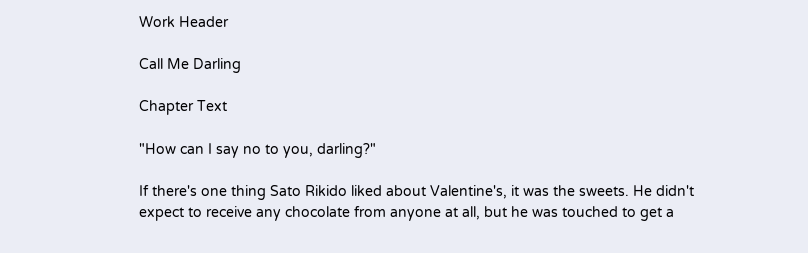Work Header

Call Me Darling

Chapter Text

"How can I say no to you, darling?"

If there's one thing Sato Rikido liked about Valentine's, it was the sweets. He didn't expect to receive any chocolate from anyone at all, but he was touched to get a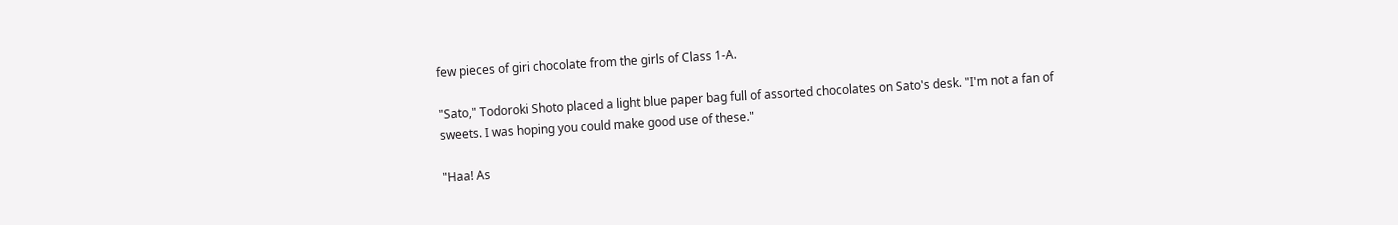few pieces of giri chocolate from the girls of Class 1-A.

"Sato," Todoroki Shoto placed a light blue paper bag full of assorted chocolates on Sato's desk. "I'm not a fan of sweets. I was hoping you could make good use of these."

"Haa! As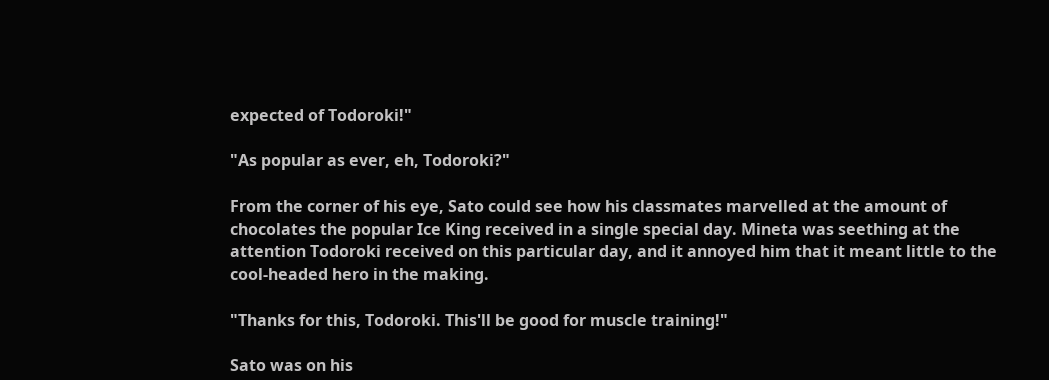expected of Todoroki!"

"As popular as ever, eh, Todoroki?"

From the corner of his eye, Sato could see how his classmates marvelled at the amount of chocolates the popular Ice King received in a single special day. Mineta was seething at the attention Todoroki received on this particular day, and it annoyed him that it meant little to the cool-headed hero in the making.

"Thanks for this, Todoroki. This'll be good for muscle training!"

Sato was on his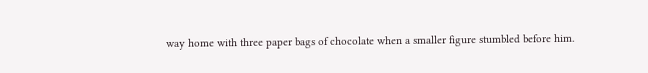way home with three paper bags of chocolate when a smaller figure stumbled before him.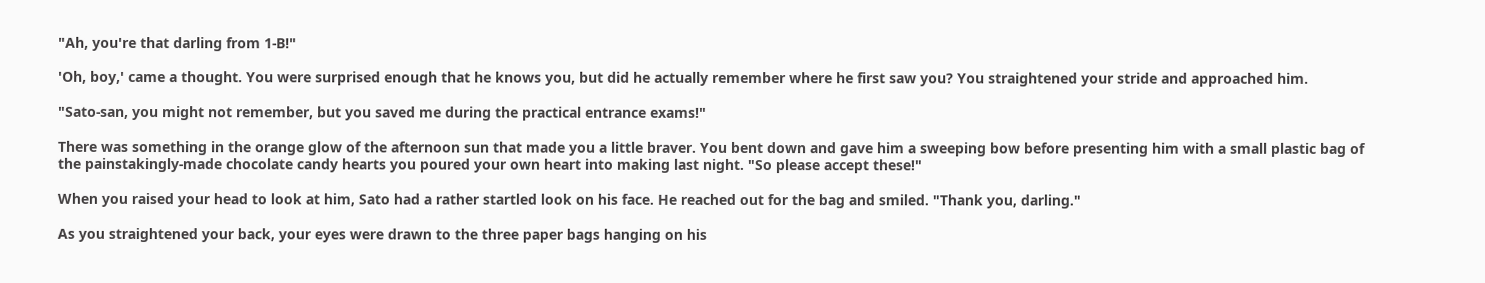"Ah, you're that darling from 1-B!"

'Oh, boy,' came a thought. You were surprised enough that he knows you, but did he actually remember where he first saw you? You straightened your stride and approached him.

"Sato-san, you might not remember, but you saved me during the practical entrance exams!"

There was something in the orange glow of the afternoon sun that made you a little braver. You bent down and gave him a sweeping bow before presenting him with a small plastic bag of the painstakingly-made chocolate candy hearts you poured your own heart into making last night. "So please accept these!"

When you raised your head to look at him, Sato had a rather startled look on his face. He reached out for the bag and smiled. "Thank you, darling."

As you straightened your back, your eyes were drawn to the three paper bags hanging on his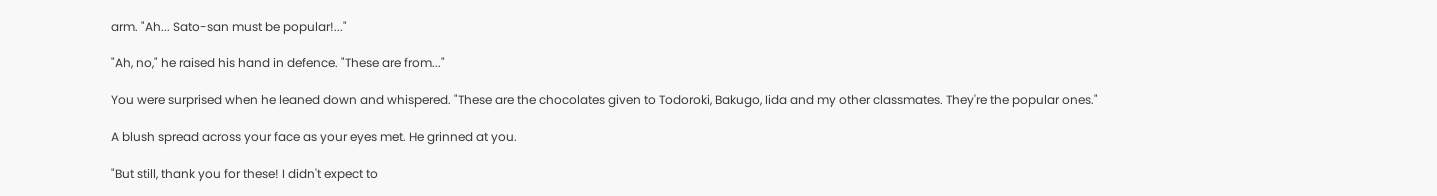arm. "Ah... Sato-san must be popular!..."

"Ah, no," he raised his hand in defence. "These are from..."

You were surprised when he leaned down and whispered. "These are the chocolates given to Todoroki, Bakugo, Iida and my other classmates. They're the popular ones."

A blush spread across your face as your eyes met. He grinned at you.

"But still, thank you for these! I didn't expect to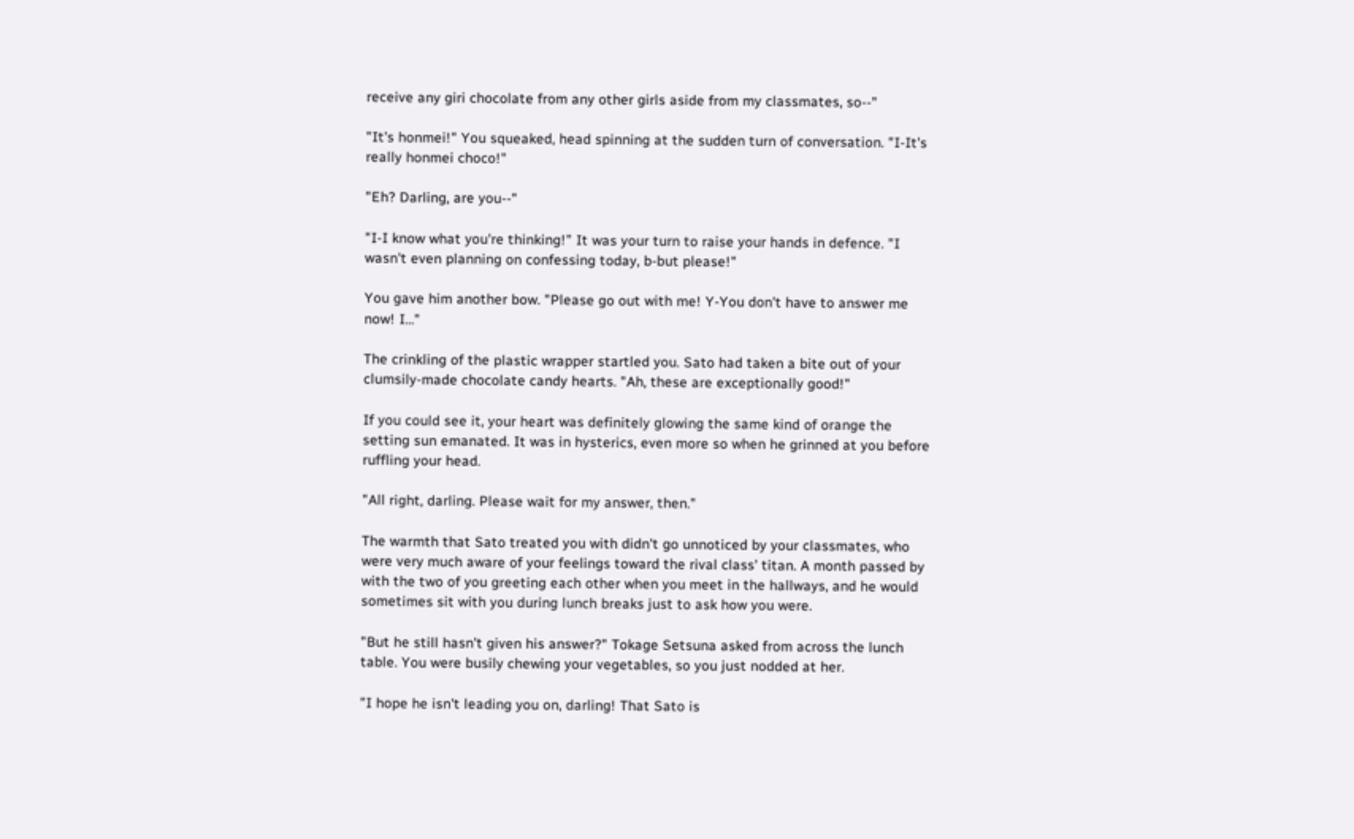receive any giri chocolate from any other girls aside from my classmates, so--"

"It's honmei!" You squeaked, head spinning at the sudden turn of conversation. "I-It's really honmei choco!"

"Eh? Darling, are you--"

"I-I know what you're thinking!" It was your turn to raise your hands in defence. "I wasn't even planning on confessing today, b-but please!"

You gave him another bow. "Please go out with me! Y-You don't have to answer me now! I..."

The crinkling of the plastic wrapper startled you. Sato had taken a bite out of your clumsily-made chocolate candy hearts. "Ah, these are exceptionally good!"

If you could see it, your heart was definitely glowing the same kind of orange the setting sun emanated. It was in hysterics, even more so when he grinned at you before ruffling your head.

"All right, darling. Please wait for my answer, then."

The warmth that Sato treated you with didn't go unnoticed by your classmates, who were very much aware of your feelings toward the rival class' titan. A month passed by with the two of you greeting each other when you meet in the hallways, and he would sometimes sit with you during lunch breaks just to ask how you were.

"But he still hasn't given his answer?" Tokage Setsuna asked from across the lunch table. You were busily chewing your vegetables, so you just nodded at her.

"I hope he isn't leading you on, darling! That Sato is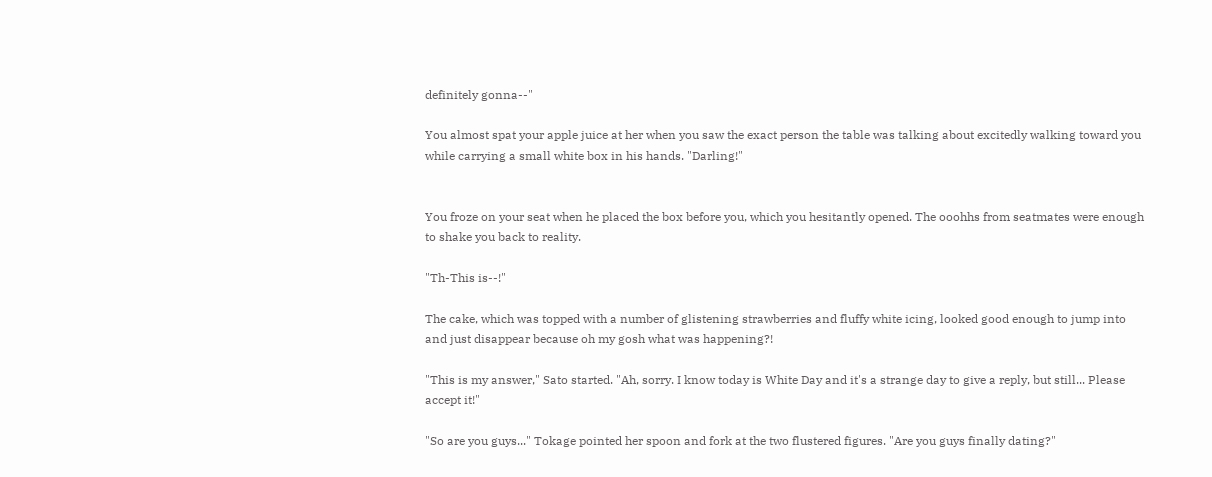definitely gonna--"

You almost spat your apple juice at her when you saw the exact person the table was talking about excitedly walking toward you while carrying a small white box in his hands. "Darling!"


You froze on your seat when he placed the box before you, which you hesitantly opened. The ooohhs from seatmates were enough to shake you back to reality.

"Th-This is--!"

The cake, which was topped with a number of glistening strawberries and fluffy white icing, looked good enough to jump into and just disappear because oh my gosh what was happening?!

"This is my answer," Sato started. "Ah, sorry. I know today is White Day and it's a strange day to give a reply, but still... Please accept it!"

"So are you guys..." Tokage pointed her spoon and fork at the two flustered figures. "Are you guys finally dating?"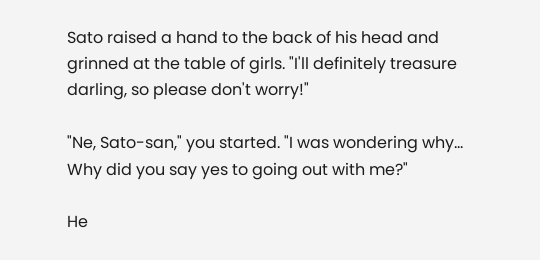Sato raised a hand to the back of his head and grinned at the table of girls. "I'll definitely treasure darling, so please don't worry!"

"Ne, Sato-san," you started. "I was wondering why... Why did you say yes to going out with me?"

He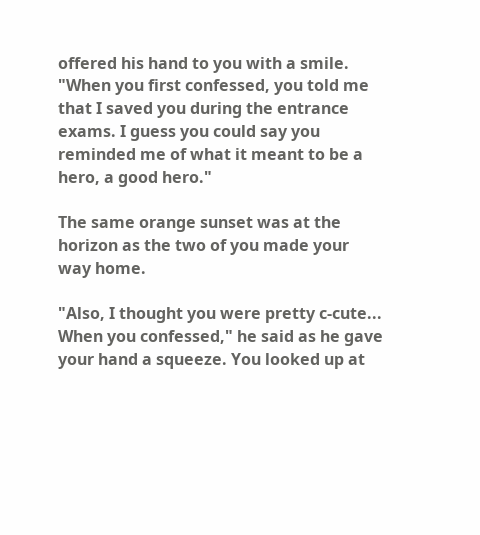offered his hand to you with a smile. "When you first confessed, you told me that I saved you during the entrance exams. I guess you could say you reminded me of what it meant to be a hero, a good hero."

The same orange sunset was at the horizon as the two of you made your way home.

"Also, I thought you were pretty c-cute... When you confessed," he said as he gave your hand a squeeze. You looked up at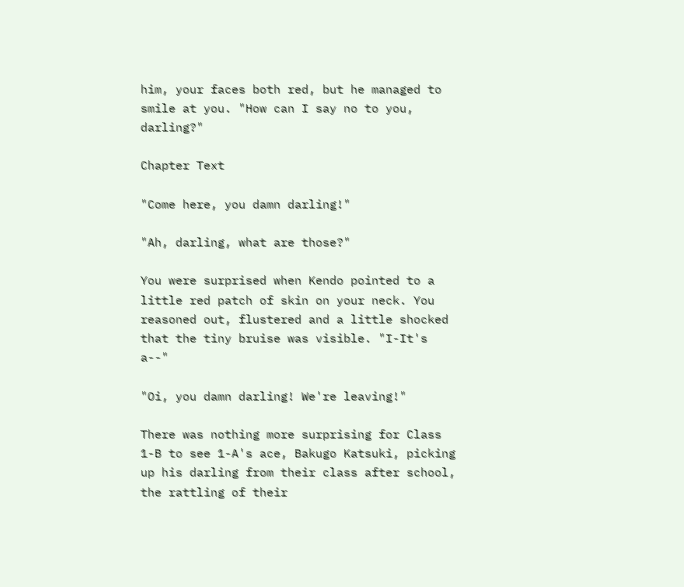him, your faces both red, but he managed to smile at you. "How can I say no to you, darling?"

Chapter Text

"Come here, you damn darling!"

"Ah, darling, what are those?"

You were surprised when Kendo pointed to a little red patch of skin on your neck. You reasoned out, flustered and a little shocked that the tiny bruise was visible. "I-It's a--"

"Oi, you damn darling! We're leaving!"

There was nothing more surprising for Class 1-B to see 1-A's ace, Bakugo Katsuki, picking up his darling from their class after school, the rattling of their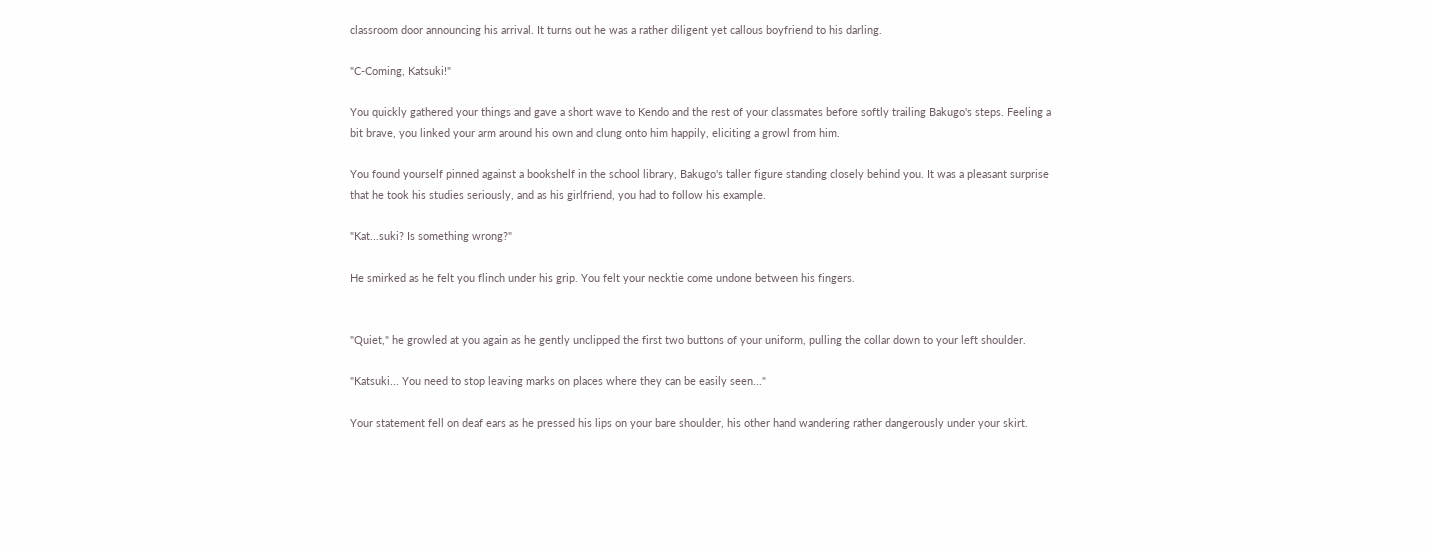classroom door announcing his arrival. It turns out he was a rather diligent yet callous boyfriend to his darling.

"C-Coming, Katsuki!"

You quickly gathered your things and gave a short wave to Kendo and the rest of your classmates before softly trailing Bakugo's steps. Feeling a bit brave, you linked your arm around his own and clung onto him happily, eliciting a growl from him.

You found yourself pinned against a bookshelf in the school library, Bakugo's taller figure standing closely behind you. It was a pleasant surprise that he took his studies seriously, and as his girlfriend, you had to follow his example.

"Kat...suki? Is something wrong?"

He smirked as he felt you flinch under his grip. You felt your necktie come undone between his fingers.


"Quiet," he growled at you again as he gently unclipped the first two buttons of your uniform, pulling the collar down to your left shoulder.

"Katsuki... You need to stop leaving marks on places where they can be easily seen..."

Your statement fell on deaf ears as he pressed his lips on your bare shoulder, his other hand wandering rather dangerously under your skirt.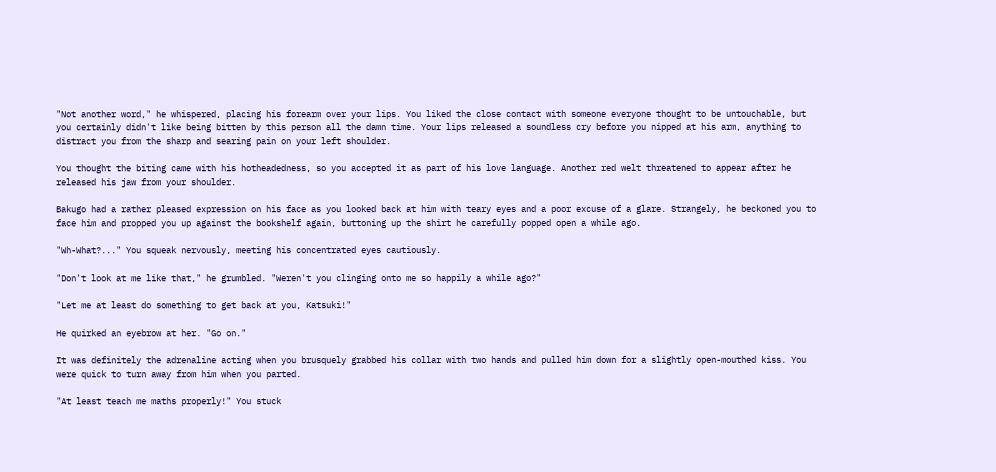"Not another word," he whispered, placing his forearm over your lips. You liked the close contact with someone everyone thought to be untouchable, but you certainly didn't like being bitten by this person all the damn time. Your lips released a soundless cry before you nipped at his arm, anything to distract you from the sharp and searing pain on your left shoulder.

You thought the biting came with his hotheadedness, so you accepted it as part of his love language. Another red welt threatened to appear after he released his jaw from your shoulder.

Bakugo had a rather pleased expression on his face as you looked back at him with teary eyes and a poor excuse of a glare. Strangely, he beckoned you to face him and propped you up against the bookshelf again, buttoning up the shirt he carefully popped open a while ago.

"Wh-What?..." You squeak nervously, meeting his concentrated eyes cautiously.

"Don't look at me like that," he grumbled. "Weren't you clinging onto me so happily a while ago?"

"Let me at least do something to get back at you, Katsuki!"

He quirked an eyebrow at her. "Go on."

It was definitely the adrenaline acting when you brusquely grabbed his collar with two hands and pulled him down for a slightly open-mouthed kiss. You were quick to turn away from him when you parted.

"At least teach me maths properly!" You stuck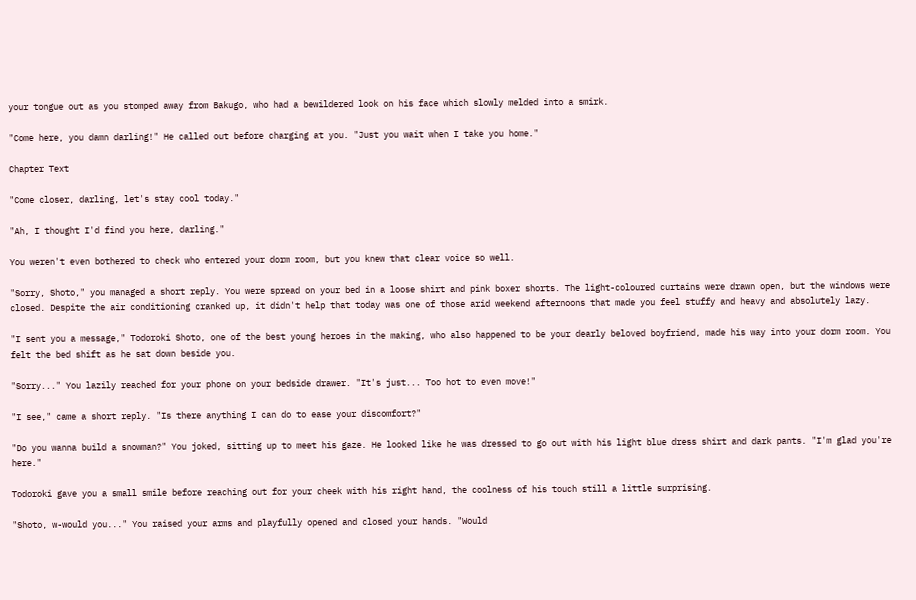your tongue out as you stomped away from Bakugo, who had a bewildered look on his face which slowly melded into a smirk.

"Come here, you damn darling!" He called out before charging at you. "Just you wait when I take you home."

Chapter Text

"Come closer, darling, let's stay cool today."

"Ah, I thought I'd find you here, darling."

You weren't even bothered to check who entered your dorm room, but you knew that clear voice so well.

"Sorry, Shoto," you managed a short reply. You were spread on your bed in a loose shirt and pink boxer shorts. The light-coloured curtains were drawn open, but the windows were closed. Despite the air conditioning cranked up, it didn't help that today was one of those arid weekend afternoons that made you feel stuffy and heavy and absolutely lazy.

"I sent you a message," Todoroki Shoto, one of the best young heroes in the making, who also happened to be your dearly beloved boyfriend, made his way into your dorm room. You felt the bed shift as he sat down beside you.

"Sorry..." You lazily reached for your phone on your bedside drawer. "It's just... Too hot to even move!"

"I see," came a short reply. "Is there anything I can do to ease your discomfort?"

"Do you wanna build a snowman?" You joked, sitting up to meet his gaze. He looked like he was dressed to go out with his light blue dress shirt and dark pants. "I'm glad you're here."

Todoroki gave you a small smile before reaching out for your cheek with his right hand, the coolness of his touch still a little surprising.

"Shoto, w-would you..." You raised your arms and playfully opened and closed your hands. "Would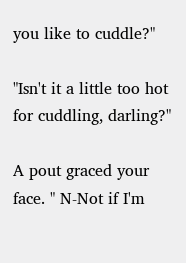you like to cuddle?"

"Isn't it a little too hot for cuddling, darling?"

A pout graced your face. " N-Not if I'm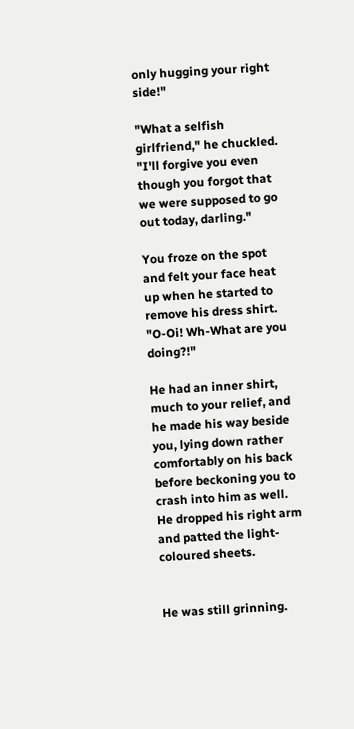only hugging your right side!"

"What a selfish girlfriend," he chuckled. "I'll forgive you even though you forgot that we were supposed to go out today, darling."

You froze on the spot and felt your face heat up when he started to remove his dress shirt. "O-Oi! Wh-What are you doing?!"

He had an inner shirt, much to your relief, and he made his way beside you, lying down rather comfortably on his back before beckoning you to crash into him as well. He dropped his right arm and patted the light-coloured sheets.


He was still grinning.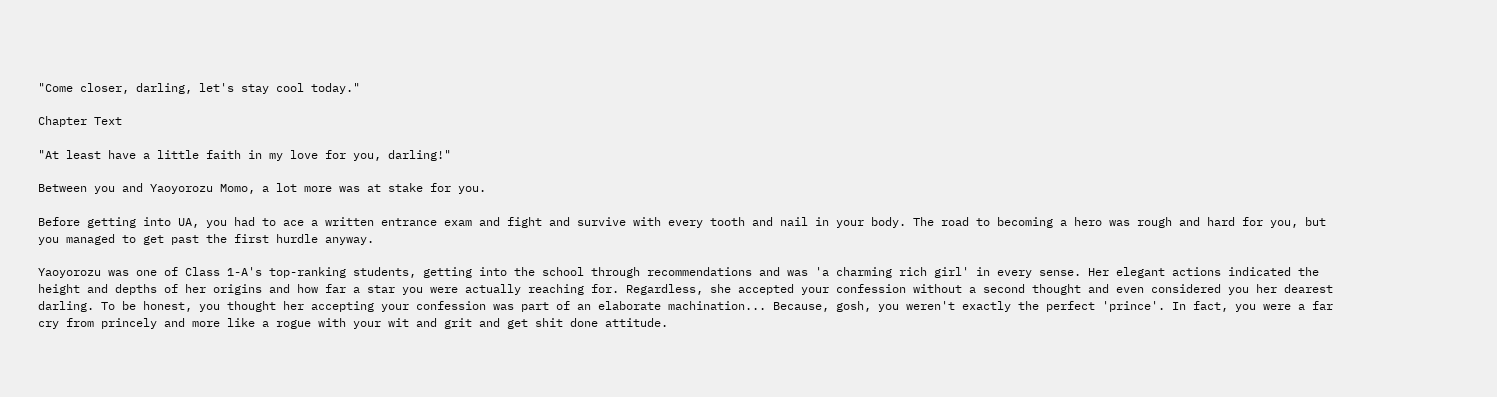"Come closer, darling, let's stay cool today."

Chapter Text

"At least have a little faith in my love for you, darling!"

Between you and Yaoyorozu Momo, a lot more was at stake for you.

Before getting into UA, you had to ace a written entrance exam and fight and survive with every tooth and nail in your body. The road to becoming a hero was rough and hard for you, but you managed to get past the first hurdle anyway.

Yaoyorozu was one of Class 1-A's top-ranking students, getting into the school through recommendations and was 'a charming rich girl' in every sense. Her elegant actions indicated the height and depths of her origins and how far a star you were actually reaching for. Regardless, she accepted your confession without a second thought and even considered you her dearest darling. To be honest, you thought her accepting your confession was part of an elaborate machination... Because, gosh, you weren't exactly the perfect 'prince'. In fact, you were a far cry from princely and more like a rogue with your wit and grit and get shit done attitude.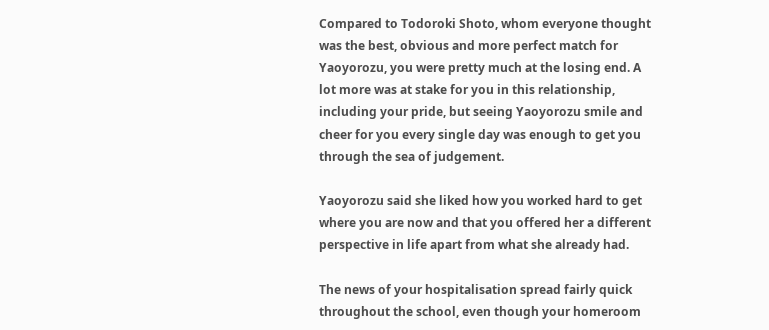Compared to Todoroki Shoto, whom everyone thought was the best, obvious and more perfect match for Yaoyorozu, you were pretty much at the losing end. A lot more was at stake for you in this relationship, including your pride, but seeing Yaoyorozu smile and cheer for you every single day was enough to get you through the sea of judgement.

Yaoyorozu said she liked how you worked hard to get where you are now and that you offered her a different perspective in life apart from what she already had.

The news of your hospitalisation spread fairly quick throughout the school, even though your homeroom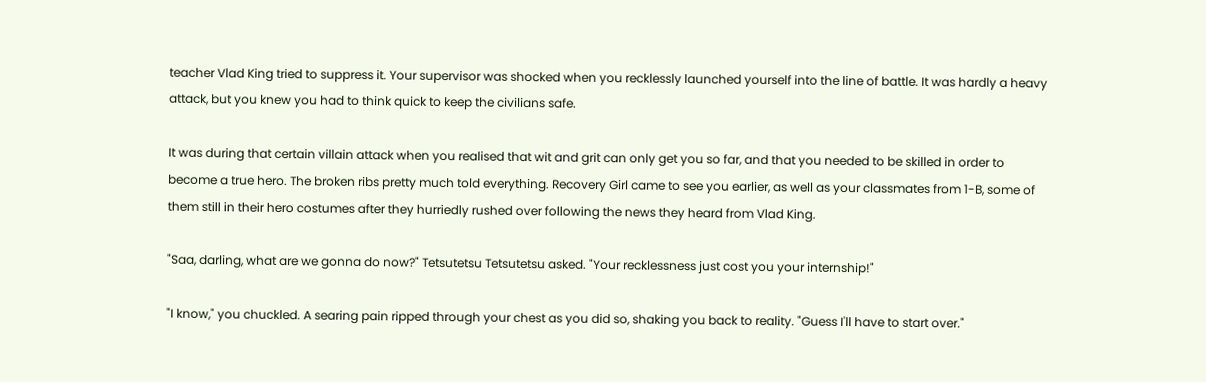teacher Vlad King tried to suppress it. Your supervisor was shocked when you recklessly launched yourself into the line of battle. It was hardly a heavy attack, but you knew you had to think quick to keep the civilians safe.

It was during that certain villain attack when you realised that wit and grit can only get you so far, and that you needed to be skilled in order to become a true hero. The broken ribs pretty much told everything. Recovery Girl came to see you earlier, as well as your classmates from 1-B, some of them still in their hero costumes after they hurriedly rushed over following the news they heard from Vlad King.

"Saa, darling, what are we gonna do now?" Tetsutetsu Tetsutetsu asked. "Your recklessness just cost you your internship!"

"I know," you chuckled. A searing pain ripped through your chest as you did so, shaking you back to reality. "Guess I'll have to start over."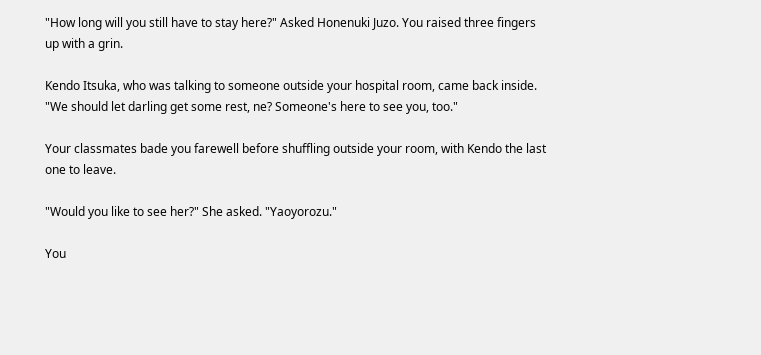"How long will you still have to stay here?" Asked Honenuki Juzo. You raised three fingers up with a grin.

Kendo Itsuka, who was talking to someone outside your hospital room, came back inside. "We should let darling get some rest, ne? Someone's here to see you, too."

Your classmates bade you farewell before shuffling outside your room, with Kendo the last one to leave.

"Would you like to see her?" She asked. "Yaoyorozu."

You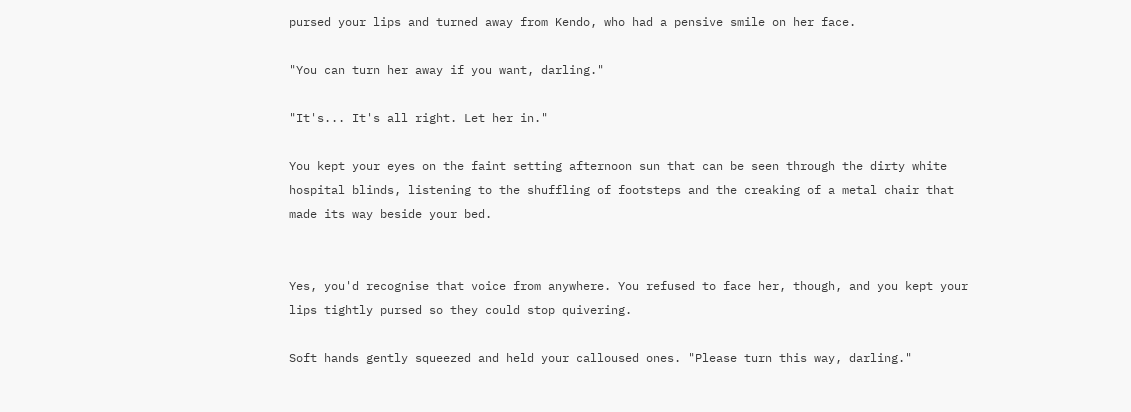pursed your lips and turned away from Kendo, who had a pensive smile on her face.

"You can turn her away if you want, darling."

"It's... It's all right. Let her in."

You kept your eyes on the faint setting afternoon sun that can be seen through the dirty white hospital blinds, listening to the shuffling of footsteps and the creaking of a metal chair that made its way beside your bed.


Yes, you'd recognise that voice from anywhere. You refused to face her, though, and you kept your lips tightly pursed so they could stop quivering.

Soft hands gently squeezed and held your calloused ones. "Please turn this way, darling."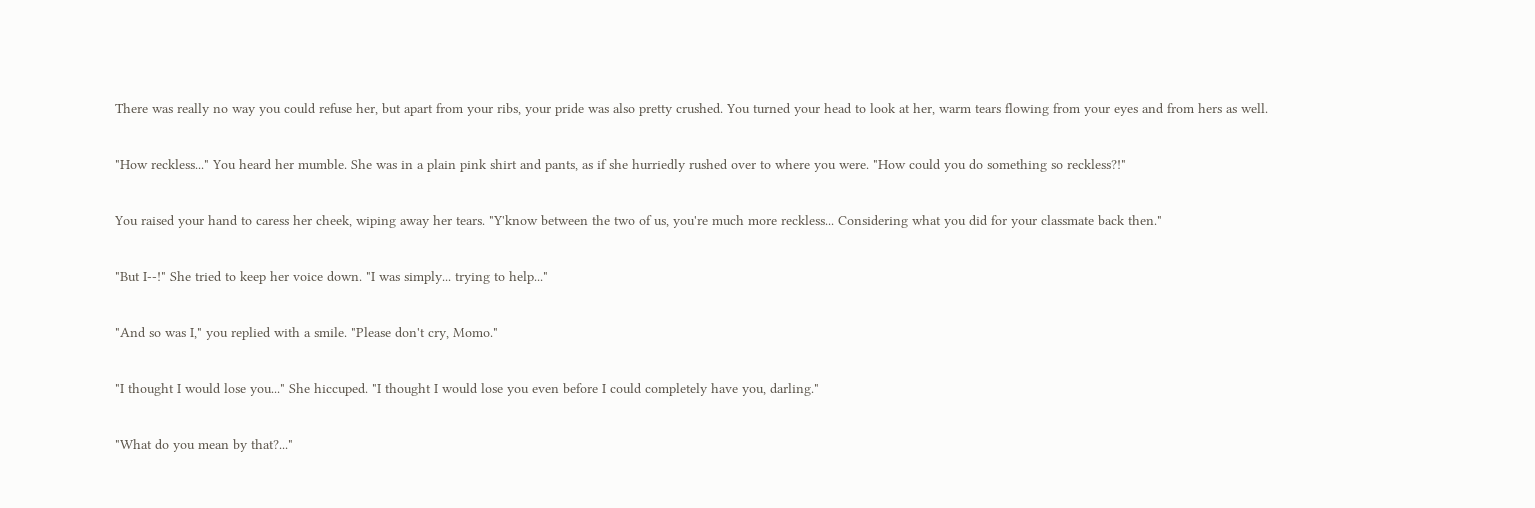There was really no way you could refuse her, but apart from your ribs, your pride was also pretty crushed. You turned your head to look at her, warm tears flowing from your eyes and from hers as well.

"How reckless..." You heard her mumble. She was in a plain pink shirt and pants, as if she hurriedly rushed over to where you were. "How could you do something so reckless?!"

You raised your hand to caress her cheek, wiping away her tears. "Y'know between the two of us, you're much more reckless... Considering what you did for your classmate back then."

"But I--!" She tried to keep her voice down. "I was simply... trying to help..."

"And so was I," you replied with a smile. "Please don't cry, Momo."

"I thought I would lose you..." She hiccuped. "I thought I would lose you even before I could completely have you, darling."

"What do you mean by that?..."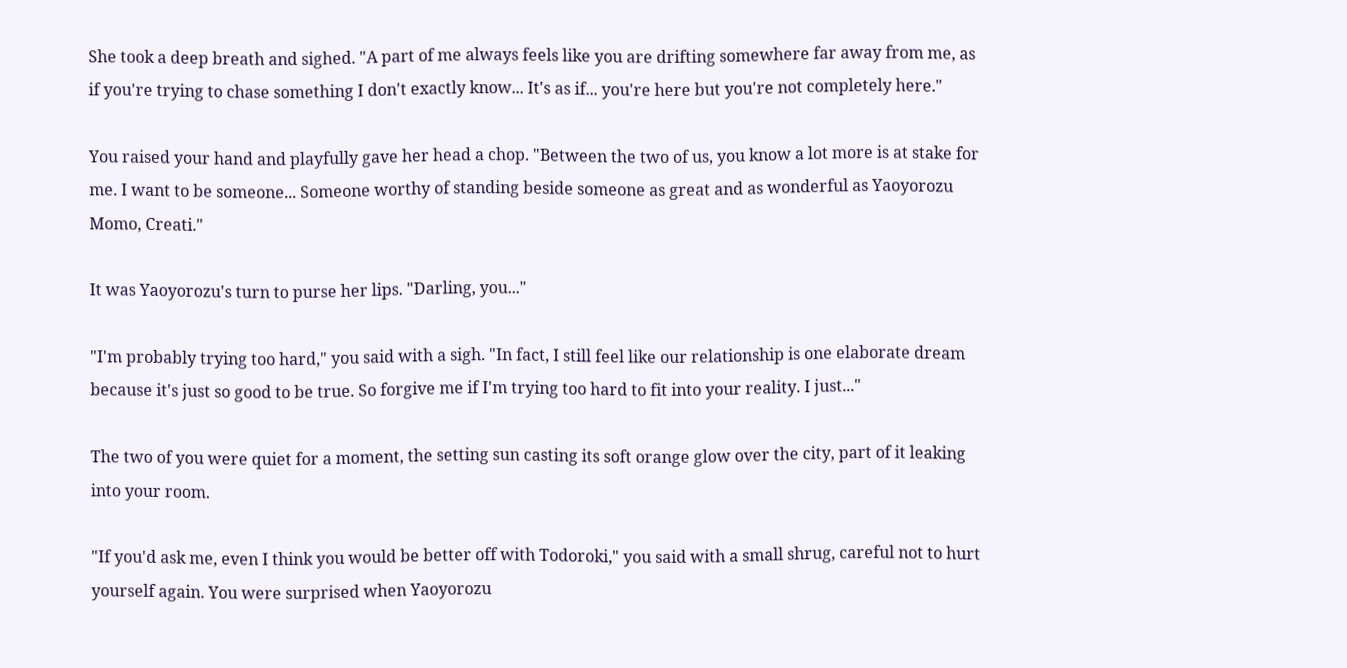She took a deep breath and sighed. "A part of me always feels like you are drifting somewhere far away from me, as if you're trying to chase something I don't exactly know... It's as if... you're here but you're not completely here."

You raised your hand and playfully gave her head a chop. "Between the two of us, you know a lot more is at stake for me. I want to be someone... Someone worthy of standing beside someone as great and as wonderful as Yaoyorozu Momo, Creati."

It was Yaoyorozu's turn to purse her lips. "Darling, you..."

"I'm probably trying too hard," you said with a sigh. "In fact, I still feel like our relationship is one elaborate dream because it's just so good to be true. So forgive me if I'm trying too hard to fit into your reality. I just..."

The two of you were quiet for a moment, the setting sun casting its soft orange glow over the city, part of it leaking into your room.

"If you'd ask me, even I think you would be better off with Todoroki," you said with a small shrug, careful not to hurt yourself again. You were surprised when Yaoyorozu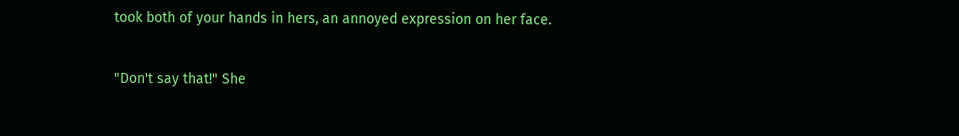took both of your hands in hers, an annoyed expression on her face.

"Don't say that!" She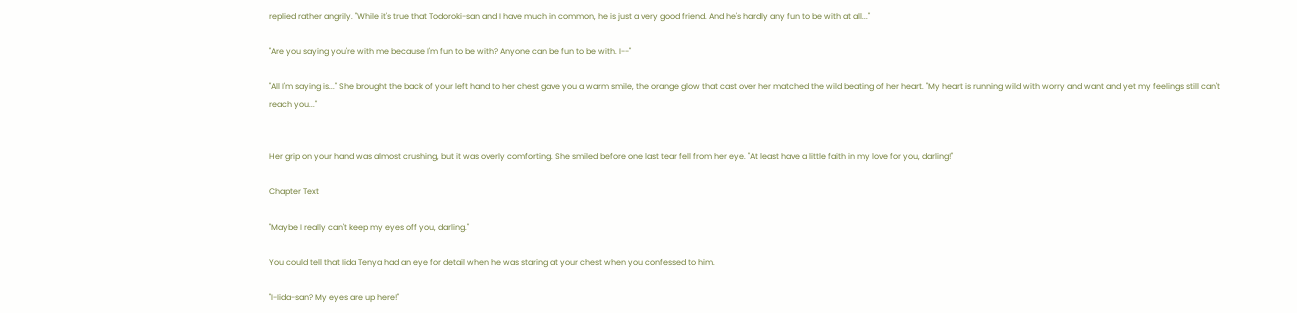replied rather angrily. "While it's true that Todoroki-san and I have much in common, he is just a very good friend. And he's hardly any fun to be with at all..."

"Are you saying you're with me because I'm fun to be with? Anyone can be fun to be with. I--"

"All I'm saying is..." She brought the back of your left hand to her chest gave you a warm smile, the orange glow that cast over her matched the wild beating of her heart. "My heart is running wild with worry and want and yet my feelings still can't reach you..."


Her grip on your hand was almost crushing, but it was overly comforting. She smiled before one last tear fell from her eye. "At least have a little faith in my love for you, darling!"

Chapter Text

"Maybe I really can't keep my eyes off you, darling."

You could tell that Iida Tenya had an eye for detail when he was staring at your chest when you confessed to him.

"I-Iida-san? My eyes are up here!"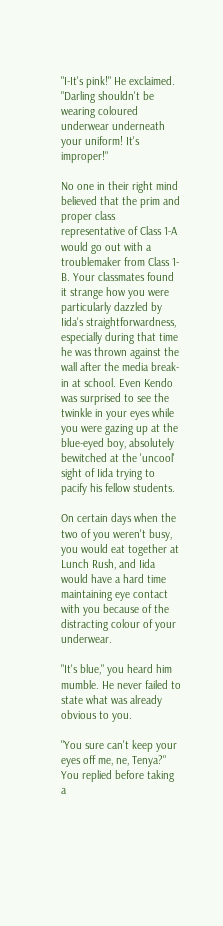"I-It's pink!" He exclaimed. "Darling shouldn't be wearing coloured underwear underneath your uniform! It's improper!"

No one in their right mind believed that the prim and proper class representative of Class 1-A would go out with a troublemaker from Class 1-B. Your classmates found it strange how you were particularly dazzled by Iida's straightforwardness, especially during that time he was thrown against the wall after the media break-in at school. Even Kendo was surprised to see the twinkle in your eyes while you were gazing up at the blue-eyed boy, absolutely bewitched at the 'uncool' sight of Iida trying to pacify his fellow students.

On certain days when the two of you weren't busy, you would eat together at Lunch Rush, and Iida would have a hard time maintaining eye contact with you because of the distracting colour of your underwear.

"It's blue," you heard him mumble. He never failed to state what was already obvious to you.

"You sure can't keep your eyes off me, ne, Tenya?" You replied before taking a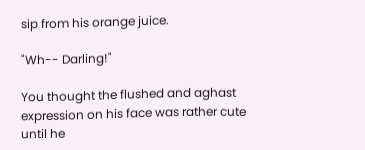sip from his orange juice.

"Wh-- Darling!"

You thought the flushed and aghast expression on his face was rather cute until he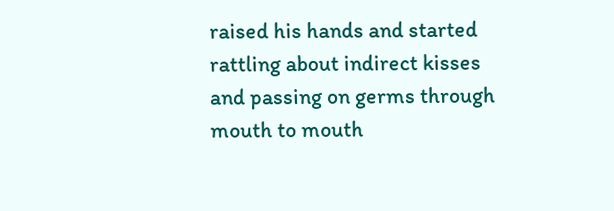raised his hands and started rattling about indirect kisses and passing on germs through mouth to mouth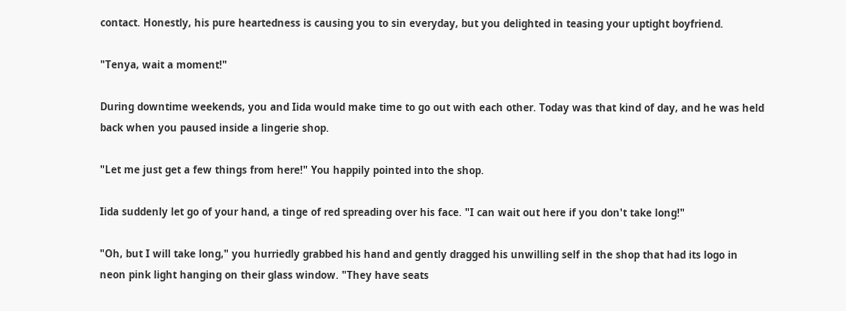contact. Honestly, his pure heartedness is causing you to sin everyday, but you delighted in teasing your uptight boyfriend.

"Tenya, wait a moment!"

During downtime weekends, you and Iida would make time to go out with each other. Today was that kind of day, and he was held back when you paused inside a lingerie shop.

"Let me just get a few things from here!" You happily pointed into the shop.

Iida suddenly let go of your hand, a tinge of red spreading over his face. "I can wait out here if you don't take long!"

"Oh, but I will take long," you hurriedly grabbed his hand and gently dragged his unwilling self in the shop that had its logo in neon pink light hanging on their glass window. "They have seats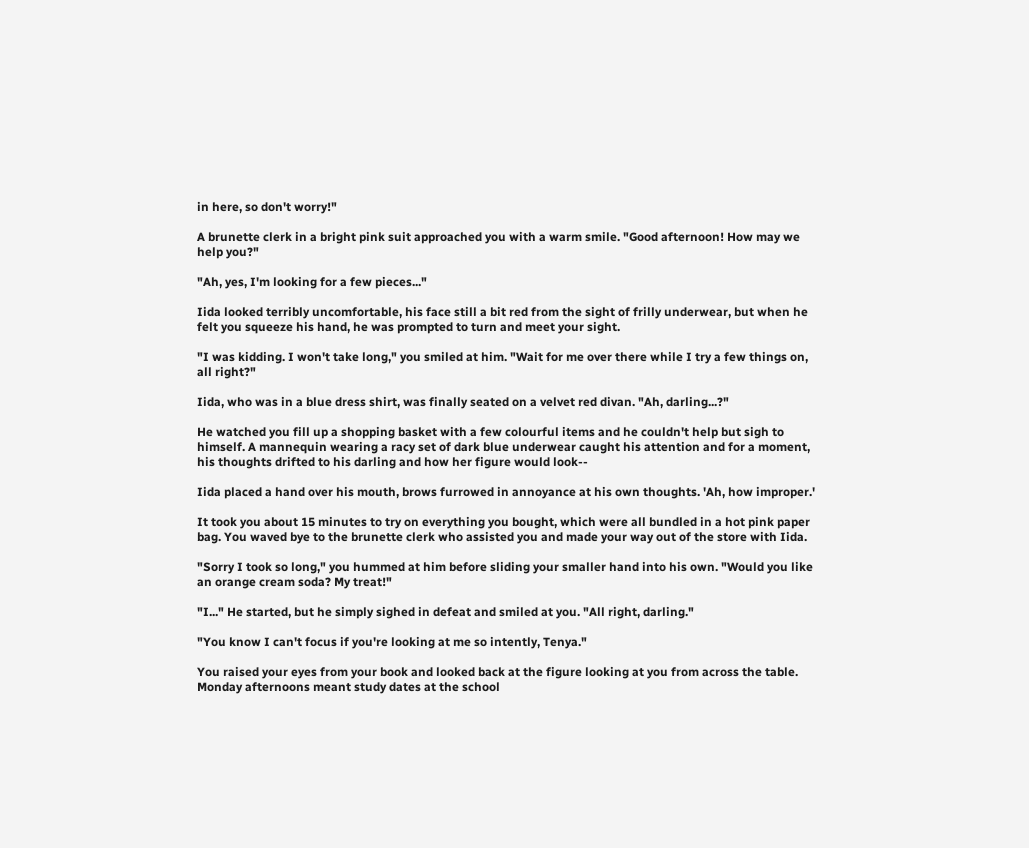in here, so don't worry!"

A brunette clerk in a bright pink suit approached you with a warm smile. "Good afternoon! How may we help you?"

"Ah, yes, I'm looking for a few pieces..."

Iida looked terribly uncomfortable, his face still a bit red from the sight of frilly underwear, but when he felt you squeeze his hand, he was prompted to turn and meet your sight.

"I was kidding. I won't take long," you smiled at him. "Wait for me over there while I try a few things on, all right?"

Iida, who was in a blue dress shirt, was finally seated on a velvet red divan. "Ah, darling...?"

He watched you fill up a shopping basket with a few colourful items and he couldn't help but sigh to himself. A mannequin wearing a racy set of dark blue underwear caught his attention and for a moment, his thoughts drifted to his darling and how her figure would look--

Iida placed a hand over his mouth, brows furrowed in annoyance at his own thoughts. 'Ah, how improper.'

It took you about 15 minutes to try on everything you bought, which were all bundled in a hot pink paper bag. You waved bye to the brunette clerk who assisted you and made your way out of the store with Iida.

"Sorry I took so long," you hummed at him before sliding your smaller hand into his own. "Would you like an orange cream soda? My treat!"

"I..." He started, but he simply sighed in defeat and smiled at you. "All right, darling."

"You know I can't focus if you're looking at me so intently, Tenya."

You raised your eyes from your book and looked back at the figure looking at you from across the table. Monday afternoons meant study dates at the school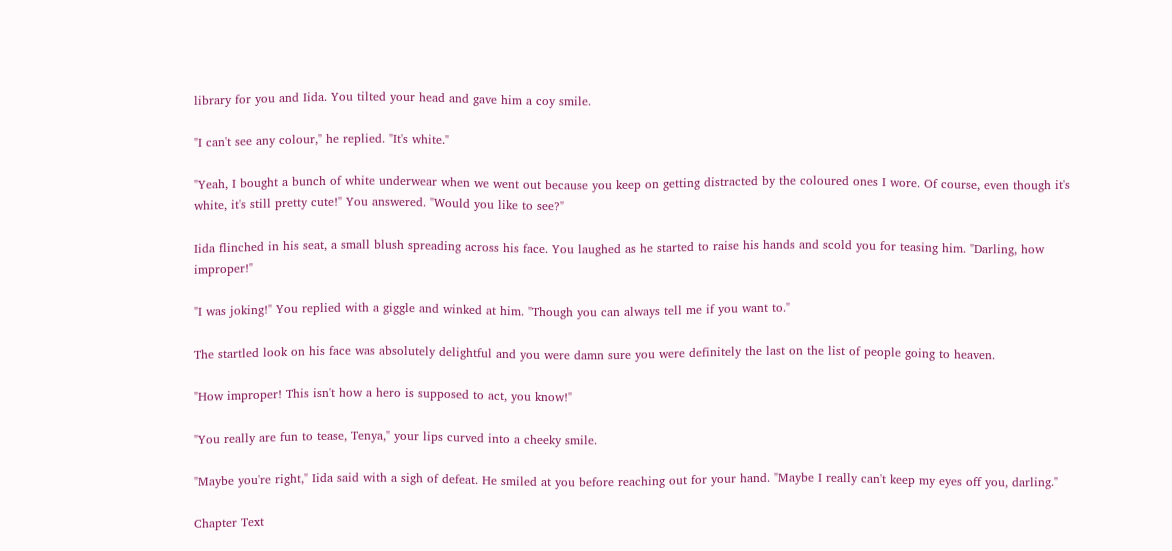library for you and Iida. You tilted your head and gave him a coy smile.

"I can't see any colour," he replied. "It's white."

"Yeah, I bought a bunch of white underwear when we went out because you keep on getting distracted by the coloured ones I wore. Of course, even though it's white, it's still pretty cute!" You answered. "Would you like to see?"

Iida flinched in his seat, a small blush spreading across his face. You laughed as he started to raise his hands and scold you for teasing him. "Darling, how improper!"

"I was joking!" You replied with a giggle and winked at him. "Though you can always tell me if you want to."

The startled look on his face was absolutely delightful and you were damn sure you were definitely the last on the list of people going to heaven.

"How improper! This isn't how a hero is supposed to act, you know!"

"You really are fun to tease, Tenya," your lips curved into a cheeky smile.

"Maybe you're right," Iida said with a sigh of defeat. He smiled at you before reaching out for your hand. "Maybe I really can't keep my eyes off you, darling."

Chapter Text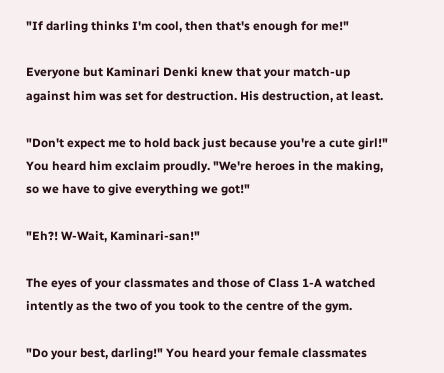"If darling thinks I'm cool, then that's enough for me!"

Everyone but Kaminari Denki knew that your match-up against him was set for destruction. His destruction, at least.

"Don't expect me to hold back just because you're a cute girl!" You heard him exclaim proudly. "We're heroes in the making, so we have to give everything we got!"

"Eh?! W-Wait, Kaminari-san!"

The eyes of your classmates and those of Class 1-A watched intently as the two of you took to the centre of the gym.

"Do your best, darling!" You heard your female classmates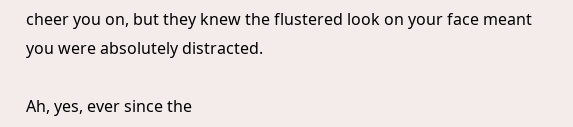cheer you on, but they knew the flustered look on your face meant you were absolutely distracted.

Ah, yes, ever since the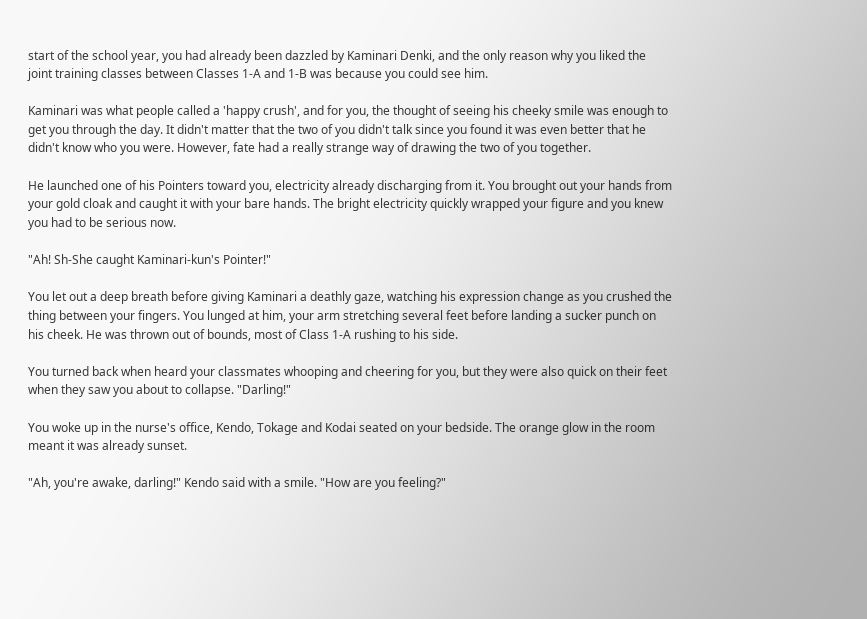start of the school year, you had already been dazzled by Kaminari Denki, and the only reason why you liked the joint training classes between Classes 1-A and 1-B was because you could see him.

Kaminari was what people called a 'happy crush', and for you, the thought of seeing his cheeky smile was enough to get you through the day. It didn't matter that the two of you didn't talk since you found it was even better that he didn't know who you were. However, fate had a really strange way of drawing the two of you together.

He launched one of his Pointers toward you, electricity already discharging from it. You brought out your hands from your gold cloak and caught it with your bare hands. The bright electricity quickly wrapped your figure and you knew you had to be serious now.

"Ah! Sh-She caught Kaminari-kun's Pointer!"

You let out a deep breath before giving Kaminari a deathly gaze, watching his expression change as you crushed the thing between your fingers. You lunged at him, your arm stretching several feet before landing a sucker punch on his cheek. He was thrown out of bounds, most of Class 1-A rushing to his side.

You turned back when heard your classmates whooping and cheering for you, but they were also quick on their feet when they saw you about to collapse. "Darling!"

You woke up in the nurse's office, Kendo, Tokage and Kodai seated on your bedside. The orange glow in the room meant it was already sunset.

"Ah, you're awake, darling!" Kendo said with a smile. "How are you feeling?"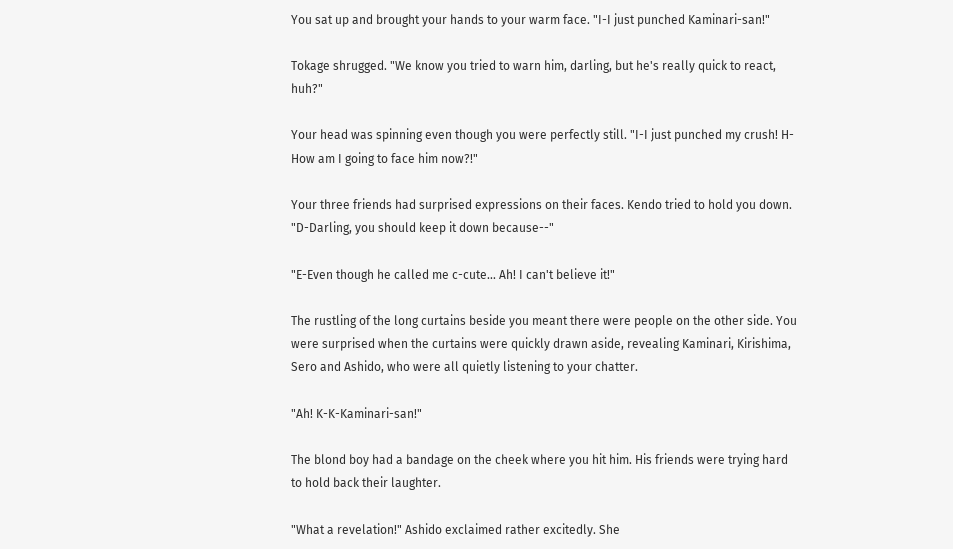You sat up and brought your hands to your warm face. "I-I just punched Kaminari-san!"

Tokage shrugged. "We know you tried to warn him, darling, but he's really quick to react, huh?"

Your head was spinning even though you were perfectly still. "I-I just punched my crush! H-How am I going to face him now?!"

Your three friends had surprised expressions on their faces. Kendo tried to hold you down. "D-Darling, you should keep it down because--"

"E-Even though he called me c-cute... Ah! I can't believe it!"

The rustling of the long curtains beside you meant there were people on the other side. You were surprised when the curtains were quickly drawn aside, revealing Kaminari, Kirishima, Sero and Ashido, who were all quietly listening to your chatter.

"Ah! K-K-Kaminari-san!"

The blond boy had a bandage on the cheek where you hit him. His friends were trying hard to hold back their laughter.

"What a revelation!" Ashido exclaimed rather excitedly. She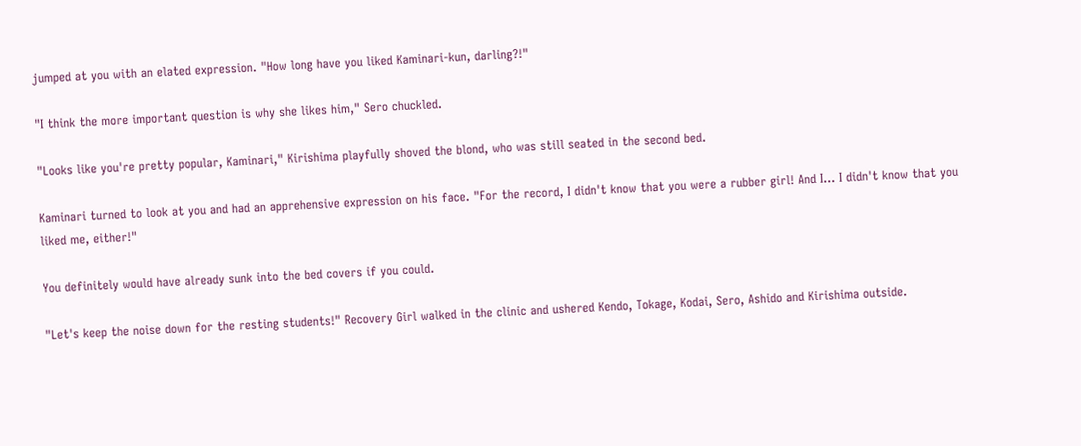jumped at you with an elated expression. "How long have you liked Kaminari-kun, darling?!"

"I think the more important question is why she likes him," Sero chuckled.

"Looks like you're pretty popular, Kaminari," Kirishima playfully shoved the blond, who was still seated in the second bed.

Kaminari turned to look at you and had an apprehensive expression on his face. "For the record, I didn't know that you were a rubber girl! And I... I didn't know that you liked me, either!"

You definitely would have already sunk into the bed covers if you could.

"Let's keep the noise down for the resting students!" Recovery Girl walked in the clinic and ushered Kendo, Tokage, Kodai, Sero, Ashido and Kirishima outside.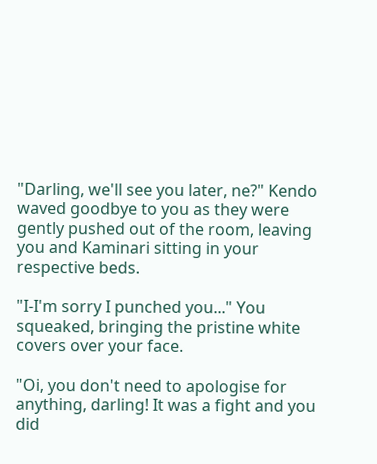"Darling, we'll see you later, ne?" Kendo waved goodbye to you as they were gently pushed out of the room, leaving you and Kaminari sitting in your respective beds.

"I-I'm sorry I punched you..." You squeaked, bringing the pristine white covers over your face.

"Oi, you don't need to apologise for anything, darling! It was a fight and you did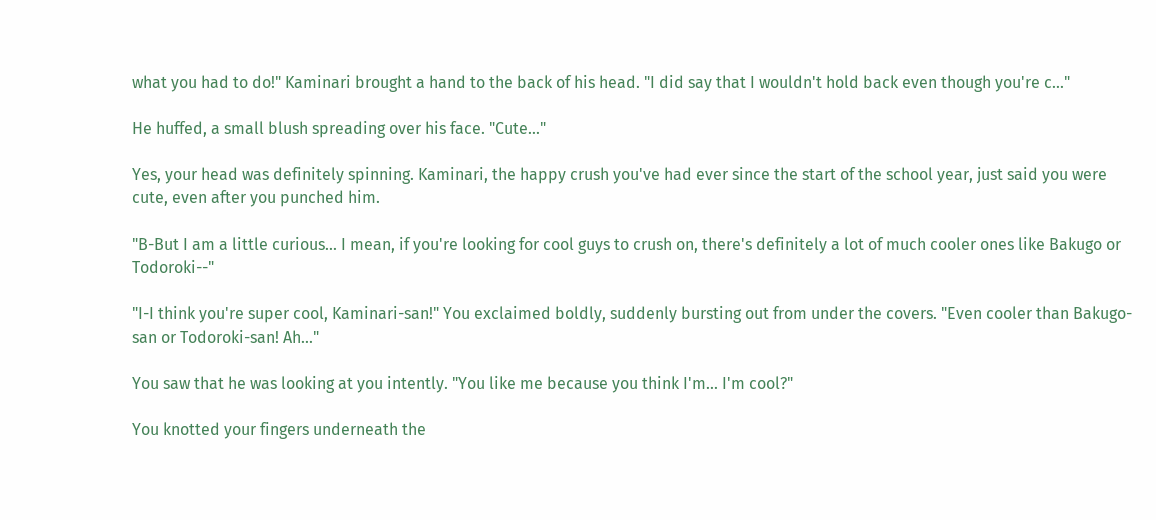what you had to do!" Kaminari brought a hand to the back of his head. "I did say that I wouldn't hold back even though you're c..."

He huffed, a small blush spreading over his face. "Cute..."

Yes, your head was definitely spinning. Kaminari, the happy crush you've had ever since the start of the school year, just said you were cute, even after you punched him.

"B-But I am a little curious... I mean, if you're looking for cool guys to crush on, there's definitely a lot of much cooler ones like Bakugo or Todoroki--"

"I-I think you're super cool, Kaminari-san!" You exclaimed boldly, suddenly bursting out from under the covers. "Even cooler than Bakugo-san or Todoroki-san! Ah..."

You saw that he was looking at you intently. "You like me because you think I'm... I'm cool?"

You knotted your fingers underneath the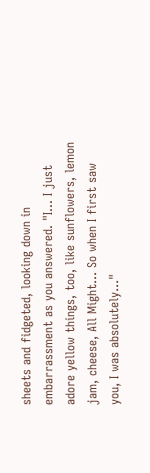sheets and fidgeted, looking down in embarrassment as you answered. "I... I just adore yellow things, too, like sunflowers, lemon jam, cheese, All Might... So when I first saw you, I was absolutely..."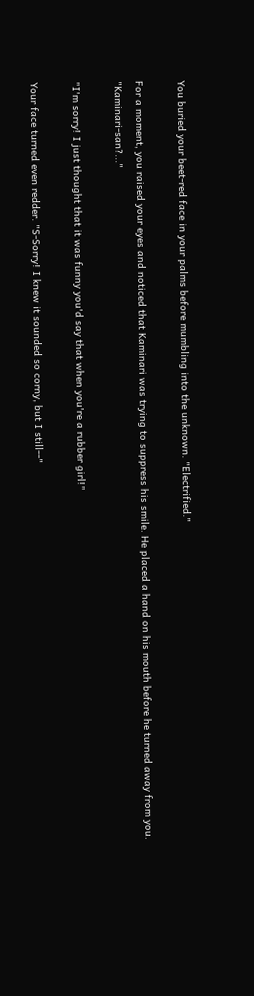You buried your beet-red face in your palms before mumbling into the unknown. "Electrified."

For a moment, you raised your eyes and noticed that Kaminari was trying to suppress his smile. He placed a hand on his mouth before he turned away from you. "Kaminari-san?..."

"I'm sorry! I just thought that it was funny you'd say that when you're a rubber girl!"

Your face turned even redder. "S-Sorry! I knew it sounded so corny, but I still--"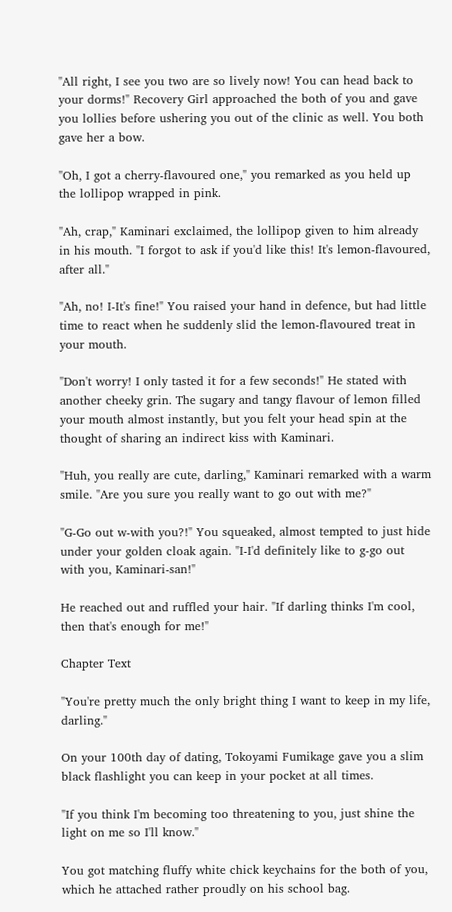"All right, I see you two are so lively now! You can head back to your dorms!" Recovery Girl approached the both of you and gave you lollies before ushering you out of the clinic as well. You both gave her a bow.

"Oh, I got a cherry-flavoured one," you remarked as you held up the lollipop wrapped in pink.

"Ah, crap," Kaminari exclaimed, the lollipop given to him already in his mouth. "I forgot to ask if you'd like this! It's lemon-flavoured, after all."

"Ah, no! I-It's fine!" You raised your hand in defence, but had little time to react when he suddenly slid the lemon-flavoured treat in your mouth.

"Don't worry! I only tasted it for a few seconds!" He stated with another cheeky grin. The sugary and tangy flavour of lemon filled your mouth almost instantly, but you felt your head spin at the thought of sharing an indirect kiss with Kaminari.

"Huh, you really are cute, darling," Kaminari remarked with a warm smile. "Are you sure you really want to go out with me?"

"G-Go out w-with you?!" You squeaked, almost tempted to just hide under your golden cloak again. "I-I'd definitely like to g-go out with you, Kaminari-san!"

He reached out and ruffled your hair. "If darling thinks I'm cool, then that's enough for me!"

Chapter Text

"You're pretty much the only bright thing I want to keep in my life, darling."

On your 100th day of dating, Tokoyami Fumikage gave you a slim black flashlight you can keep in your pocket at all times.

"If you think I'm becoming too threatening to you, just shine the light on me so I'll know."

You got matching fluffy white chick keychains for the both of you, which he attached rather proudly on his school bag.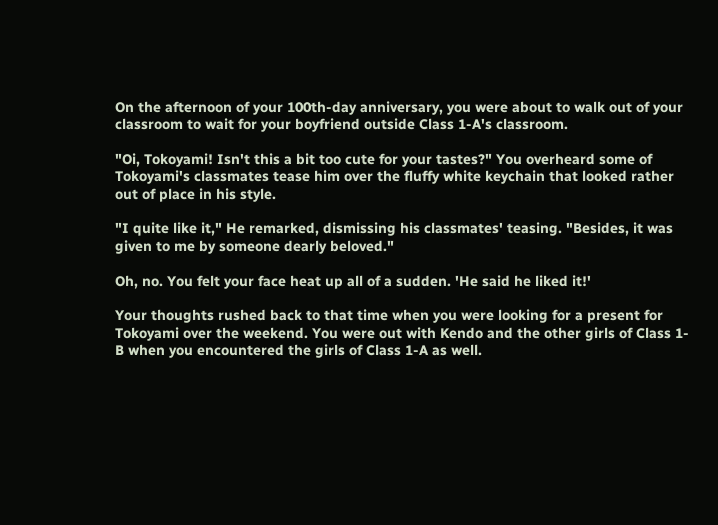On the afternoon of your 100th-day anniversary, you were about to walk out of your classroom to wait for your boyfriend outside Class 1-A's classroom.

"Oi, Tokoyami! Isn't this a bit too cute for your tastes?" You overheard some of Tokoyami's classmates tease him over the fluffy white keychain that looked rather out of place in his style.

"I quite like it," He remarked, dismissing his classmates' teasing. "Besides, it was given to me by someone dearly beloved."

Oh, no. You felt your face heat up all of a sudden. 'He said he liked it!'

Your thoughts rushed back to that time when you were looking for a present for Tokoyami over the weekend. You were out with Kendo and the other girls of Class 1-B when you encountered the girls of Class 1-A as well.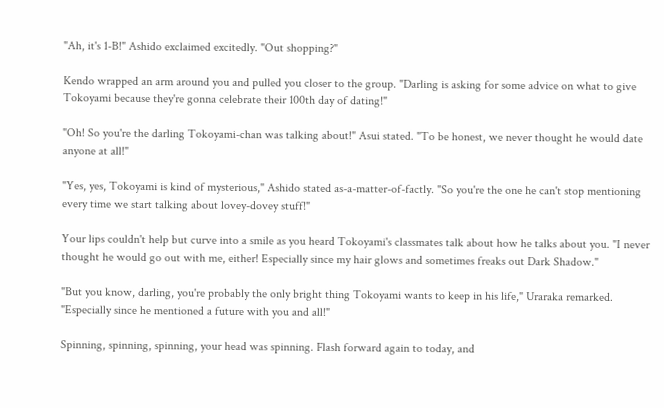"Ah, it's 1-B!" Ashido exclaimed excitedly. "Out shopping?"

Kendo wrapped an arm around you and pulled you closer to the group. "Darling is asking for some advice on what to give Tokoyami because they're gonna celebrate their 100th day of dating!"

"Oh! So you're the darling Tokoyami-chan was talking about!" Asui stated. "To be honest, we never thought he would date anyone at all!"

"Yes, yes, Tokoyami is kind of mysterious," Ashido stated as-a-matter-of-factly. "So you're the one he can't stop mentioning every time we start talking about lovey-dovey stuff!"

Your lips couldn't help but curve into a smile as you heard Tokoyami's classmates talk about how he talks about you. "I never thought he would go out with me, either! Especially since my hair glows and sometimes freaks out Dark Shadow."

"But you know, darling, you're probably the only bright thing Tokoyami wants to keep in his life," Uraraka remarked. "Especially since he mentioned a future with you and all!"

Spinning, spinning, spinning, your head was spinning. Flash forward again to today, and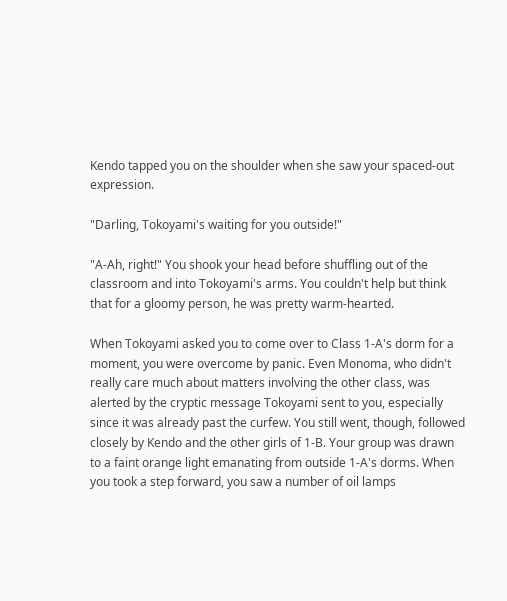Kendo tapped you on the shoulder when she saw your spaced-out expression.

"Darling, Tokoyami's waiting for you outside!"

"A-Ah, right!" You shook your head before shuffling out of the classroom and into Tokoyami's arms. You couldn't help but think that for a gloomy person, he was pretty warm-hearted.

When Tokoyami asked you to come over to Class 1-A's dorm for a moment, you were overcome by panic. Even Monoma, who didn't really care much about matters involving the other class, was alerted by the cryptic message Tokoyami sent to you, especially since it was already past the curfew. You still went, though, followed closely by Kendo and the other girls of 1-B. Your group was drawn to a faint orange light emanating from outside 1-A's dorms. When you took a step forward, you saw a number of oil lamps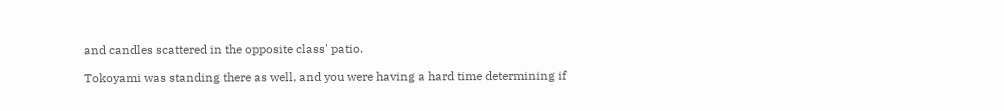and candles scattered in the opposite class' patio.

Tokoyami was standing there as well, and you were having a hard time determining if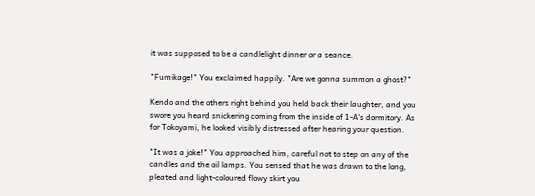it was supposed to be a candlelight dinner or a seance.

"Fumikage!" You exclaimed happily. "Are we gonna summon a ghost?"

Kendo and the others right behind you held back their laughter, and you swore you heard snickering coming from the inside of 1-A's dormitory. As for Tokoyami, he looked visibly distressed after hearing your question.

"It was a joke!" You approached him, careful not to step on any of the candles and the oil lamps. You sensed that he was drawn to the long, pleated and light-coloured flowy skirt you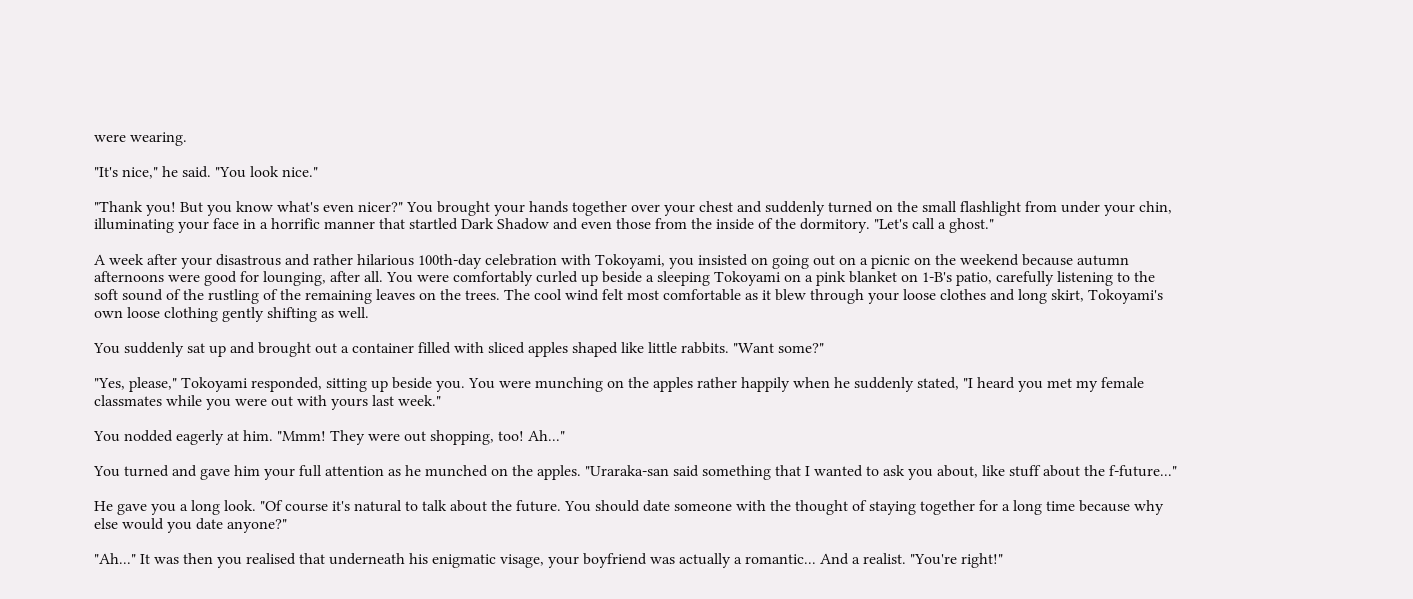were wearing.

"It's nice," he said. "You look nice."

"Thank you! But you know what's even nicer?" You brought your hands together over your chest and suddenly turned on the small flashlight from under your chin, illuminating your face in a horrific manner that startled Dark Shadow and even those from the inside of the dormitory. "Let's call a ghost."

A week after your disastrous and rather hilarious 100th-day celebration with Tokoyami, you insisted on going out on a picnic on the weekend because autumn afternoons were good for lounging, after all. You were comfortably curled up beside a sleeping Tokoyami on a pink blanket on 1-B's patio, carefully listening to the soft sound of the rustling of the remaining leaves on the trees. The cool wind felt most comfortable as it blew through your loose clothes and long skirt, Tokoyami's own loose clothing gently shifting as well.

You suddenly sat up and brought out a container filled with sliced apples shaped like little rabbits. "Want some?"

"Yes, please," Tokoyami responded, sitting up beside you. You were munching on the apples rather happily when he suddenly stated, "I heard you met my female classmates while you were out with yours last week."

You nodded eagerly at him. "Mmm! They were out shopping, too! Ah..."

You turned and gave him your full attention as he munched on the apples. "Uraraka-san said something that I wanted to ask you about, like stuff about the f-future..."

He gave you a long look. "Of course it's natural to talk about the future. You should date someone with the thought of staying together for a long time because why else would you date anyone?"

"Ah..." It was then you realised that underneath his enigmatic visage, your boyfriend was actually a romantic... And a realist. "You're right!"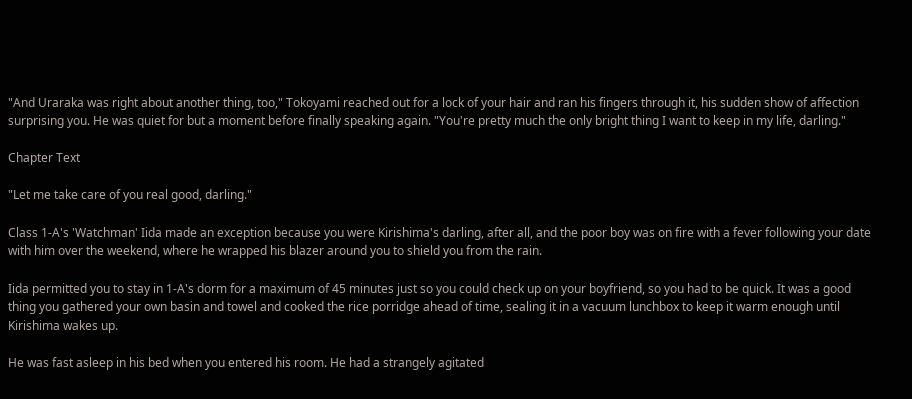"And Uraraka was right about another thing, too," Tokoyami reached out for a lock of your hair and ran his fingers through it, his sudden show of affection surprising you. He was quiet for but a moment before finally speaking again. "You're pretty much the only bright thing I want to keep in my life, darling."

Chapter Text

"Let me take care of you real good, darling."

Class 1-A's 'Watchman' Iida made an exception because you were Kirishima's darling, after all, and the poor boy was on fire with a fever following your date with him over the weekend, where he wrapped his blazer around you to shield you from the rain.

Iida permitted you to stay in 1-A's dorm for a maximum of 45 minutes just so you could check up on your boyfriend, so you had to be quick. It was a good thing you gathered your own basin and towel and cooked the rice porridge ahead of time, sealing it in a vacuum lunchbox to keep it warm enough until Kirishima wakes up.

He was fast asleep in his bed when you entered his room. He had a strangely agitated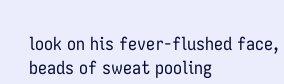look on his fever-flushed face, beads of sweat pooling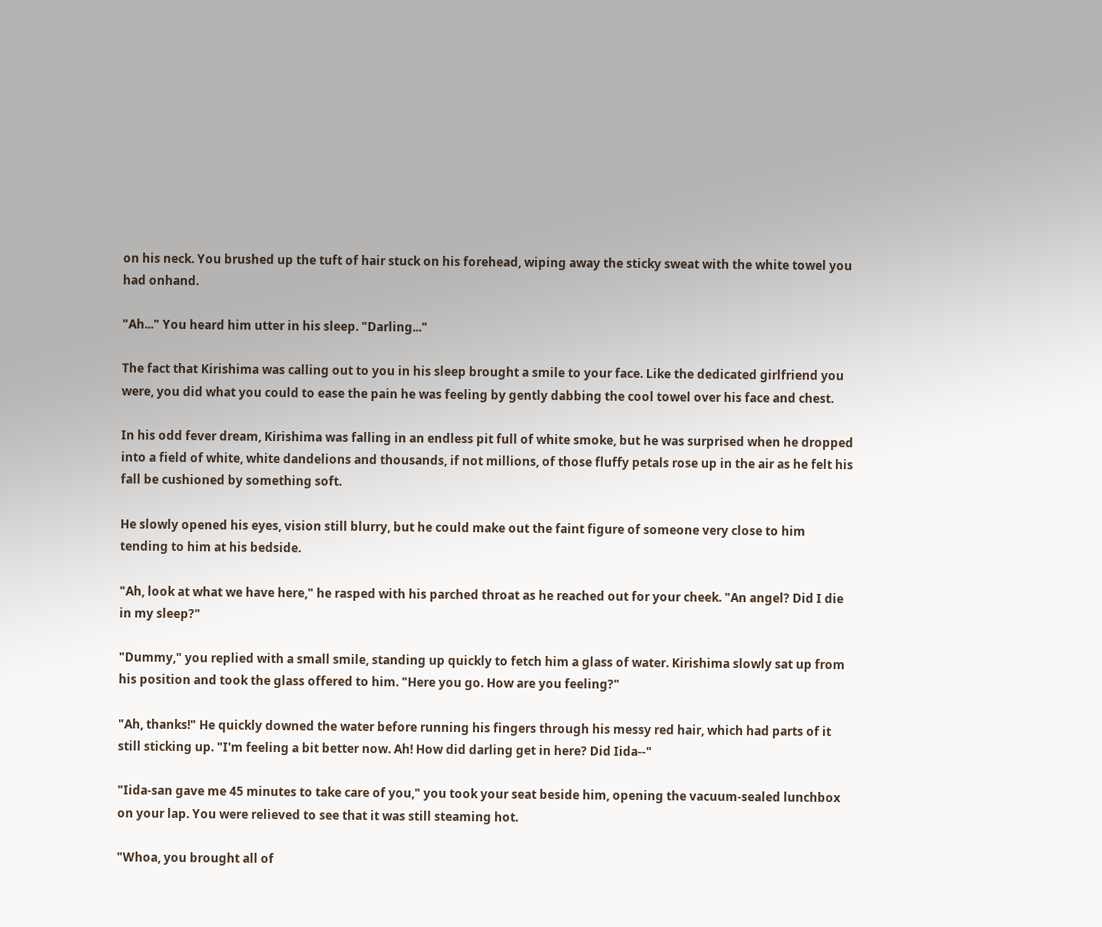on his neck. You brushed up the tuft of hair stuck on his forehead, wiping away the sticky sweat with the white towel you had onhand.

"Ah..." You heard him utter in his sleep. "Darling..."

The fact that Kirishima was calling out to you in his sleep brought a smile to your face. Like the dedicated girlfriend you were, you did what you could to ease the pain he was feeling by gently dabbing the cool towel over his face and chest.

In his odd fever dream, Kirishima was falling in an endless pit full of white smoke, but he was surprised when he dropped into a field of white, white dandelions and thousands, if not millions, of those fluffy petals rose up in the air as he felt his fall be cushioned by something soft.

He slowly opened his eyes, vision still blurry, but he could make out the faint figure of someone very close to him tending to him at his bedside.

"Ah, look at what we have here," he rasped with his parched throat as he reached out for your cheek. "An angel? Did I die in my sleep?"

"Dummy," you replied with a small smile, standing up quickly to fetch him a glass of water. Kirishima slowly sat up from his position and took the glass offered to him. "Here you go. How are you feeling?"

"Ah, thanks!" He quickly downed the water before running his fingers through his messy red hair, which had parts of it still sticking up. "I'm feeling a bit better now. Ah! How did darling get in here? Did Iida--"

"Iida-san gave me 45 minutes to take care of you," you took your seat beside him, opening the vacuum-sealed lunchbox on your lap. You were relieved to see that it was still steaming hot.

"Whoa, you brought all of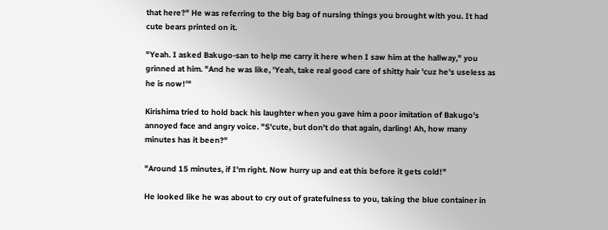that here?" He was referring to the big bag of nursing things you brought with you. It had cute bears printed on it.

"Yeah. I asked Bakugo-san to help me carry it here when I saw him at the hallway," you grinned at him. "And he was like, 'Yeah, take real good care of shitty hair 'cuz he's useless as he is now!'"

Kirishima tried to hold back his laughter when you gave him a poor imitation of Bakugo's annoyed face and angry voice. "S'cute, but don't do that again, darling! Ah, how many minutes has it been?"

"Around 15 minutes, if I'm right. Now hurry up and eat this before it gets cold!"

He looked like he was about to cry out of gratefulness to you, taking the blue container in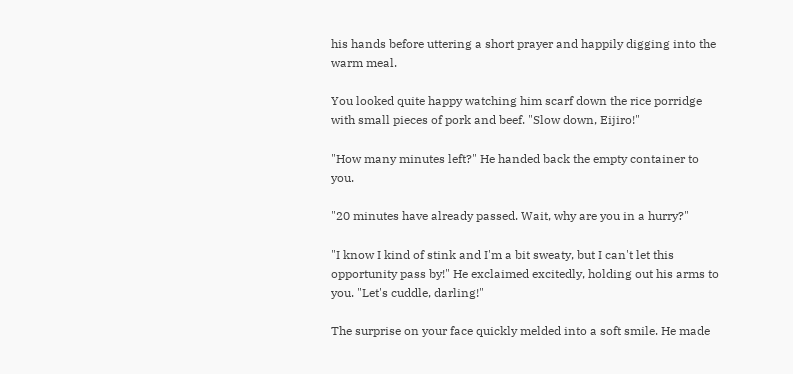his hands before uttering a short prayer and happily digging into the warm meal.

You looked quite happy watching him scarf down the rice porridge with small pieces of pork and beef. "Slow down, Eijiro!"

"How many minutes left?" He handed back the empty container to you.

"20 minutes have already passed. Wait, why are you in a hurry?"

"I know I kind of stink and I'm a bit sweaty, but I can't let this opportunity pass by!" He exclaimed excitedly, holding out his arms to you. "Let's cuddle, darling!"

The surprise on your face quickly melded into a soft smile. He made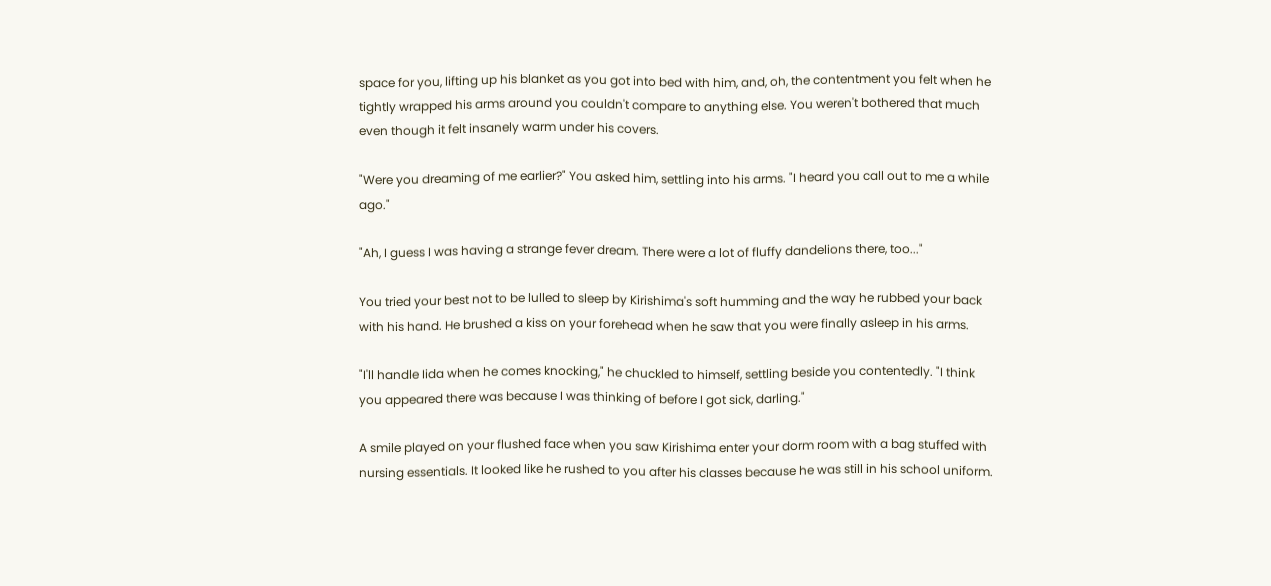space for you, lifting up his blanket as you got into bed with him, and, oh, the contentment you felt when he tightly wrapped his arms around you couldn't compare to anything else. You weren't bothered that much even though it felt insanely warm under his covers.

"Were you dreaming of me earlier?" You asked him, settling into his arms. "I heard you call out to me a while ago."

"Ah, I guess I was having a strange fever dream. There were a lot of fluffy dandelions there, too..."

You tried your best not to be lulled to sleep by Kirishima's soft humming and the way he rubbed your back with his hand. He brushed a kiss on your forehead when he saw that you were finally asleep in his arms.

"I'll handle Iida when he comes knocking," he chuckled to himself, settling beside you contentedly. "I think you appeared there was because I was thinking of before I got sick, darling."

A smile played on your flushed face when you saw Kirishima enter your dorm room with a bag stuffed with nursing essentials. It looked like he rushed to you after his classes because he was still in his school uniform.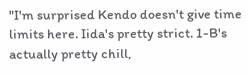"I'm surprised Kendo doesn't give time limits here. Iida's pretty strict. 1-B's actually pretty chill,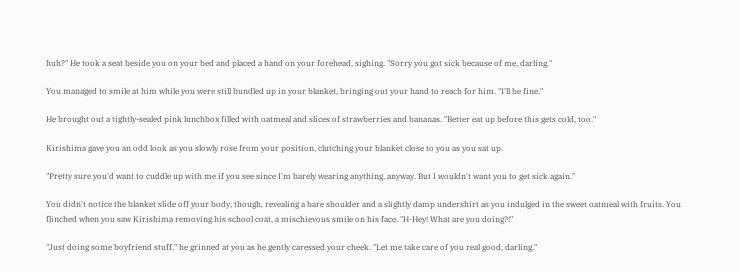huh?" He took a seat beside you on your bed and placed a hand on your forehead, sighing. "Sorry you got sick because of me, darling."

You managed to smile at him while you were still bundled up in your blanket, bringing out your hand to reach for him. "I'll be fine."

He brought out a tightly-sealed pink lunchbox filled with oatmeal and slices of strawberries and bananas. "Better eat up before this gets cold, too."

Kirishima gave you an odd look as you slowly rose from your position, clutching your blanket close to you as you sat up.

"Pretty sure you'd want to cuddle up with me if you see since I'm barely wearing anything, anyway. But I wouldn't want you to get sick again."

You didn't notice the blanket slide off your body, though, revealing a bare shoulder and a slightly damp undershirt as you indulged in the sweet oatmeal with fruits. You flinched when you saw Kirishima removing his school coat, a mischievous smile on his face. "H-Hey! What are you doing?!"

"Just doing some boyfriend stuff," he grinned at you as he gently caressed your cheek. "Let me take care of you real good, darling."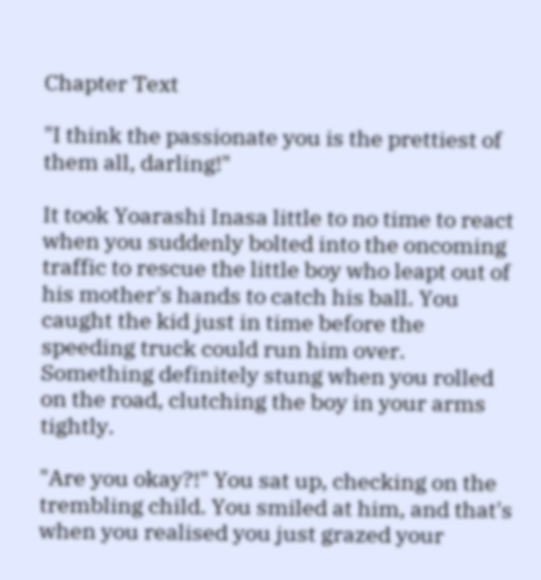Chapter Text

"I think the passionate you is the prettiest of them all, darling!"

It took Yoarashi Inasa little to no time to react when you suddenly bolted into the oncoming traffic to rescue the little boy who leapt out of his mother's hands to catch his ball. You caught the kid just in time before the speeding truck could run him over. Something definitely stung when you rolled on the road, clutching the boy in your arms tightly.

"Are you okay?!" You sat up, checking on the trembling child. You smiled at him, and that's when you realised you just grazed your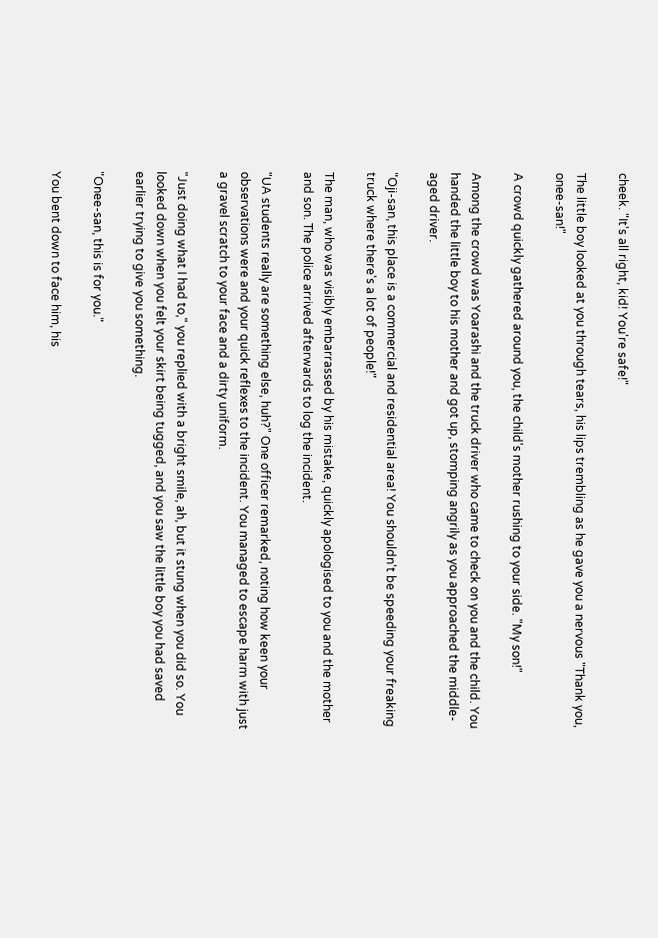cheek. "It's all right, kid! You're safe!"

The little boy looked at you through tears, his lips trembling as he gave you a nervous "Thank you, onee-san!"

A crowd quickly gathered around you, the child's mother rushing to your side. "My son!"

Among the crowd was Yoarashi and the truck driver who came to check on you and the child. You handed the little boy to his mother and got up, stomping angrily as you approached the middle-aged driver.

"Oji-san, this place is a commercial and residential area! You shouldn't be speeding your freaking truck where there's a lot of people!"

The man, who was visibly embarrassed by his mistake, quickly apologised to you and the mother and son. The police arrived afterwards to log the incident.

"UA students really are something else, huh?" One officer remarked, noting how keen your observations were and your quick reflexes to the incident. You managed to escape harm with just a gravel scratch to your face and a dirty uniform.

"Just doing what I had to," you replied with a bright smile, ah, but it stung when you did so. You looked down when you felt your skirt being tugged, and you saw the little boy you had saved earlier trying to give you something.

"Onee-san, this is for you."

You bent down to face him, his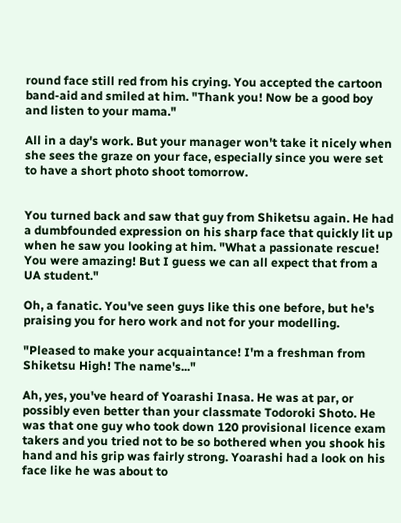round face still red from his crying. You accepted the cartoon band-aid and smiled at him. "Thank you! Now be a good boy and listen to your mama."

All in a day's work. But your manager won't take it nicely when she sees the graze on your face, especially since you were set to have a short photo shoot tomorrow.


You turned back and saw that guy from Shiketsu again. He had a dumbfounded expression on his sharp face that quickly lit up when he saw you looking at him. "What a passionate rescue! You were amazing! But I guess we can all expect that from a UA student."

Oh, a fanatic. You've seen guys like this one before, but he's praising you for hero work and not for your modelling.

"Pleased to make your acquaintance! I'm a freshman from Shiketsu High! The name's..."

Ah, yes, you've heard of Yoarashi Inasa. He was at par, or possibly even better than your classmate Todoroki Shoto. He was that one guy who took down 120 provisional licence exam takers and you tried not to be so bothered when you shook his hand and his grip was fairly strong. Yoarashi had a look on his face like he was about to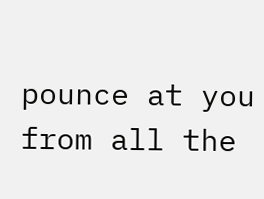pounce at you from all the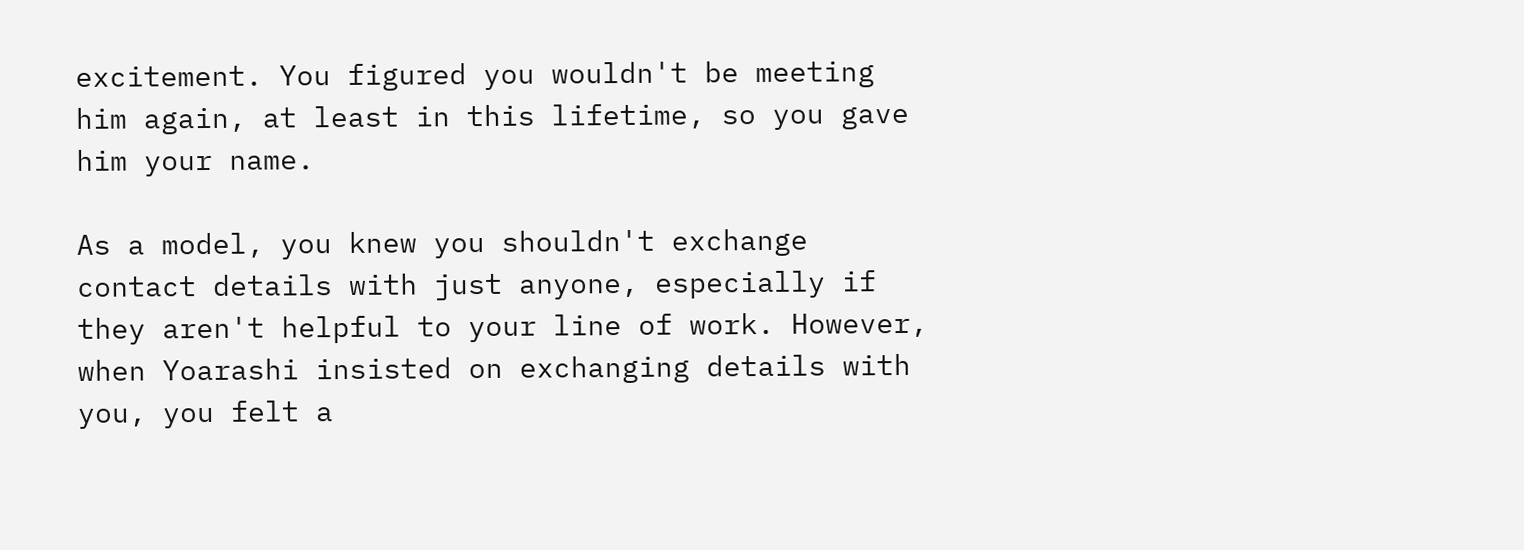excitement. You figured you wouldn't be meeting him again, at least in this lifetime, so you gave him your name.

As a model, you knew you shouldn't exchange contact details with just anyone, especially if they aren't helpful to your line of work. However, when Yoarashi insisted on exchanging details with you, you felt a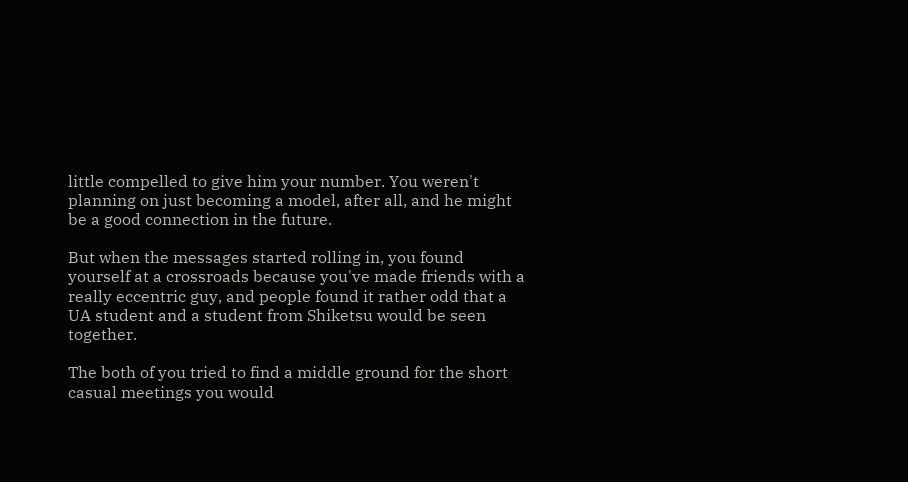little compelled to give him your number. You weren't planning on just becoming a model, after all, and he might be a good connection in the future.

But when the messages started rolling in, you found yourself at a crossroads because you've made friends with a really eccentric guy, and people found it rather odd that a UA student and a student from Shiketsu would be seen together.

The both of you tried to find a middle ground for the short casual meetings you would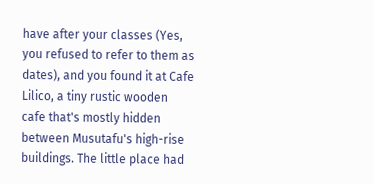have after your classes (Yes, you refused to refer to them as dates), and you found it at Cafe Lilico, a tiny rustic wooden cafe that's mostly hidden between Musutafu's high-rise buildings. The little place had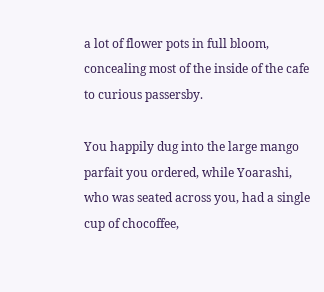a lot of flower pots in full bloom, concealing most of the inside of the cafe to curious passersby.

You happily dug into the large mango parfait you ordered, while Yoarashi, who was seated across you, had a single cup of chocoffee,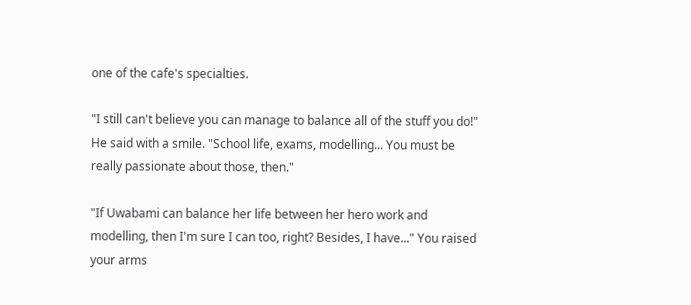one of the cafe's specialties.

"I still can't believe you can manage to balance all of the stuff you do!" He said with a smile. "School life, exams, modelling... You must be really passionate about those, then."

"If Uwabami can balance her life between her hero work and modelling, then I'm sure I can too, right? Besides, I have..." You raised your arms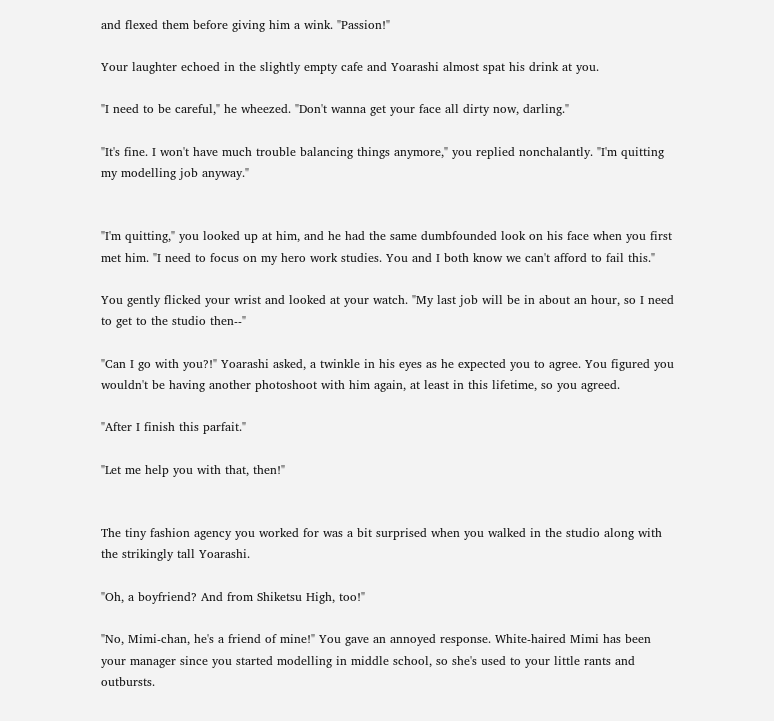and flexed them before giving him a wink. "Passion!"

Your laughter echoed in the slightly empty cafe and Yoarashi almost spat his drink at you.

"I need to be careful," he wheezed. "Don't wanna get your face all dirty now, darling."

"It's fine. I won't have much trouble balancing things anymore," you replied nonchalantly. "I'm quitting my modelling job anyway."


"I'm quitting," you looked up at him, and he had the same dumbfounded look on his face when you first met him. "I need to focus on my hero work studies. You and I both know we can't afford to fail this."

You gently flicked your wrist and looked at your watch. "My last job will be in about an hour, so I need to get to the studio then--"

"Can I go with you?!" Yoarashi asked, a twinkle in his eyes as he expected you to agree. You figured you wouldn't be having another photoshoot with him again, at least in this lifetime, so you agreed.

"After I finish this parfait."

"Let me help you with that, then!"


The tiny fashion agency you worked for was a bit surprised when you walked in the studio along with the strikingly tall Yoarashi.

"Oh, a boyfriend? And from Shiketsu High, too!"

"No, Mimi-chan, he's a friend of mine!" You gave an annoyed response. White-haired Mimi has been your manager since you started modelling in middle school, so she's used to your little rants and outbursts.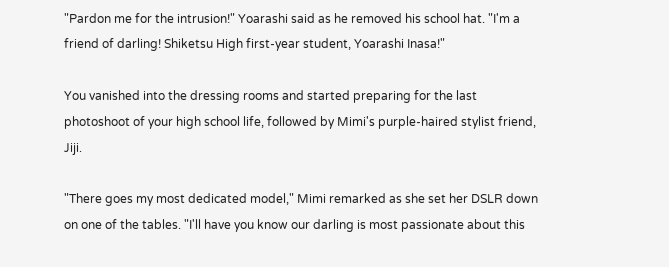"Pardon me for the intrusion!" Yoarashi said as he removed his school hat. "I'm a friend of darling! Shiketsu High first-year student, Yoarashi Inasa!"

You vanished into the dressing rooms and started preparing for the last photoshoot of your high school life, followed by Mimi's purple-haired stylist friend, Jiji.

"There goes my most dedicated model," Mimi remarked as she set her DSLR down on one of the tables. "I'll have you know our darling is most passionate about this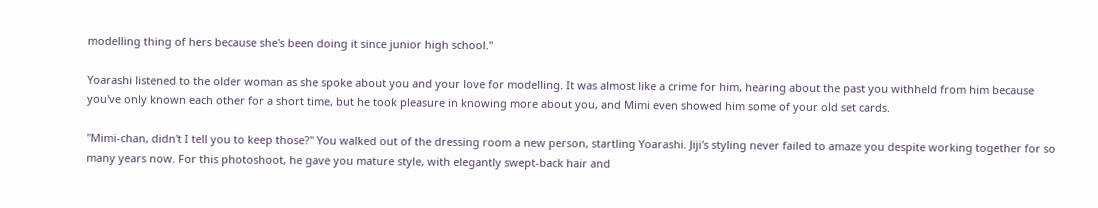modelling thing of hers because she's been doing it since junior high school."

Yoarashi listened to the older woman as she spoke about you and your love for modelling. It was almost like a crime for him, hearing about the past you withheld from him because you've only known each other for a short time, but he took pleasure in knowing more about you, and Mimi even showed him some of your old set cards.

"Mimi-chan, didn't I tell you to keep those?" You walked out of the dressing room a new person, startling Yoarashi. Jiji's styling never failed to amaze you despite working together for so many years now. For this photoshoot, he gave you mature style, with elegantly swept-back hair and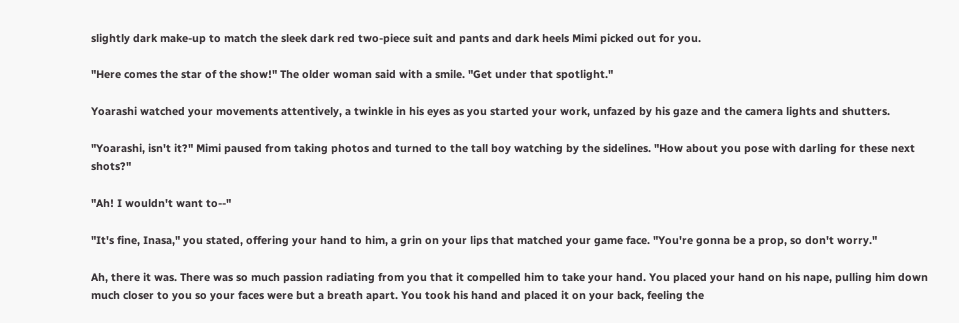slightly dark make-up to match the sleek dark red two-piece suit and pants and dark heels Mimi picked out for you.

"Here comes the star of the show!" The older woman said with a smile. "Get under that spotlight."

Yoarashi watched your movements attentively, a twinkle in his eyes as you started your work, unfazed by his gaze and the camera lights and shutters.

"Yoarashi, isn't it?" Mimi paused from taking photos and turned to the tall boy watching by the sidelines. "How about you pose with darling for these next shots?"

"Ah! I wouldn't want to--"

"It's fine, Inasa," you stated, offering your hand to him, a grin on your lips that matched your game face. "You're gonna be a prop, so don't worry."

Ah, there it was. There was so much passion radiating from you that it compelled him to take your hand. You placed your hand on his nape, pulling him down much closer to you so your faces were but a breath apart. You took his hand and placed it on your back, feeling the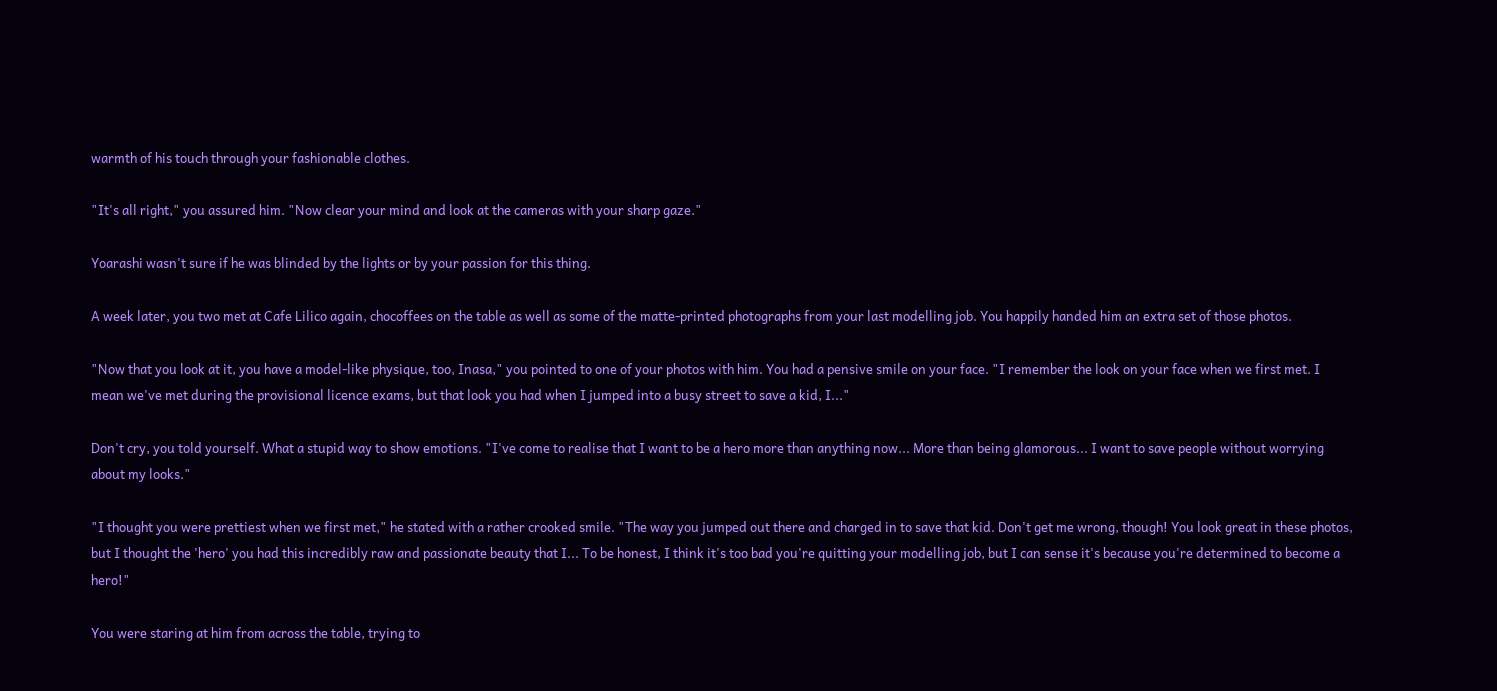warmth of his touch through your fashionable clothes.

"It's all right," you assured him. "Now clear your mind and look at the cameras with your sharp gaze."

Yoarashi wasn't sure if he was blinded by the lights or by your passion for this thing.

A week later, you two met at Cafe Lilico again, chocoffees on the table as well as some of the matte-printed photographs from your last modelling job. You happily handed him an extra set of those photos.

"Now that you look at it, you have a model-like physique, too, Inasa," you pointed to one of your photos with him. You had a pensive smile on your face. "I remember the look on your face when we first met. I mean we've met during the provisional licence exams, but that look you had when I jumped into a busy street to save a kid, I..."

Don't cry, you told yourself. What a stupid way to show emotions. "I've come to realise that I want to be a hero more than anything now... More than being glamorous... I want to save people without worrying about my looks."

"I thought you were prettiest when we first met," he stated with a rather crooked smile. "The way you jumped out there and charged in to save that kid. Don't get me wrong, though! You look great in these photos, but I thought the 'hero' you had this incredibly raw and passionate beauty that I... To be honest, I think it's too bad you're quitting your modelling job, but I can sense it's because you're determined to become a hero!"

You were staring at him from across the table, trying to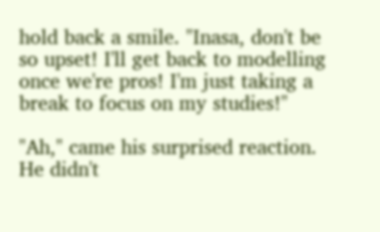hold back a smile. "Inasa, don't be so upset! I'll get back to modelling once we're pros! I'm just taking a break to focus on my studies!"

"Ah," came his surprised reaction. He didn't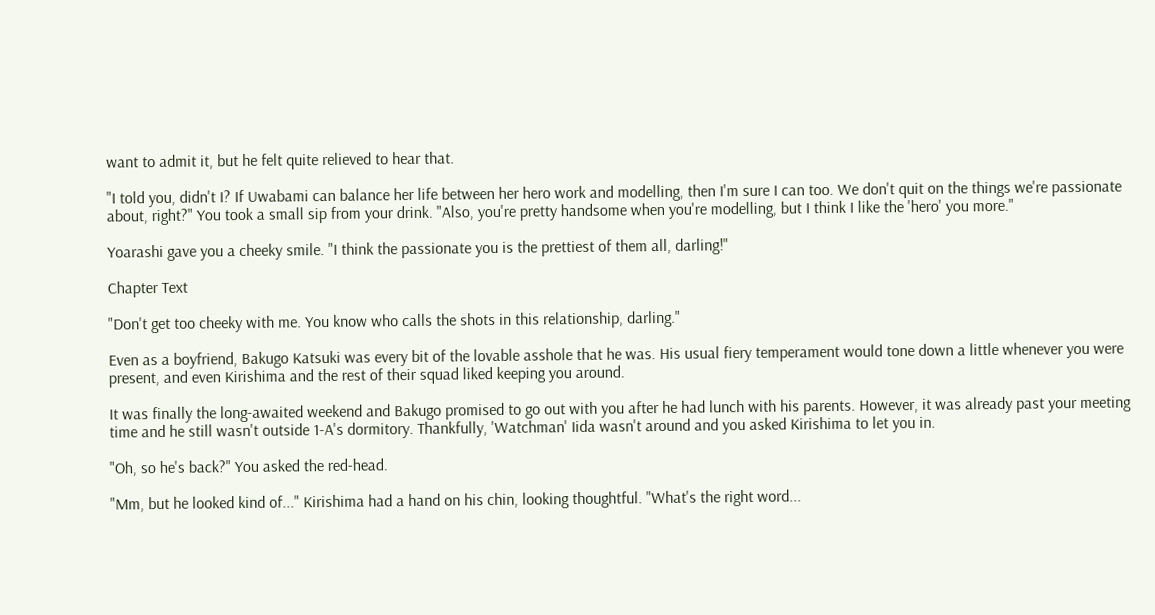want to admit it, but he felt quite relieved to hear that.

"I told you, didn't I? If Uwabami can balance her life between her hero work and modelling, then I'm sure I can too. We don't quit on the things we're passionate about, right?" You took a small sip from your drink. "Also, you're pretty handsome when you're modelling, but I think I like the 'hero' you more."

Yoarashi gave you a cheeky smile. "I think the passionate you is the prettiest of them all, darling!"

Chapter Text

"Don't get too cheeky with me. You know who calls the shots in this relationship, darling."

Even as a boyfriend, Bakugo Katsuki was every bit of the lovable asshole that he was. His usual fiery temperament would tone down a little whenever you were present, and even Kirishima and the rest of their squad liked keeping you around.

It was finally the long-awaited weekend and Bakugo promised to go out with you after he had lunch with his parents. However, it was already past your meeting time and he still wasn't outside 1-A's dormitory. Thankfully, 'Watchman' Iida wasn't around and you asked Kirishima to let you in.

"Oh, so he's back?" You asked the red-head.

"Mm, but he looked kind of..." Kirishima had a hand on his chin, looking thoughtful. "What's the right word...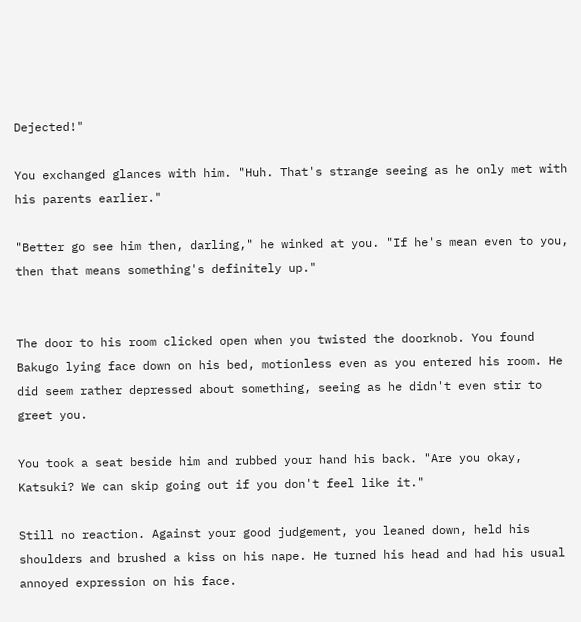Dejected!"

You exchanged glances with him. "Huh. That's strange seeing as he only met with his parents earlier."

"Better go see him then, darling," he winked at you. "If he's mean even to you, then that means something's definitely up."


The door to his room clicked open when you twisted the doorknob. You found Bakugo lying face down on his bed, motionless even as you entered his room. He did seem rather depressed about something, seeing as he didn't even stir to greet you.

You took a seat beside him and rubbed your hand his back. "Are you okay, Katsuki? We can skip going out if you don't feel like it."

Still no reaction. Against your good judgement, you leaned down, held his shoulders and brushed a kiss on his nape. He turned his head and had his usual annoyed expression on his face.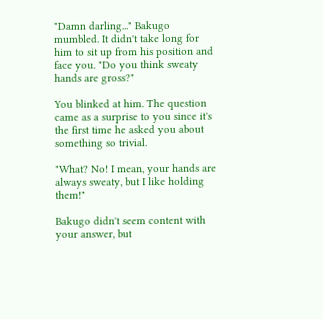"Damn darling..." Bakugo mumbled. It didn't take long for him to sit up from his position and face you. "Do you think sweaty hands are gross?"

You blinked at him. The question came as a surprise to you since it's the first time he asked you about something so trivial.

"What? No! I mean, your hands are always sweaty, but I like holding them!"

Bakugo didn't seem content with your answer, but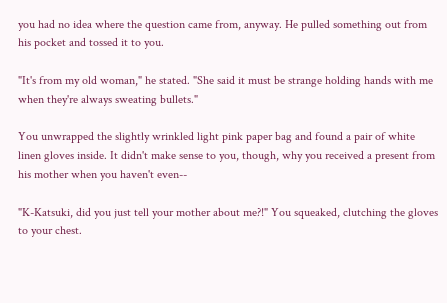you had no idea where the question came from, anyway. He pulled something out from his pocket and tossed it to you.

"It's from my old woman," he stated. "She said it must be strange holding hands with me when they're always sweating bullets."

You unwrapped the slightly wrinkled light pink paper bag and found a pair of white linen gloves inside. It didn't make sense to you, though, why you received a present from his mother when you haven't even--

"K-Katsuki, did you just tell your mother about me?!" You squeaked, clutching the gloves to your chest.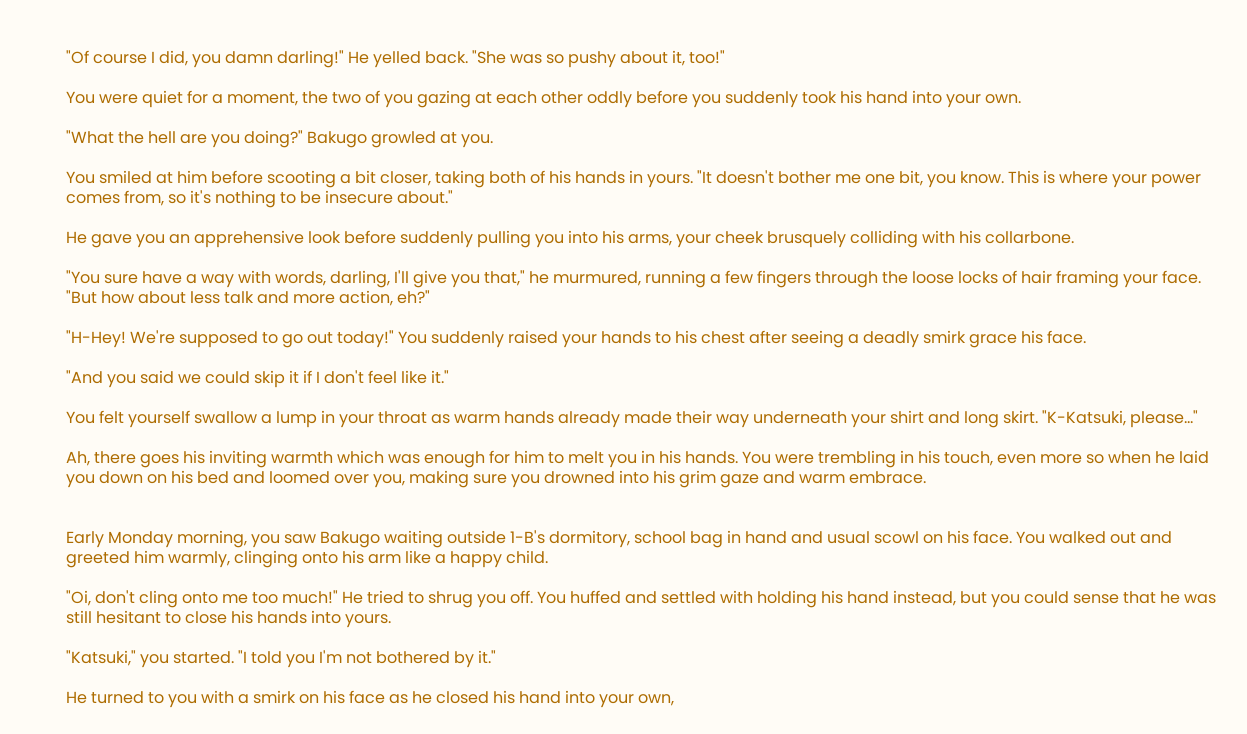"Of course I did, you damn darling!" He yelled back. "She was so pushy about it, too!"

You were quiet for a moment, the two of you gazing at each other oddly before you suddenly took his hand into your own.

"What the hell are you doing?" Bakugo growled at you.

You smiled at him before scooting a bit closer, taking both of his hands in yours. "It doesn't bother me one bit, you know. This is where your power comes from, so it's nothing to be insecure about."

He gave you an apprehensive look before suddenly pulling you into his arms, your cheek brusquely colliding with his collarbone.

"You sure have a way with words, darling, I'll give you that," he murmured, running a few fingers through the loose locks of hair framing your face. "But how about less talk and more action, eh?"

"H-Hey! We're supposed to go out today!" You suddenly raised your hands to his chest after seeing a deadly smirk grace his face.

"And you said we could skip it if I don't feel like it."

You felt yourself swallow a lump in your throat as warm hands already made their way underneath your shirt and long skirt. "K-Katsuki, please..."

Ah, there goes his inviting warmth which was enough for him to melt you in his hands. You were trembling in his touch, even more so when he laid you down on his bed and loomed over you, making sure you drowned into his grim gaze and warm embrace.


Early Monday morning, you saw Bakugo waiting outside 1-B's dormitory, school bag in hand and usual scowl on his face. You walked out and greeted him warmly, clinging onto his arm like a happy child.

"Oi, don't cling onto me too much!" He tried to shrug you off. You huffed and settled with holding his hand instead, but you could sense that he was still hesitant to close his hands into yours.

"Katsuki," you started. "I told you I'm not bothered by it."

He turned to you with a smirk on his face as he closed his hand into your own,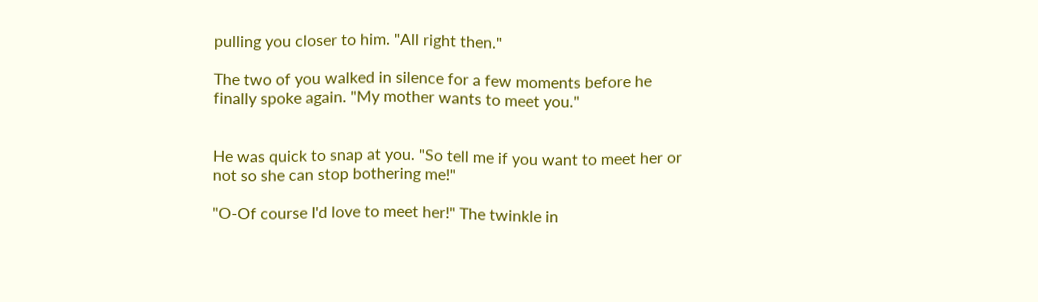pulling you closer to him. "All right then."

The two of you walked in silence for a few moments before he finally spoke again. "My mother wants to meet you."


He was quick to snap at you. "So tell me if you want to meet her or not so she can stop bothering me!"

"O-Of course I'd love to meet her!" The twinkle in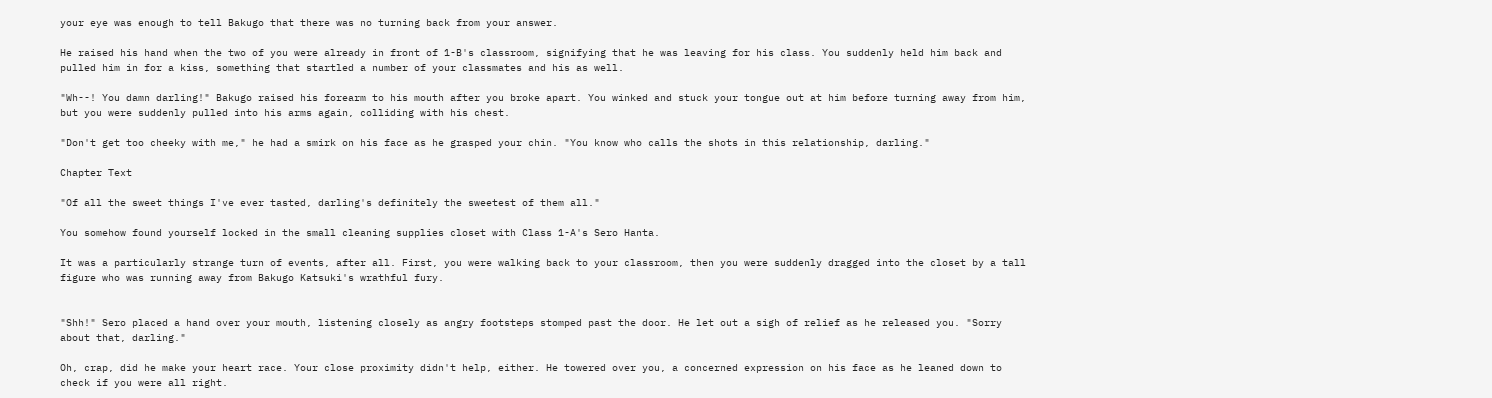your eye was enough to tell Bakugo that there was no turning back from your answer.

He raised his hand when the two of you were already in front of 1-B's classroom, signifying that he was leaving for his class. You suddenly held him back and pulled him in for a kiss, something that startled a number of your classmates and his as well.

"Wh--! You damn darling!" Bakugo raised his forearm to his mouth after you broke apart. You winked and stuck your tongue out at him before turning away from him, but you were suddenly pulled into his arms again, colliding with his chest.

"Don't get too cheeky with me," he had a smirk on his face as he grasped your chin. "You know who calls the shots in this relationship, darling."

Chapter Text

"Of all the sweet things I've ever tasted, darling's definitely the sweetest of them all."

You somehow found yourself locked in the small cleaning supplies closet with Class 1-A's Sero Hanta.

It was a particularly strange turn of events, after all. First, you were walking back to your classroom, then you were suddenly dragged into the closet by a tall figure who was running away from Bakugo Katsuki's wrathful fury.


"Shh!" Sero placed a hand over your mouth, listening closely as angry footsteps stomped past the door. He let out a sigh of relief as he released you. "Sorry about that, darling."

Oh, crap, did he make your heart race. Your close proximity didn't help, either. He towered over you, a concerned expression on his face as he leaned down to check if you were all right.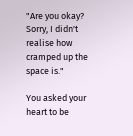"Are you okay? Sorry, I didn't realise how cramped up the space is."

You asked your heart to be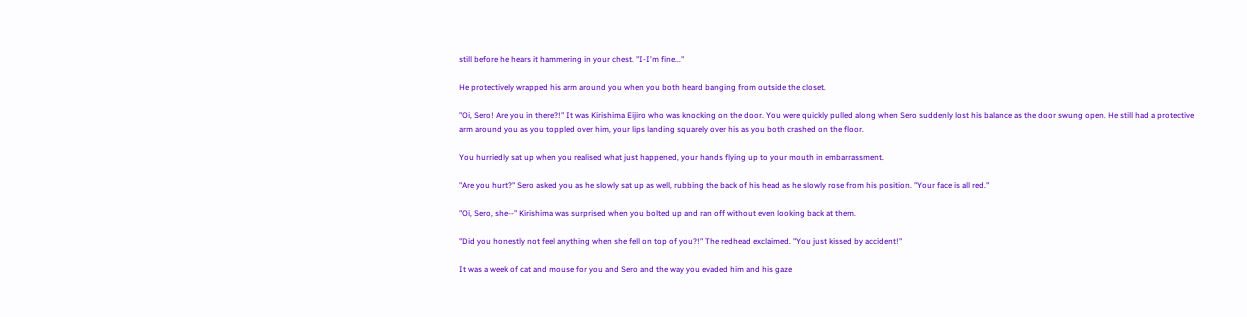still before he hears it hammering in your chest. "I-I'm fine..."

He protectively wrapped his arm around you when you both heard banging from outside the closet.

"Oi, Sero! Are you in there?!" It was Kirishima Eijiro who was knocking on the door. You were quickly pulled along when Sero suddenly lost his balance as the door swung open. He still had a protective arm around you as you toppled over him, your lips landing squarely over his as you both crashed on the floor.

You hurriedly sat up when you realised what just happened, your hands flying up to your mouth in embarrassment.

"Are you hurt?" Sero asked you as he slowly sat up as well, rubbing the back of his head as he slowly rose from his position. "Your face is all red."

"Oi, Sero, she--" Kirishima was surprised when you bolted up and ran off without even looking back at them.

"Did you honestly not feel anything when she fell on top of you?!" The redhead exclaimed. "You just kissed by accident!"

It was a week of cat and mouse for you and Sero and the way you evaded him and his gaze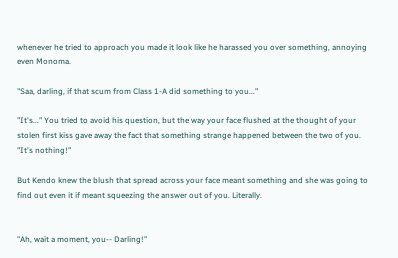whenever he tried to approach you made it look like he harassed you over something, annoying even Monoma.

"Saa, darling, if that scum from Class 1-A did something to you..."

"It's..." You tried to avoid his question, but the way your face flushed at the thought of your stolen first kiss gave away the fact that something strange happened between the two of you. "It's nothing!"

But Kendo knew the blush that spread across your face meant something and she was going to find out even it if meant squeezing the answer out of you. Literally.


"Ah, wait a moment, you-- Darling!"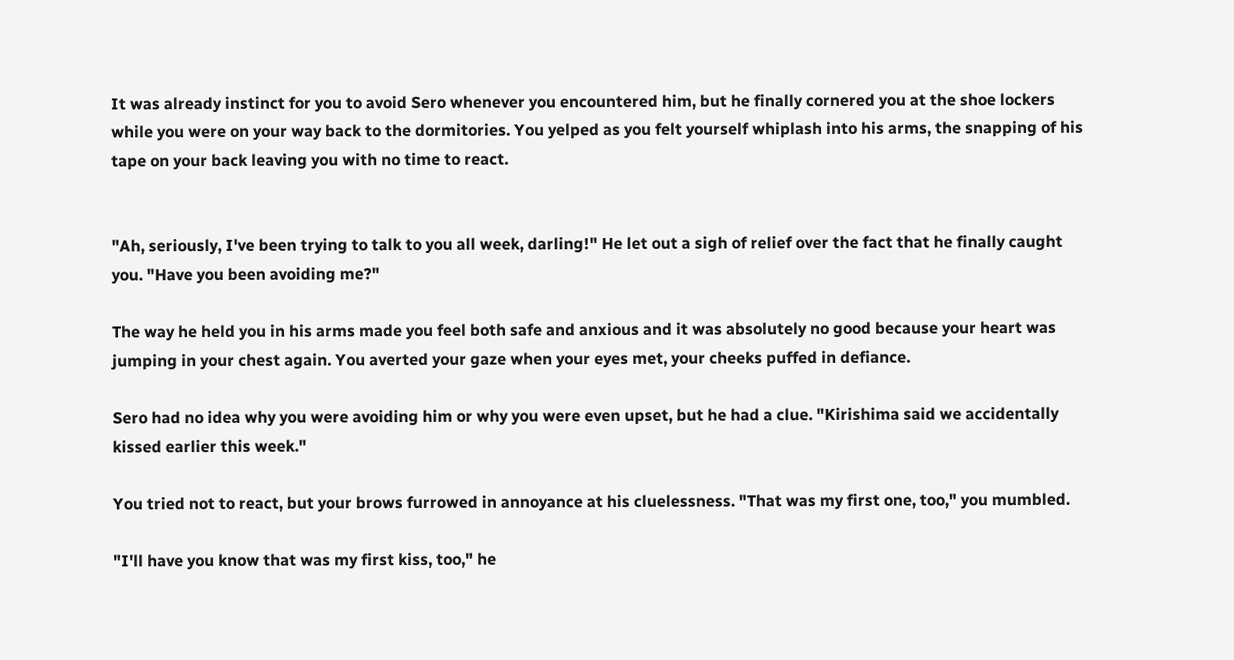It was already instinct for you to avoid Sero whenever you encountered him, but he finally cornered you at the shoe lockers while you were on your way back to the dormitories. You yelped as you felt yourself whiplash into his arms, the snapping of his tape on your back leaving you with no time to react.


"Ah, seriously, I've been trying to talk to you all week, darling!" He let out a sigh of relief over the fact that he finally caught you. "Have you been avoiding me?"

The way he held you in his arms made you feel both safe and anxious and it was absolutely no good because your heart was jumping in your chest again. You averted your gaze when your eyes met, your cheeks puffed in defiance.

Sero had no idea why you were avoiding him or why you were even upset, but he had a clue. "Kirishima said we accidentally kissed earlier this week."

You tried not to react, but your brows furrowed in annoyance at his cluelessness. "That was my first one, too," you mumbled.

"I'll have you know that was my first kiss, too," he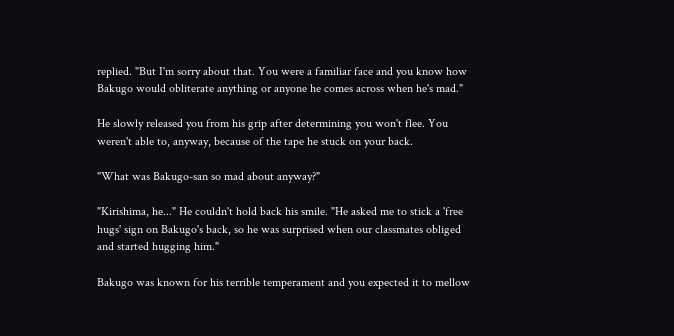replied. "But I'm sorry about that. You were a familiar face and you know how Bakugo would obliterate anything or anyone he comes across when he's mad."

He slowly released you from his grip after determining you won't flee. You weren't able to, anyway, because of the tape he stuck on your back.

"What was Bakugo-san so mad about anyway?"

"Kirishima, he..." He couldn't hold back his smile. "He asked me to stick a 'free hugs' sign on Bakugo's back, so he was surprised when our classmates obliged and started hugging him."

Bakugo was known for his terrible temperament and you expected it to mellow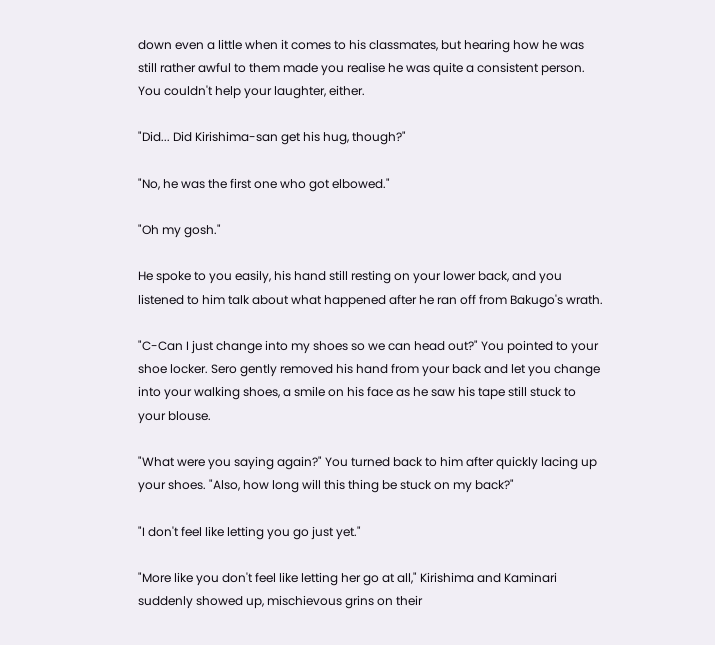down even a little when it comes to his classmates, but hearing how he was still rather awful to them made you realise he was quite a consistent person. You couldn't help your laughter, either.

"Did... Did Kirishima-san get his hug, though?"

"No, he was the first one who got elbowed."

"Oh my gosh."

He spoke to you easily, his hand still resting on your lower back, and you listened to him talk about what happened after he ran off from Bakugo's wrath.

"C-Can I just change into my shoes so we can head out?" You pointed to your shoe locker. Sero gently removed his hand from your back and let you change into your walking shoes, a smile on his face as he saw his tape still stuck to your blouse.

"What were you saying again?" You turned back to him after quickly lacing up your shoes. "Also, how long will this thing be stuck on my back?"

"I don't feel like letting you go just yet."

"More like you don't feel like letting her go at all," Kirishima and Kaminari suddenly showed up, mischievous grins on their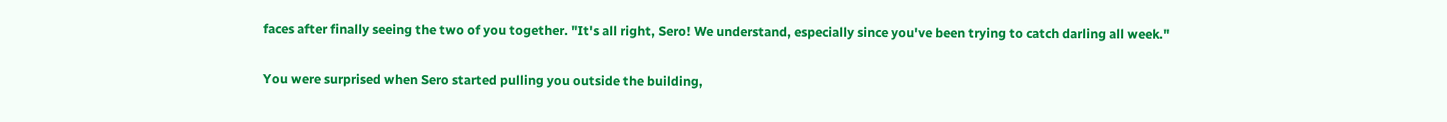faces after finally seeing the two of you together. "It's all right, Sero! We understand, especially since you've been trying to catch darling all week."

You were surprised when Sero started pulling you outside the building,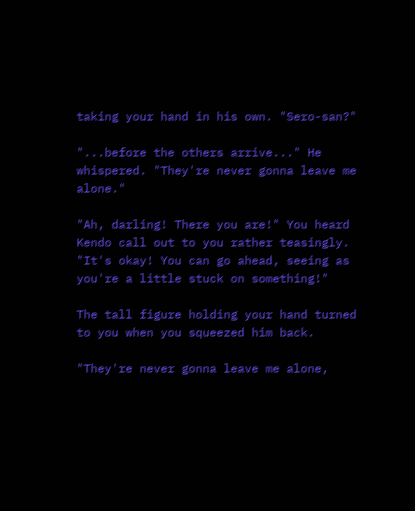taking your hand in his own. "Sero-san?"

"...before the others arrive..." He whispered. "They're never gonna leave me alone."

"Ah, darling! There you are!" You heard Kendo call out to you rather teasingly. "It's okay! You can go ahead, seeing as you're a little stuck on something!"

The tall figure holding your hand turned to you when you squeezed him back.

"They're never gonna leave me alone,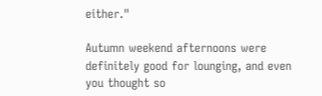either."

Autumn weekend afternoons were definitely good for lounging, and even you thought so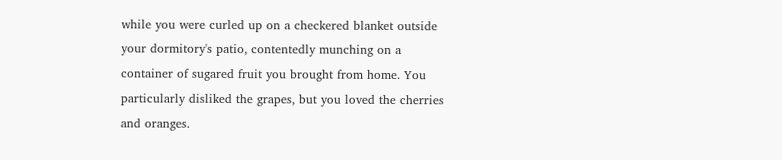while you were curled up on a checkered blanket outside your dormitory's patio, contentedly munching on a container of sugared fruit you brought from home. You particularly disliked the grapes, but you loved the cherries and oranges.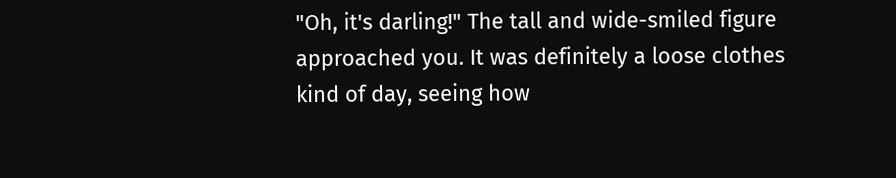"Oh, it's darling!" The tall and wide-smiled figure approached you. It was definitely a loose clothes kind of day, seeing how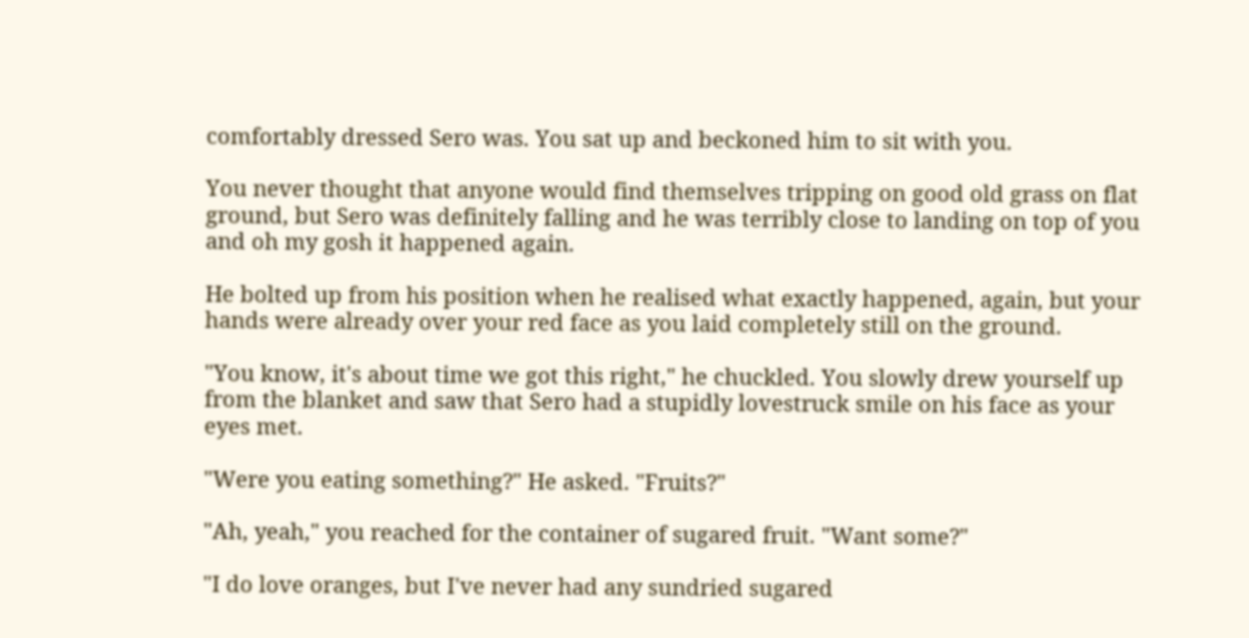comfortably dressed Sero was. You sat up and beckoned him to sit with you.

You never thought that anyone would find themselves tripping on good old grass on flat ground, but Sero was definitely falling and he was terribly close to landing on top of you and oh my gosh it happened again.

He bolted up from his position when he realised what exactly happened, again, but your hands were already over your red face as you laid completely still on the ground.

"You know, it's about time we got this right," he chuckled. You slowly drew yourself up from the blanket and saw that Sero had a stupidly lovestruck smile on his face as your eyes met.

"Were you eating something?" He asked. "Fruits?"

"Ah, yeah," you reached for the container of sugared fruit. "Want some?"

"I do love oranges, but I've never had any sundried sugared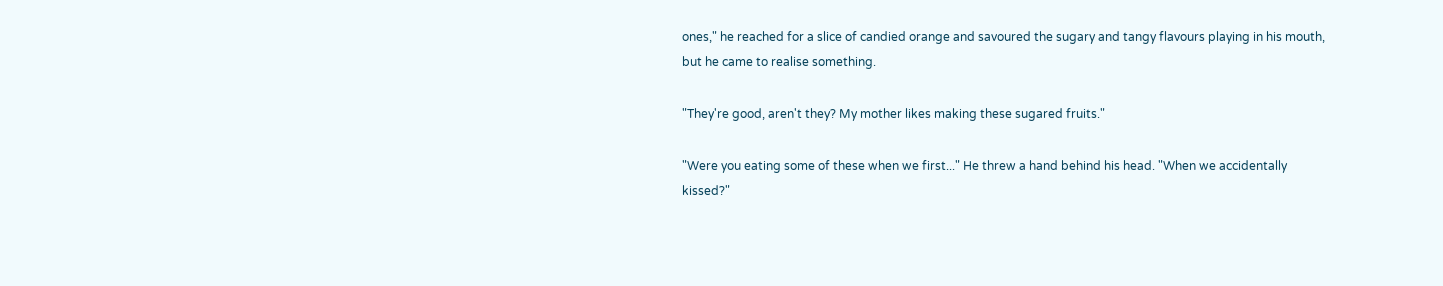ones," he reached for a slice of candied orange and savoured the sugary and tangy flavours playing in his mouth, but he came to realise something.

"They're good, aren't they? My mother likes making these sugared fruits."

"Were you eating some of these when we first..." He threw a hand behind his head. "When we accidentally kissed?"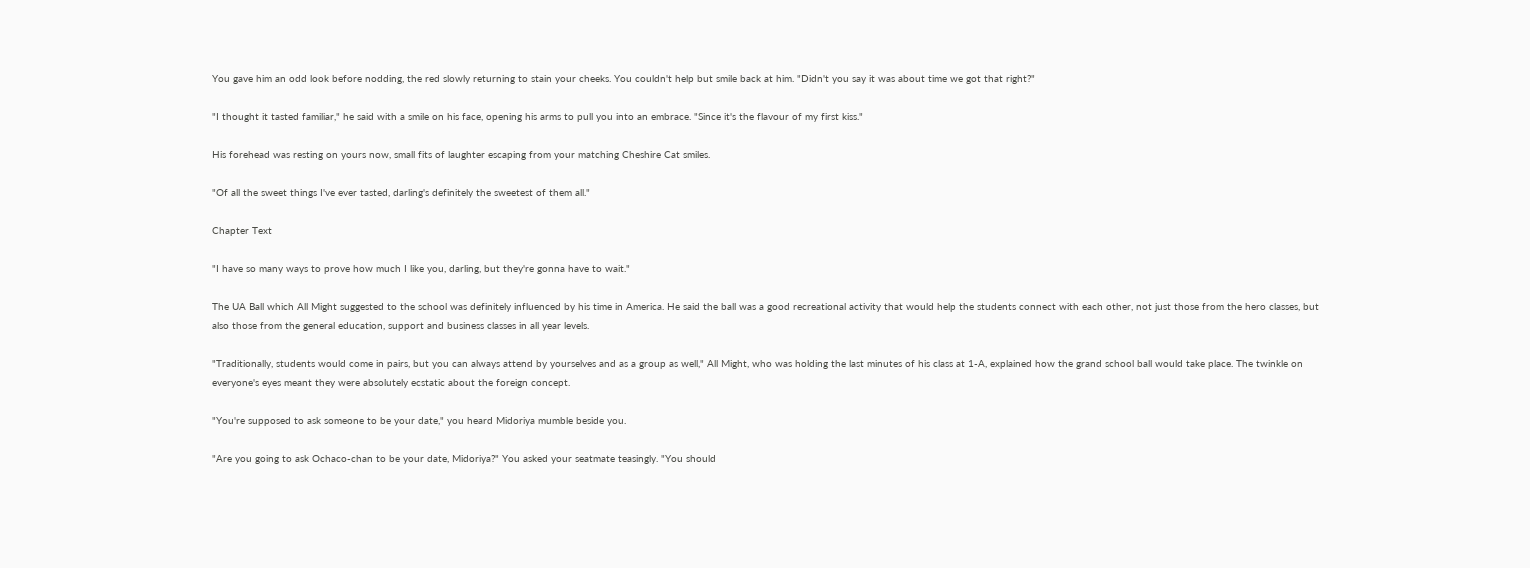You gave him an odd look before nodding, the red slowly returning to stain your cheeks. You couldn't help but smile back at him. "Didn't you say it was about time we got that right?"

"I thought it tasted familiar," he said with a smile on his face, opening his arms to pull you into an embrace. "Since it's the flavour of my first kiss."

His forehead was resting on yours now, small fits of laughter escaping from your matching Cheshire Cat smiles.

"Of all the sweet things I've ever tasted, darling's definitely the sweetest of them all."

Chapter Text

"I have so many ways to prove how much I like you, darling, but they're gonna have to wait."

The UA Ball which All Might suggested to the school was definitely influenced by his time in America. He said the ball was a good recreational activity that would help the students connect with each other, not just those from the hero classes, but also those from the general education, support and business classes in all year levels.

"Traditionally, students would come in pairs, but you can always attend by yourselves and as a group as well," All Might, who was holding the last minutes of his class at 1-A, explained how the grand school ball would take place. The twinkle on everyone's eyes meant they were absolutely ecstatic about the foreign concept.

"You're supposed to ask someone to be your date," you heard Midoriya mumble beside you.

"Are you going to ask Ochaco-chan to be your date, Midoriya?" You asked your seatmate teasingly. "You should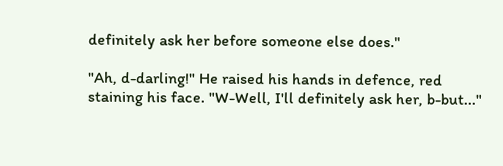definitely ask her before someone else does."

"Ah, d-darling!" He raised his hands in defence, red staining his face. "W-Well, I'll definitely ask her, b-but..."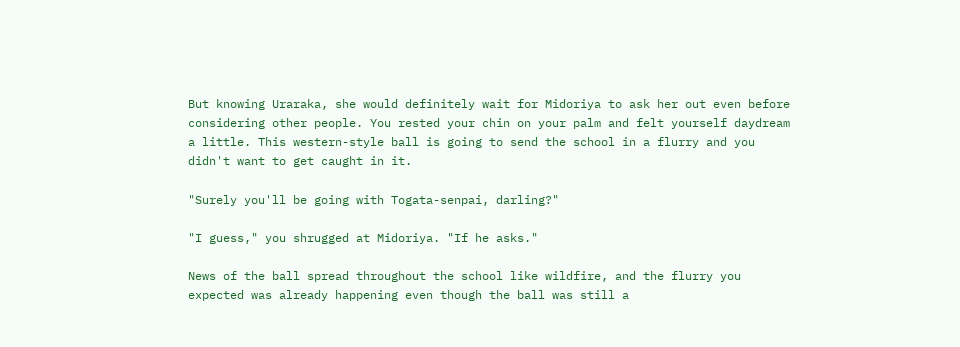But knowing Uraraka, she would definitely wait for Midoriya to ask her out even before considering other people. You rested your chin on your palm and felt yourself daydream a little. This western-style ball is going to send the school in a flurry and you didn't want to get caught in it.

"Surely you'll be going with Togata-senpai, darling?"

"I guess," you shrugged at Midoriya. "If he asks."

News of the ball spread throughout the school like wildfire, and the flurry you expected was already happening even though the ball was still a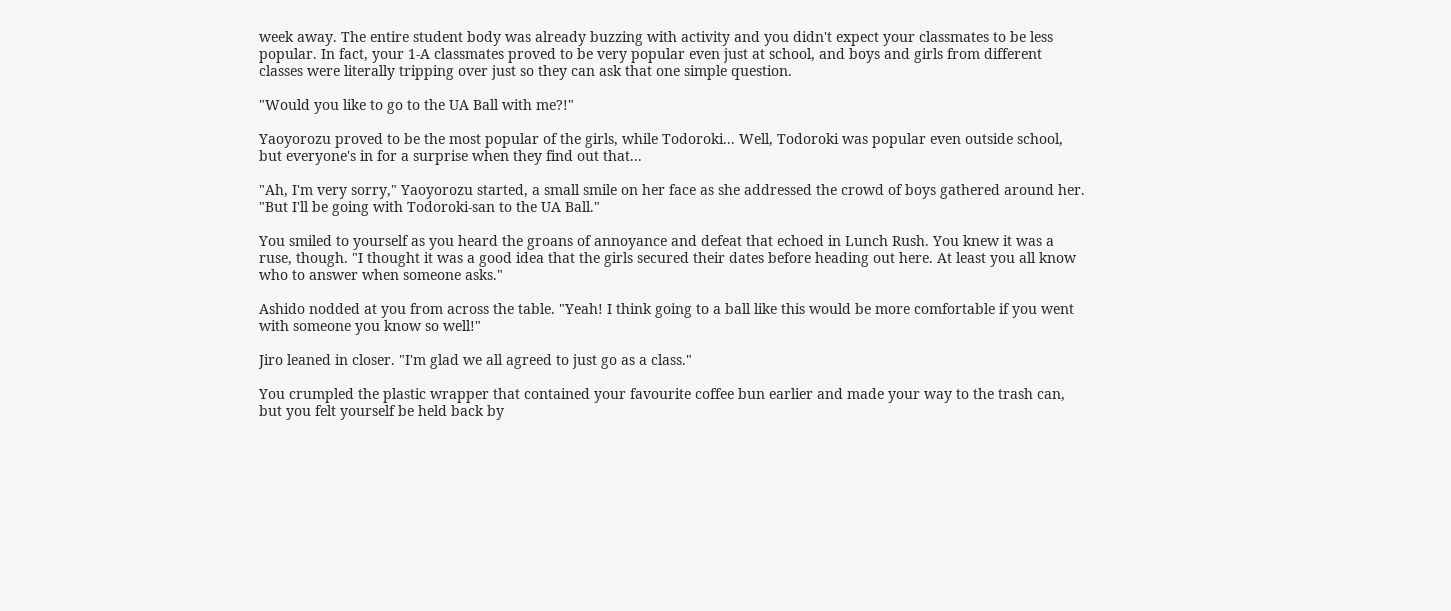week away. The entire student body was already buzzing with activity and you didn't expect your classmates to be less popular. In fact, your 1-A classmates proved to be very popular even just at school, and boys and girls from different classes were literally tripping over just so they can ask that one simple question.

"Would you like to go to the UA Ball with me?!"

Yaoyorozu proved to be the most popular of the girls, while Todoroki... Well, Todoroki was popular even outside school, but everyone's in for a surprise when they find out that...

"Ah, I'm very sorry," Yaoyorozu started, a small smile on her face as she addressed the crowd of boys gathered around her. "But I'll be going with Todoroki-san to the UA Ball."

You smiled to yourself as you heard the groans of annoyance and defeat that echoed in Lunch Rush. You knew it was a ruse, though. "I thought it was a good idea that the girls secured their dates before heading out here. At least you all know who to answer when someone asks."

Ashido nodded at you from across the table. "Yeah! I think going to a ball like this would be more comfortable if you went with someone you know so well!"

Jiro leaned in closer. "I'm glad we all agreed to just go as a class."

You crumpled the plastic wrapper that contained your favourite coffee bun earlier and made your way to the trash can, but you felt yourself be held back by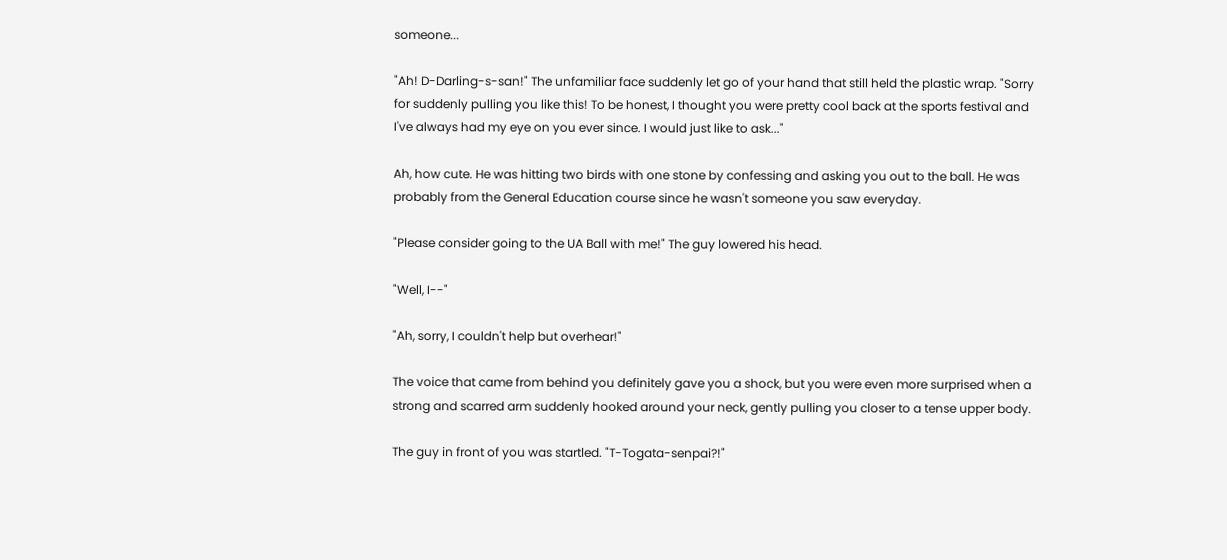someone...

"Ah! D-Darling-s-san!" The unfamiliar face suddenly let go of your hand that still held the plastic wrap. "Sorry for suddenly pulling you like this! To be honest, I thought you were pretty cool back at the sports festival and I've always had my eye on you ever since. I would just like to ask..."

Ah, how cute. He was hitting two birds with one stone by confessing and asking you out to the ball. He was probably from the General Education course since he wasn't someone you saw everyday.

"Please consider going to the UA Ball with me!" The guy lowered his head.

"Well, I--"

"Ah, sorry, I couldn't help but overhear!"

The voice that came from behind you definitely gave you a shock, but you were even more surprised when a strong and scarred arm suddenly hooked around your neck, gently pulling you closer to a tense upper body.

The guy in front of you was startled. "T-Togata-senpai?!"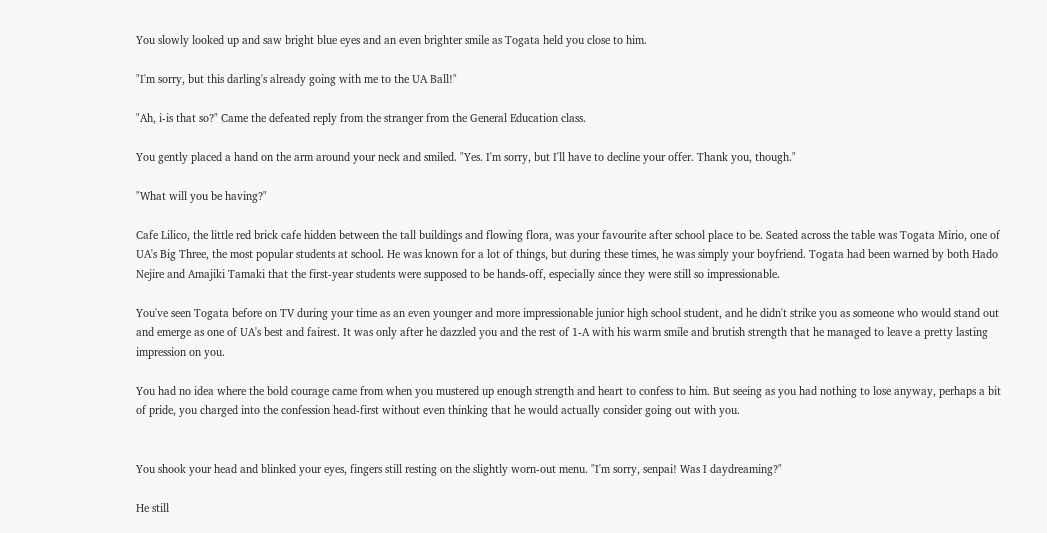You slowly looked up and saw bright blue eyes and an even brighter smile as Togata held you close to him.

"I'm sorry, but this darling's already going with me to the UA Ball!"

"Ah, i-is that so?" Came the defeated reply from the stranger from the General Education class.

You gently placed a hand on the arm around your neck and smiled. "Yes. I'm sorry, but I'll have to decline your offer. Thank you, though."

"What will you be having?"

Cafe Lilico, the little red brick cafe hidden between the tall buildings and flowing flora, was your favourite after school place to be. Seated across the table was Togata Mirio, one of UA's Big Three, the most popular students at school. He was known for a lot of things, but during these times, he was simply your boyfriend. Togata had been warned by both Hado Nejire and Amajiki Tamaki that the first-year students were supposed to be hands-off, especially since they were still so impressionable.

You've seen Togata before on TV during your time as an even younger and more impressionable junior high school student, and he didn't strike you as someone who would stand out and emerge as one of UA's best and fairest. It was only after he dazzled you and the rest of 1-A with his warm smile and brutish strength that he managed to leave a pretty lasting impression on you.

You had no idea where the bold courage came from when you mustered up enough strength and heart to confess to him. But seeing as you had nothing to lose anyway, perhaps a bit of pride, you charged into the confession head-first without even thinking that he would actually consider going out with you.


You shook your head and blinked your eyes, fingers still resting on the slightly worn-out menu. "I'm sorry, senpai! Was I daydreaming?"

He still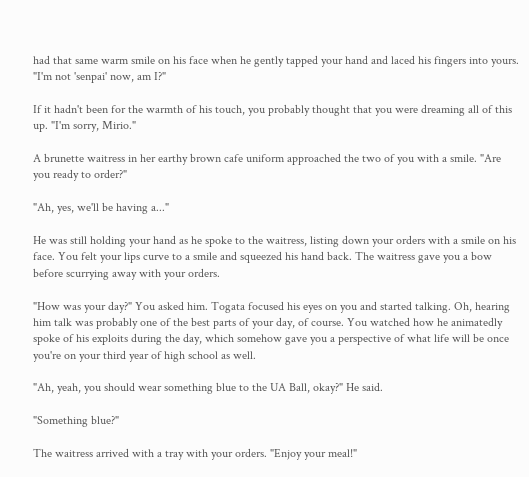had that same warm smile on his face when he gently tapped your hand and laced his fingers into yours. "I'm not 'senpai' now, am I?"

If it hadn't been for the warmth of his touch, you probably thought that you were dreaming all of this up. "I'm sorry, Mirio."

A brunette waitress in her earthy brown cafe uniform approached the two of you with a smile. "Are you ready to order?"

"Ah, yes, we'll be having a..."

He was still holding your hand as he spoke to the waitress, listing down your orders with a smile on his face. You felt your lips curve to a smile and squeezed his hand back. The waitress gave you a bow before scurrying away with your orders.

"How was your day?" You asked him. Togata focused his eyes on you and started talking. Oh, hearing him talk was probably one of the best parts of your day, of course. You watched how he animatedly spoke of his exploits during the day, which somehow gave you a perspective of what life will be once you're on your third year of high school as well.

"Ah, yeah, you should wear something blue to the UA Ball, okay?" He said.

"Something blue?"

The waitress arrived with a tray with your orders. "Enjoy your meal!"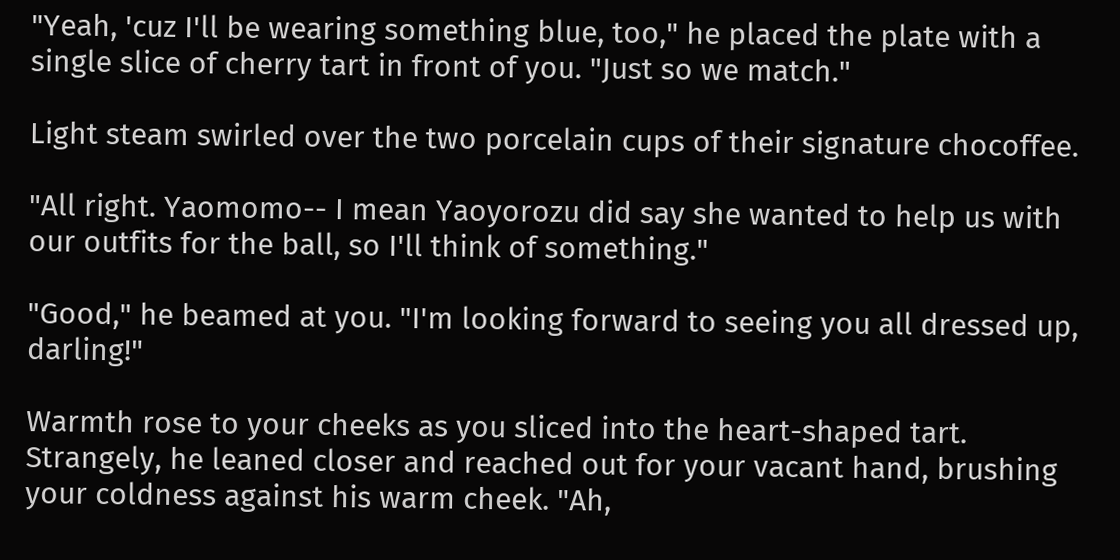"Yeah, 'cuz I'll be wearing something blue, too," he placed the plate with a single slice of cherry tart in front of you. "Just so we match."

Light steam swirled over the two porcelain cups of their signature chocoffee.

"All right. Yaomomo-- I mean Yaoyorozu did say she wanted to help us with our outfits for the ball, so I'll think of something."

"Good," he beamed at you. "I'm looking forward to seeing you all dressed up, darling!"

Warmth rose to your cheeks as you sliced into the heart-shaped tart. Strangely, he leaned closer and reached out for your vacant hand, brushing your coldness against his warm cheek. "Ah,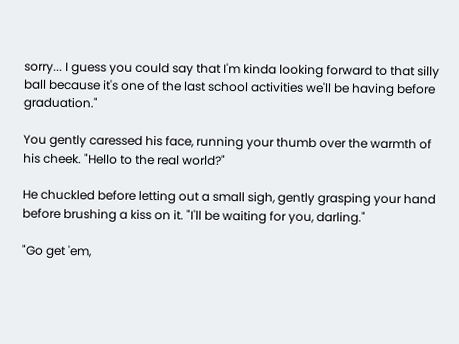sorry... I guess you could say that I'm kinda looking forward to that silly ball because it's one of the last school activities we'll be having before graduation."

You gently caressed his face, running your thumb over the warmth of his cheek. "Hello to the real world?"

He chuckled before letting out a small sigh, gently grasping your hand before brushing a kiss on it. "I'll be waiting for you, darling."

"Go get 'em,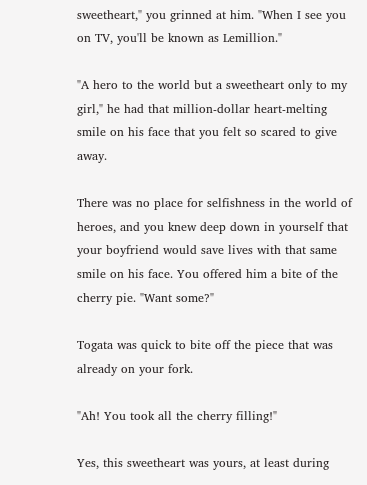sweetheart," you grinned at him. "When I see you on TV, you'll be known as Lemillion."

"A hero to the world but a sweetheart only to my girl," he had that million-dollar heart-melting smile on his face that you felt so scared to give away.

There was no place for selfishness in the world of heroes, and you knew deep down in yourself that your boyfriend would save lives with that same smile on his face. You offered him a bite of the cherry pie. "Want some?"

Togata was quick to bite off the piece that was already on your fork.

"Ah! You took all the cherry filling!"

Yes, this sweetheart was yours, at least during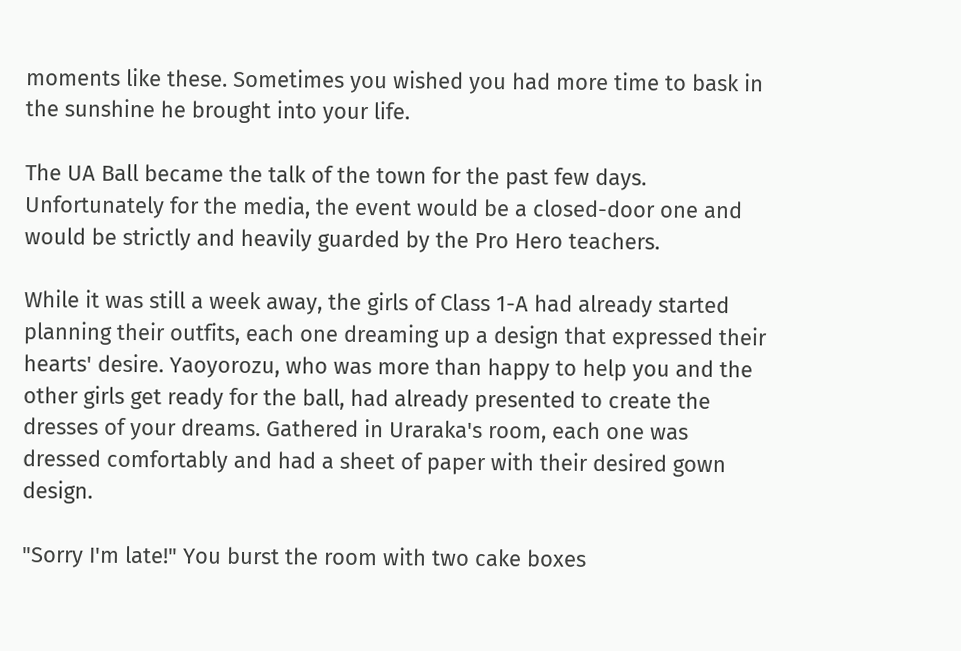moments like these. Sometimes you wished you had more time to bask in the sunshine he brought into your life.

The UA Ball became the talk of the town for the past few days. Unfortunately for the media, the event would be a closed-door one and would be strictly and heavily guarded by the Pro Hero teachers.

While it was still a week away, the girls of Class 1-A had already started planning their outfits, each one dreaming up a design that expressed their hearts' desire. Yaoyorozu, who was more than happy to help you and the other girls get ready for the ball, had already presented to create the dresses of your dreams. Gathered in Uraraka's room, each one was dressed comfortably and had a sheet of paper with their desired gown design.

"Sorry I'm late!" You burst the room with two cake boxes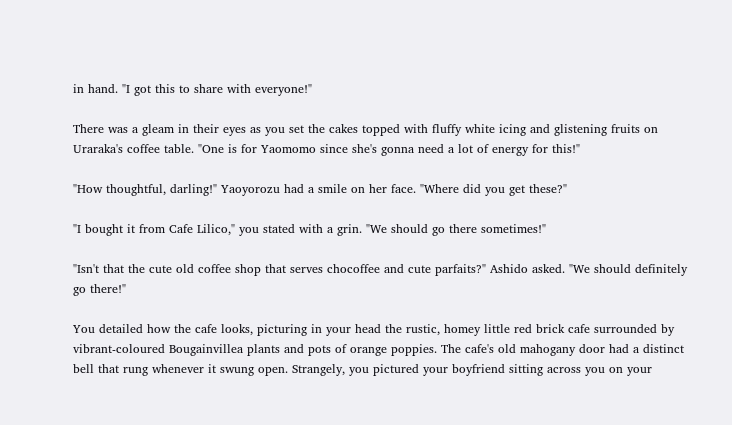in hand. "I got this to share with everyone!"

There was a gleam in their eyes as you set the cakes topped with fluffy white icing and glistening fruits on Uraraka's coffee table. "One is for Yaomomo since she's gonna need a lot of energy for this!"

"How thoughtful, darling!" Yaoyorozu had a smile on her face. "Where did you get these?"

"I bought it from Cafe Lilico," you stated with a grin. "We should go there sometimes!"

"Isn't that the cute old coffee shop that serves chocoffee and cute parfaits?" Ashido asked. "We should definitely go there!"

You detailed how the cafe looks, picturing in your head the rustic, homey little red brick cafe surrounded by vibrant-coloured Bougainvillea plants and pots of orange poppies. The cafe's old mahogany door had a distinct bell that rung whenever it swung open. Strangely, you pictured your boyfriend sitting across you on your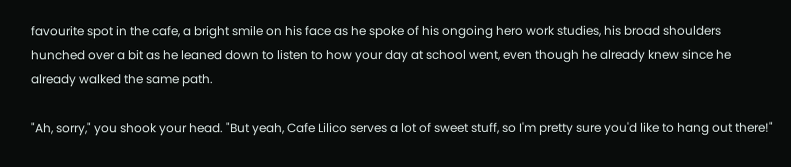favourite spot in the cafe, a bright smile on his face as he spoke of his ongoing hero work studies, his broad shoulders hunched over a bit as he leaned down to listen to how your day at school went, even though he already knew since he already walked the same path.

"Ah, sorry," you shook your head. "But yeah, Cafe Lilico serves a lot of sweet stuff, so I'm pretty sure you'd like to hang out there!"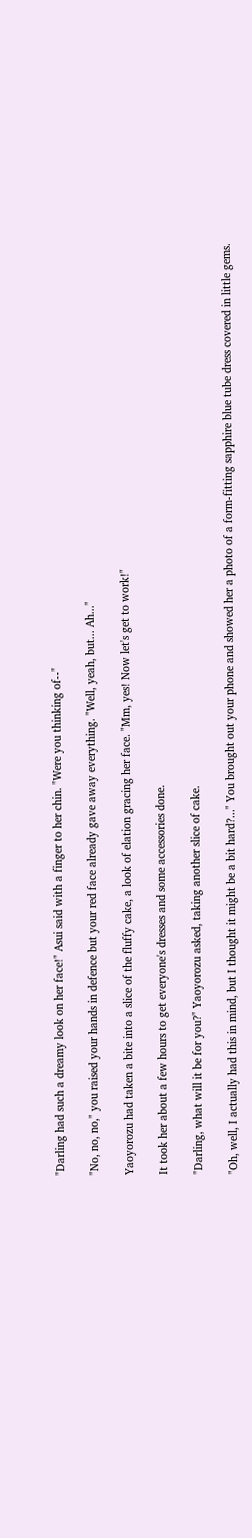"Darling had such a dreamy look on her face!" Asui said with a finger to her chin. "Were you thinking of--"

"No, no, no," you raised your hands in defence but your red face already gave away everything. "Well, yeah, but... Ah..."

Yaoyorozu had taken a bite into a slice of the fluffy cake, a look of elation gracing her face. "Mm, yes! Now let's get to work!"

It took her about a few hours to get everyone's dresses and some accessories done.

"Darling, what will it be for you?" Yaoyorozu asked, taking another slice of cake.

"Oh, well, I actually had this in mind, but I thought it might be a bit hard?..." You brought out your phone and showed her a photo of a form-fitting sapphire blue tube dress covered in little gems.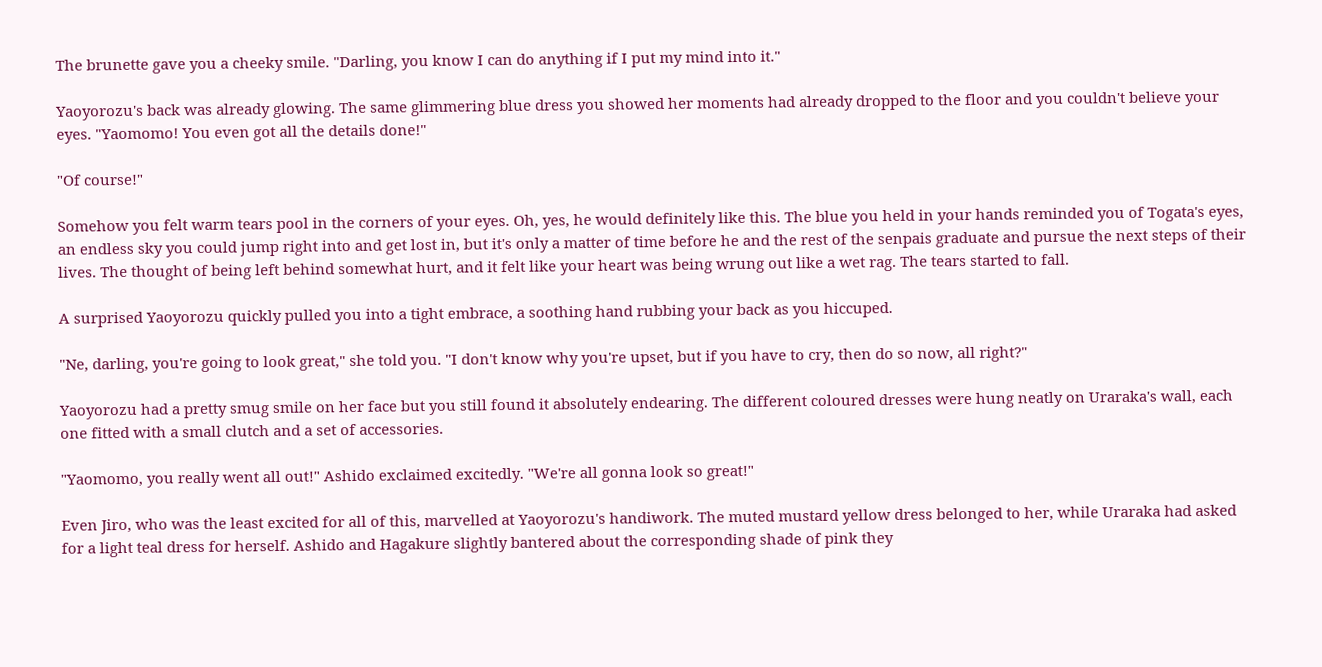The brunette gave you a cheeky smile. "Darling, you know I can do anything if I put my mind into it."

Yaoyorozu's back was already glowing. The same glimmering blue dress you showed her moments had already dropped to the floor and you couldn't believe your eyes. "Yaomomo! You even got all the details done!"

"Of course!"

Somehow you felt warm tears pool in the corners of your eyes. Oh, yes, he would definitely like this. The blue you held in your hands reminded you of Togata's eyes, an endless sky you could jump right into and get lost in, but it's only a matter of time before he and the rest of the senpais graduate and pursue the next steps of their lives. The thought of being left behind somewhat hurt, and it felt like your heart was being wrung out like a wet rag. The tears started to fall.

A surprised Yaoyorozu quickly pulled you into a tight embrace, a soothing hand rubbing your back as you hiccuped.

"Ne, darling, you're going to look great," she told you. "I don't know why you're upset, but if you have to cry, then do so now, all right?"

Yaoyorozu had a pretty smug smile on her face but you still found it absolutely endearing. The different coloured dresses were hung neatly on Uraraka's wall, each one fitted with a small clutch and a set of accessories.

"Yaomomo, you really went all out!" Ashido exclaimed excitedly. "We're all gonna look so great!"

Even Jiro, who was the least excited for all of this, marvelled at Yaoyorozu's handiwork. The muted mustard yellow dress belonged to her, while Uraraka had asked for a light teal dress for herself. Ashido and Hagakure slightly bantered about the corresponding shade of pink they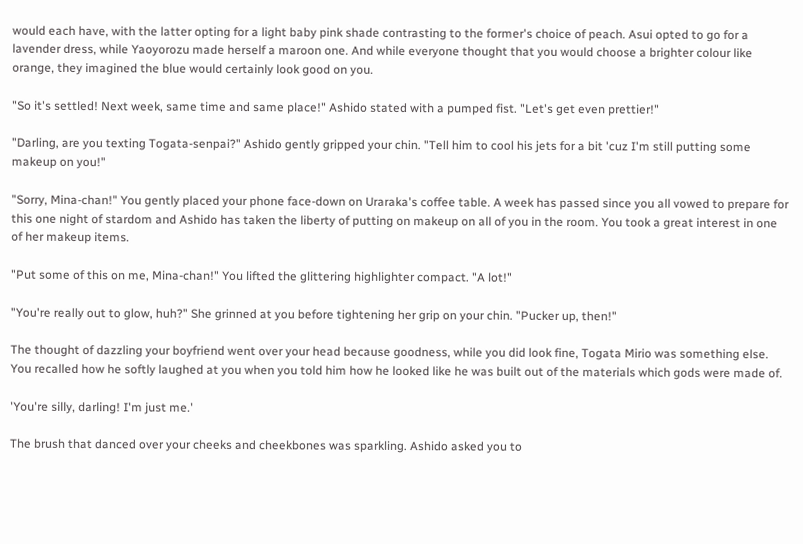would each have, with the latter opting for a light baby pink shade contrasting to the former's choice of peach. Asui opted to go for a lavender dress, while Yaoyorozu made herself a maroon one. And while everyone thought that you would choose a brighter colour like orange, they imagined the blue would certainly look good on you.

"So it's settled! Next week, same time and same place!" Ashido stated with a pumped fist. "Let's get even prettier!"

"Darling, are you texting Togata-senpai?" Ashido gently gripped your chin. "Tell him to cool his jets for a bit 'cuz I'm still putting some makeup on you!"

"Sorry, Mina-chan!" You gently placed your phone face-down on Uraraka's coffee table. A week has passed since you all vowed to prepare for this one night of stardom and Ashido has taken the liberty of putting on makeup on all of you in the room. You took a great interest in one of her makeup items.

"Put some of this on me, Mina-chan!" You lifted the glittering highlighter compact. "A lot!"

"You're really out to glow, huh?" She grinned at you before tightening her grip on your chin. "Pucker up, then!"

The thought of dazzling your boyfriend went over your head because goodness, while you did look fine, Togata Mirio was something else. You recalled how he softly laughed at you when you told him how he looked like he was built out of the materials which gods were made of.

'You're silly, darling! I'm just me.'

The brush that danced over your cheeks and cheekbones was sparkling. Ashido asked you to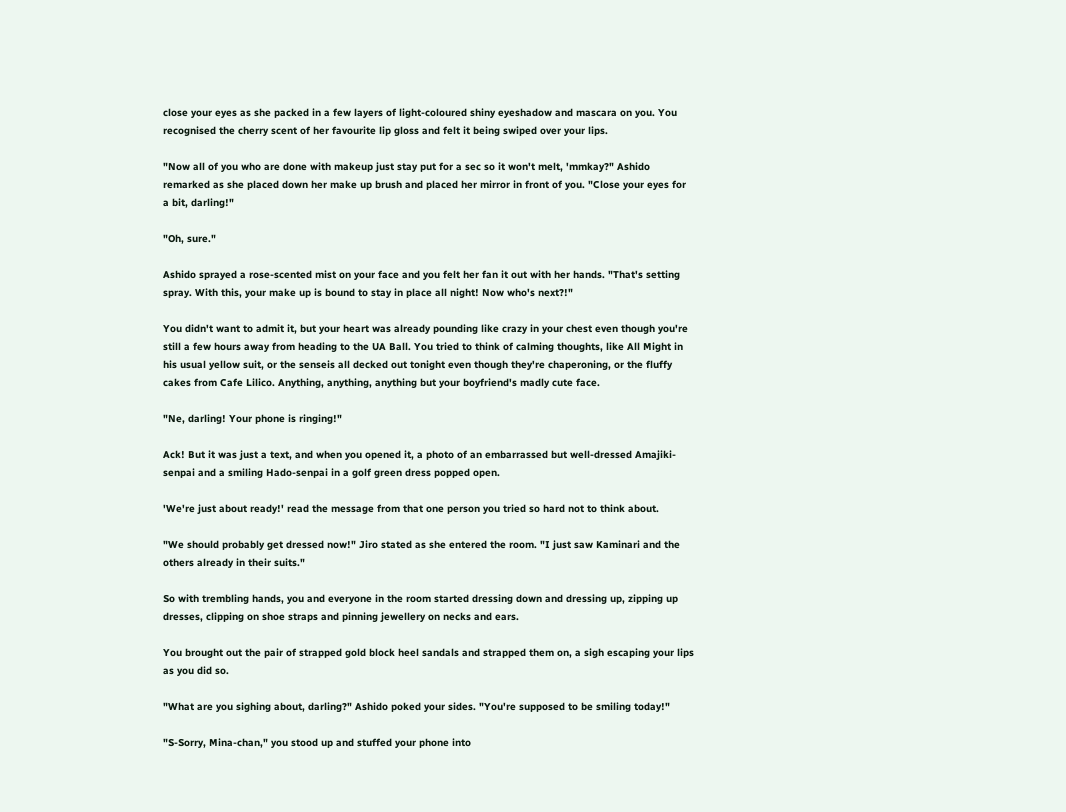close your eyes as she packed in a few layers of light-coloured shiny eyeshadow and mascara on you. You recognised the cherry scent of her favourite lip gloss and felt it being swiped over your lips.

"Now all of you who are done with makeup just stay put for a sec so it won't melt, 'mmkay?" Ashido remarked as she placed down her make up brush and placed her mirror in front of you. "Close your eyes for a bit, darling!"

"Oh, sure."

Ashido sprayed a rose-scented mist on your face and you felt her fan it out with her hands. "That's setting spray. With this, your make up is bound to stay in place all night! Now who's next?!"

You didn't want to admit it, but your heart was already pounding like crazy in your chest even though you're still a few hours away from heading to the UA Ball. You tried to think of calming thoughts, like All Might in his usual yellow suit, or the senseis all decked out tonight even though they're chaperoning, or the fluffy cakes from Cafe Lilico. Anything, anything, anything but your boyfriend's madly cute face.

"Ne, darling! Your phone is ringing!"

Ack! But it was just a text, and when you opened it, a photo of an embarrassed but well-dressed Amajiki-senpai and a smiling Hado-senpai in a golf green dress popped open.

'We're just about ready!' read the message from that one person you tried so hard not to think about.

"We should probably get dressed now!" Jiro stated as she entered the room. "I just saw Kaminari and the others already in their suits."

So with trembling hands, you and everyone in the room started dressing down and dressing up, zipping up dresses, clipping on shoe straps and pinning jewellery on necks and ears.

You brought out the pair of strapped gold block heel sandals and strapped them on, a sigh escaping your lips as you did so.

"What are you sighing about, darling?" Ashido poked your sides. "You're supposed to be smiling today!"

"S-Sorry, Mina-chan," you stood up and stuffed your phone into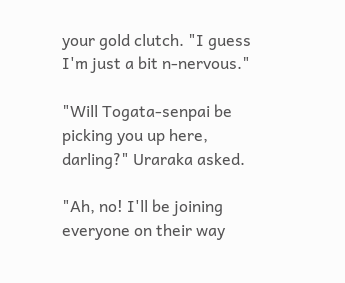your gold clutch. "I guess I'm just a bit n-nervous."

"Will Togata-senpai be picking you up here, darling?" Uraraka asked.

"Ah, no! I'll be joining everyone on their way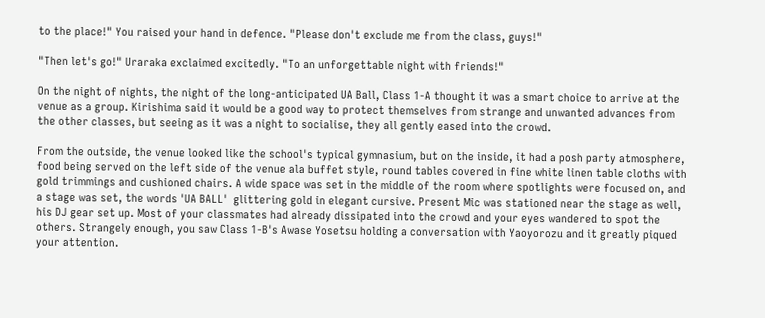to the place!" You raised your hand in defence. "Please don't exclude me from the class, guys!"

"Then let's go!" Uraraka exclaimed excitedly. "To an unforgettable night with friends!"

On the night of nights, the night of the long-anticipated UA Ball, Class 1-A thought it was a smart choice to arrive at the venue as a group. Kirishima said it would be a good way to protect themselves from strange and unwanted advances from the other classes, but seeing as it was a night to socialise, they all gently eased into the crowd.

From the outside, the venue looked like the school's typical gymnasium, but on the inside, it had a posh party atmosphere, food being served on the left side of the venue ala buffet style, round tables covered in fine white linen table cloths with gold trimmings and cushioned chairs. A wide space was set in the middle of the room where spotlights were focused on, and a stage was set, the words 'UA BALL'  glittering gold in elegant cursive. Present Mic was stationed near the stage as well, his DJ gear set up. Most of your classmates had already dissipated into the crowd and your eyes wandered to spot the others. Strangely enough, you saw Class 1-B's Awase Yosetsu holding a conversation with Yaoyorozu and it greatly piqued your attention.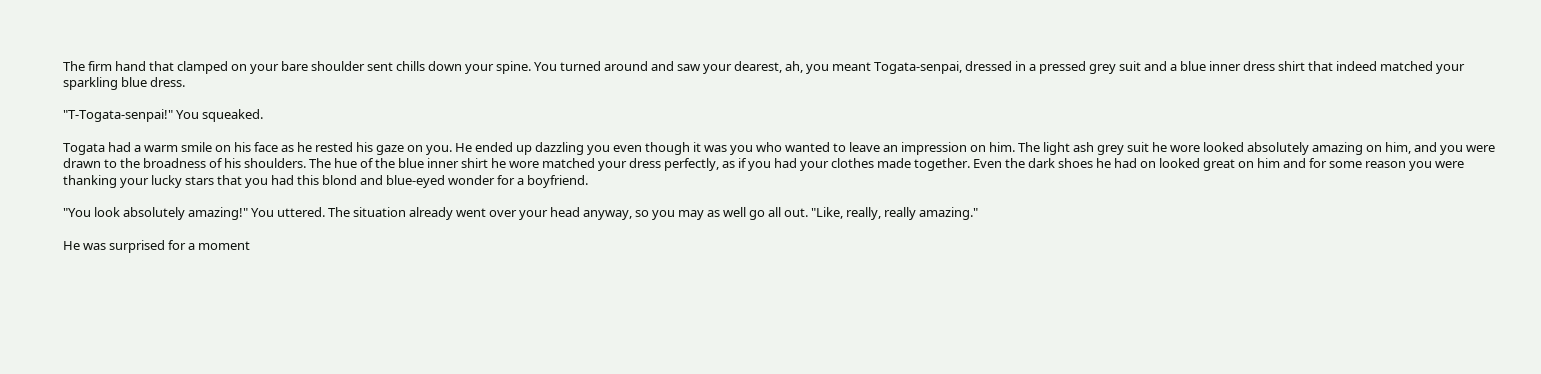The firm hand that clamped on your bare shoulder sent chills down your spine. You turned around and saw your dearest, ah, you meant Togata-senpai, dressed in a pressed grey suit and a blue inner dress shirt that indeed matched your sparkling blue dress.

"T-Togata-senpai!" You squeaked.

Togata had a warm smile on his face as he rested his gaze on you. He ended up dazzling you even though it was you who wanted to leave an impression on him. The light ash grey suit he wore looked absolutely amazing on him, and you were drawn to the broadness of his shoulders. The hue of the blue inner shirt he wore matched your dress perfectly, as if you had your clothes made together. Even the dark shoes he had on looked great on him and for some reason you were thanking your lucky stars that you had this blond and blue-eyed wonder for a boyfriend.

"You look absolutely amazing!" You uttered. The situation already went over your head anyway, so you may as well go all out. "Like, really, really amazing."

He was surprised for a moment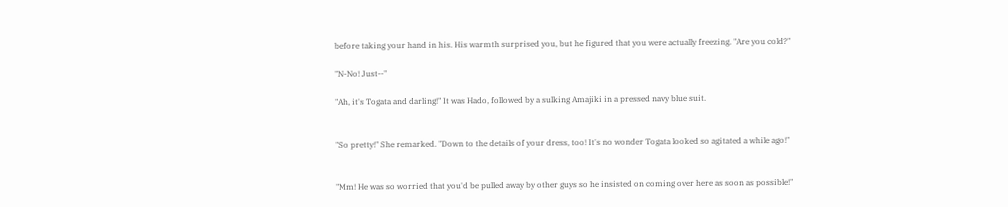before taking your hand in his. His warmth surprised you, but he figured that you were actually freezing. "Are you cold?"

"N-No! Just--"

"Ah, it's Togata and darling!" It was Hado, followed by a sulking Amajiki in a pressed navy blue suit.


"So pretty!" She remarked. "Down to the details of your dress, too! It's no wonder Togata looked so agitated a while ago!"


"Mm! He was so worried that you'd be pulled away by other guys so he insisted on coming over here as soon as possible!"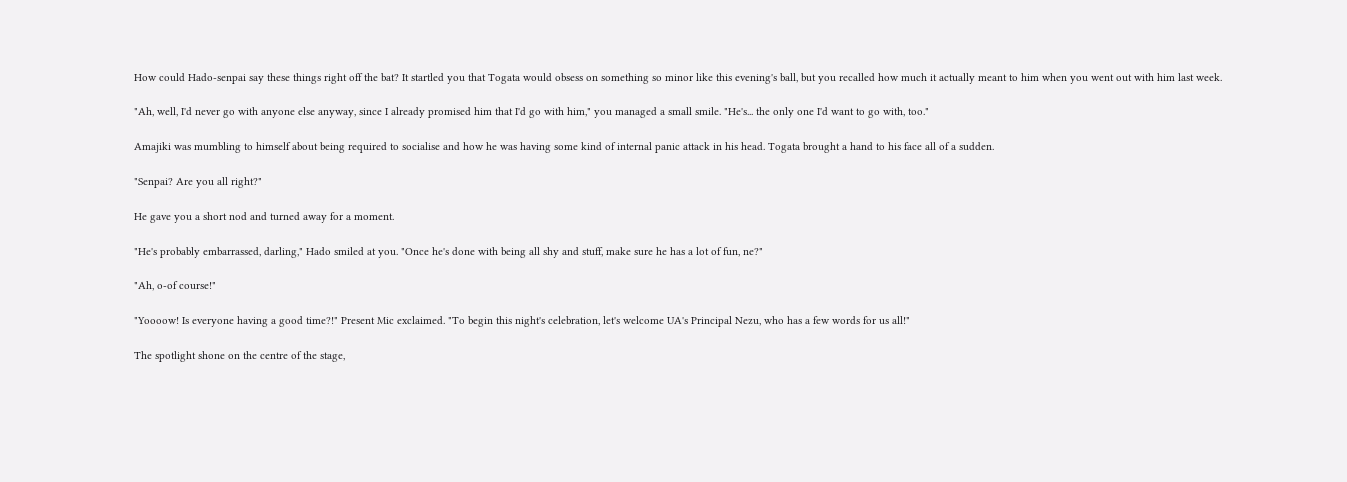How could Hado-senpai say these things right off the bat? It startled you that Togata would obsess on something so minor like this evening's ball, but you recalled how much it actually meant to him when you went out with him last week.

"Ah, well, I'd never go with anyone else anyway, since I already promised him that I'd go with him," you managed a small smile. "He's... the only one I'd want to go with, too."

Amajiki was mumbling to himself about being required to socialise and how he was having some kind of internal panic attack in his head. Togata brought a hand to his face all of a sudden.

"Senpai? Are you all right?"

He gave you a short nod and turned away for a moment.

"He's probably embarrassed, darling," Hado smiled at you. "Once he's done with being all shy and stuff, make sure he has a lot of fun, ne?"

"Ah, o-of course!"

"Yoooow! Is everyone having a good time?!" Present Mic exclaimed. "To begin this night's celebration, let's welcome UA's Principal Nezu, who has a few words for us all!"

The spotlight shone on the centre of the stage,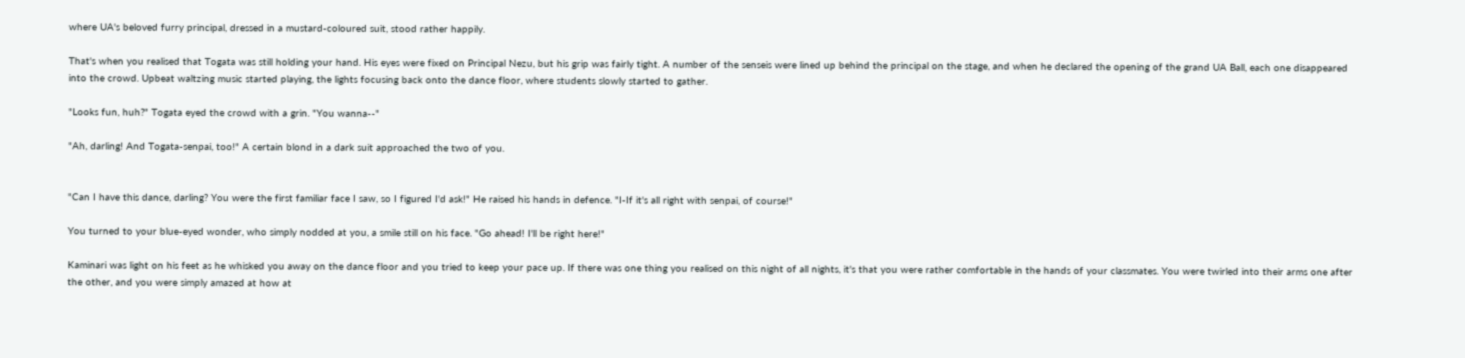where UA's beloved furry principal, dressed in a mustard-coloured suit, stood rather happily.

That's when you realised that Togata was still holding your hand. His eyes were fixed on Principal Nezu, but his grip was fairly tight. A number of the senseis were lined up behind the principal on the stage, and when he declared the opening of the grand UA Ball, each one disappeared into the crowd. Upbeat waltzing music started playing, the lights focusing back onto the dance floor, where students slowly started to gather.

"Looks fun, huh?" Togata eyed the crowd with a grin. "You wanna--"

"Ah, darling! And Togata-senpai, too!" A certain blond in a dark suit approached the two of you.


"Can I have this dance, darling? You were the first familiar face I saw, so I figured I'd ask!" He raised his hands in defence. "I-If it's all right with senpai, of course!"

You turned to your blue-eyed wonder, who simply nodded at you, a smile still on his face. "Go ahead! I'll be right here!"

Kaminari was light on his feet as he whisked you away on the dance floor and you tried to keep your pace up. If there was one thing you realised on this night of all nights, it's that you were rather comfortable in the hands of your classmates. You were twirled into their arms one after the other, and you were simply amazed at how at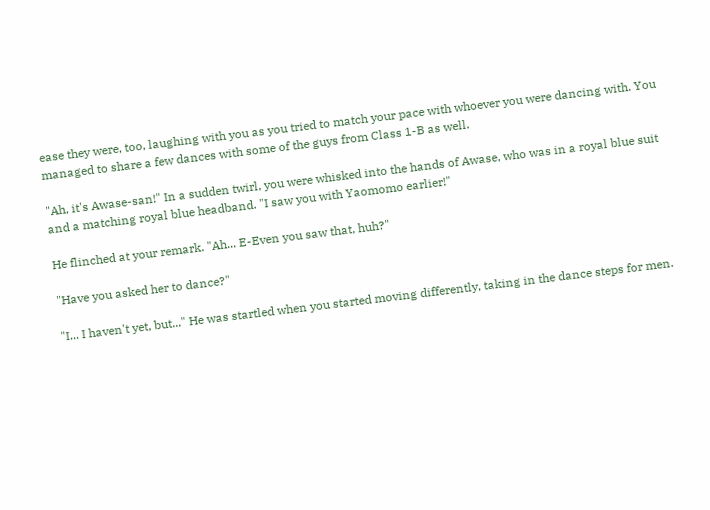ease they were, too, laughing with you as you tried to match your pace with whoever you were dancing with. You managed to share a few dances with some of the guys from Class 1-B as well.

"Ah, it's Awase-san!" In a sudden twirl, you were whisked into the hands of Awase, who was in a royal blue suit and a matching royal blue headband. "I saw you with Yaomomo earlier!"

He flinched at your remark. "Ah... E-Even you saw that, huh?"

"Have you asked her to dance?"

"I... I haven't yet, but..." He was startled when you started moving differently, taking in the dance steps for men.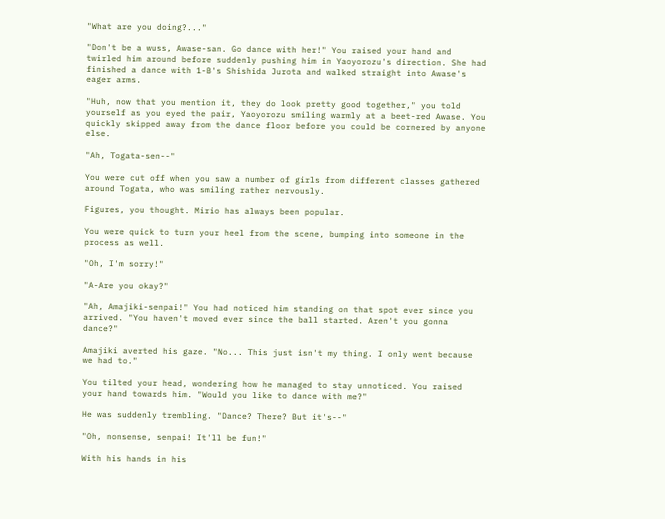"What are you doing?..."

"Don't be a wuss, Awase-san. Go dance with her!" You raised your hand and twirled him around before suddenly pushing him in Yaoyorozu's direction. She had finished a dance with 1-B's Shishida Jurota and walked straight into Awase's eager arms.

"Huh, now that you mention it, they do look pretty good together," you told yourself as you eyed the pair, Yaoyorozu smiling warmly at a beet-red Awase. You quickly skipped away from the dance floor before you could be cornered by anyone else.

"Ah, Togata-sen--"

You were cut off when you saw a number of girls from different classes gathered around Togata, who was smiling rather nervously.

Figures, you thought. Mirio has always been popular.

You were quick to turn your heel from the scene, bumping into someone in the process as well.

"Oh, I'm sorry!"

"A-Are you okay?"

"Ah, Amajiki-senpai!" You had noticed him standing on that spot ever since you arrived. "You haven't moved ever since the ball started. Aren't you gonna dance?"

Amajiki averted his gaze. "No... This just isn't my thing. I only went because we had to."

You tilted your head, wondering how he managed to stay unnoticed. You raised your hand towards him. "Would you like to dance with me?"

He was suddenly trembling. "Dance? There? But it's--"

"Oh, nonsense, senpai! It'll be fun!"

With his hands in his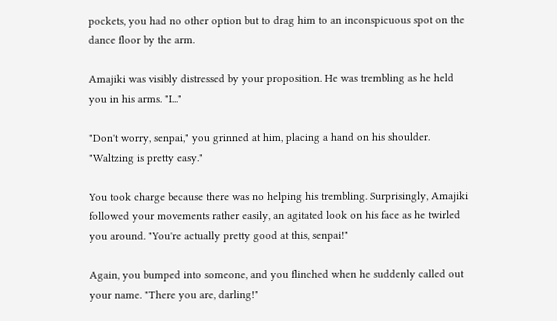pockets, you had no other option but to drag him to an inconspicuous spot on the dance floor by the arm.

Amajiki was visibly distressed by your proposition. He was trembling as he held you in his arms. "I..."

"Don't worry, senpai," you grinned at him, placing a hand on his shoulder. "Waltzing is pretty easy."

You took charge because there was no helping his trembling. Surprisingly, Amajiki followed your movements rather easily, an agitated look on his face as he twirled you around. "You're actually pretty good at this, senpai!"

Again, you bumped into someone, and you flinched when he suddenly called out your name. "There you are, darling!"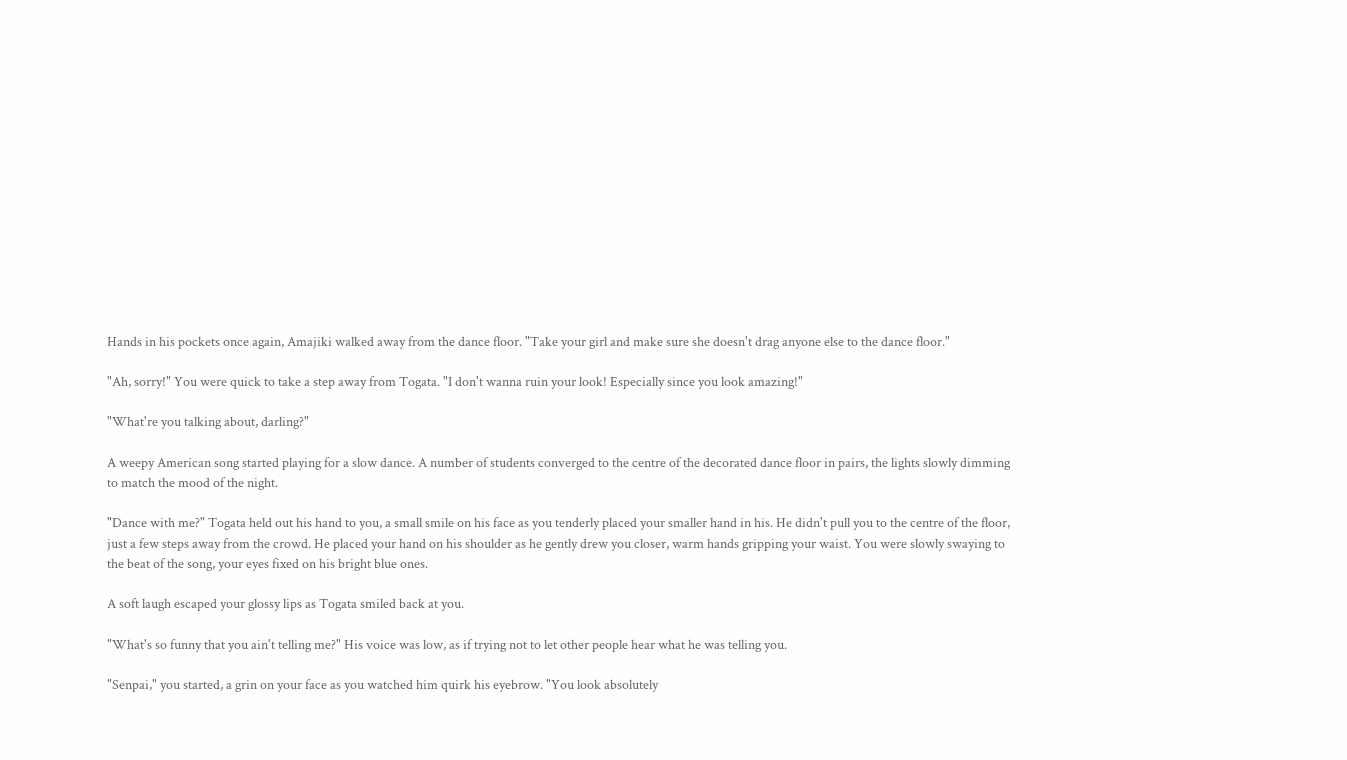Hands in his pockets once again, Amajiki walked away from the dance floor. "Take your girl and make sure she doesn't drag anyone else to the dance floor."

"Ah, sorry!" You were quick to take a step away from Togata. "I don't wanna ruin your look! Especially since you look amazing!"

"What're you talking about, darling?"

A weepy American song started playing for a slow dance. A number of students converged to the centre of the decorated dance floor in pairs, the lights slowly dimming to match the mood of the night.

"Dance with me?" Togata held out his hand to you, a small smile on his face as you tenderly placed your smaller hand in his. He didn't pull you to the centre of the floor, just a few steps away from the crowd. He placed your hand on his shoulder as he gently drew you closer, warm hands gripping your waist. You were slowly swaying to the beat of the song, your eyes fixed on his bright blue ones.

A soft laugh escaped your glossy lips as Togata smiled back at you.

"What's so funny that you ain't telling me?" His voice was low, as if trying not to let other people hear what he was telling you.

"Senpai," you started, a grin on your face as you watched him quirk his eyebrow. "You look absolutely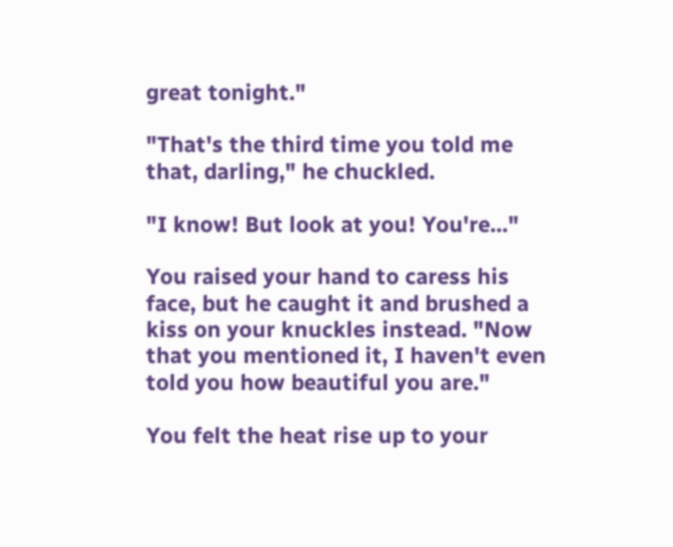great tonight."

"That's the third time you told me that, darling," he chuckled.

"I know! But look at you! You're..."

You raised your hand to caress his face, but he caught it and brushed a kiss on your knuckles instead. "Now that you mentioned it, I haven't even told you how beautiful you are."

You felt the heat rise up to your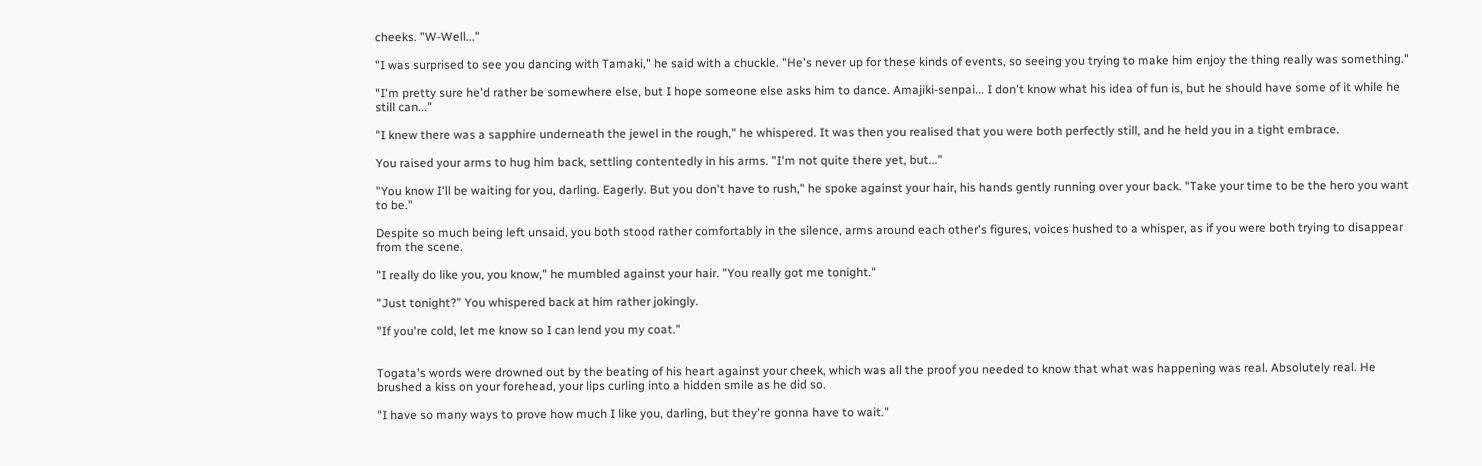cheeks. "W-Well..."

"I was surprised to see you dancing with Tamaki," he said with a chuckle. "He's never up for these kinds of events, so seeing you trying to make him enjoy the thing really was something."

"I'm pretty sure he'd rather be somewhere else, but I hope someone else asks him to dance. Amajiki-senpai... I don't know what his idea of fun is, but he should have some of it while he still can..."

"I knew there was a sapphire underneath the jewel in the rough," he whispered. It was then you realised that you were both perfectly still, and he held you in a tight embrace.

You raised your arms to hug him back, settling contentedly in his arms. "I'm not quite there yet, but..."

"You know I'll be waiting for you, darling. Eagerly. But you don't have to rush," he spoke against your hair, his hands gently running over your back. "Take your time to be the hero you want to be."

Despite so much being left unsaid, you both stood rather comfortably in the silence, arms around each other's figures, voices hushed to a whisper, as if you were both trying to disappear from the scene.

"I really do like you, you know," he mumbled against your hair. "You really got me tonight."

"Just tonight?" You whispered back at him rather jokingly.

"If you're cold, let me know so I can lend you my coat."


Togata's words were drowned out by the beating of his heart against your cheek, which was all the proof you needed to know that what was happening was real. Absolutely real. He brushed a kiss on your forehead, your lips curling into a hidden smile as he did so.

"I have so many ways to prove how much I like you, darling, but they're gonna have to wait."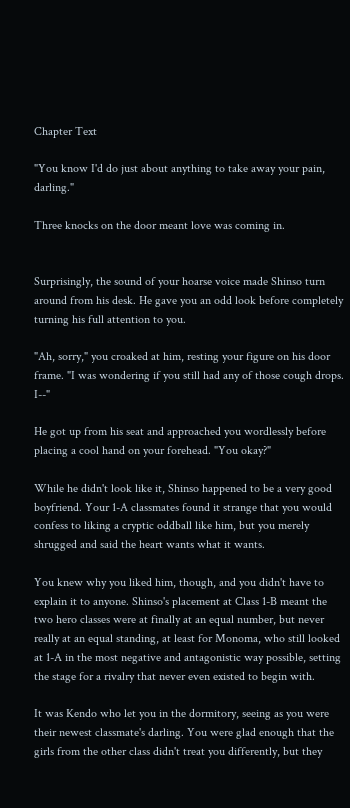Chapter Text

"You know I'd do just about anything to take away your pain, darling."

Three knocks on the door meant love was coming in.


Surprisingly, the sound of your hoarse voice made Shinso turn around from his desk. He gave you an odd look before completely turning his full attention to you.

"Ah, sorry," you croaked at him, resting your figure on his door frame. "I was wondering if you still had any of those cough drops. I--"

He got up from his seat and approached you wordlessly before placing a cool hand on your forehead. "You okay?"

While he didn't look like it, Shinso happened to be a very good boyfriend. Your 1-A classmates found it strange that you would confess to liking a cryptic oddball like him, but you merely shrugged and said the heart wants what it wants.

You knew why you liked him, though, and you didn't have to explain it to anyone. Shinso's placement at Class 1-B meant the two hero classes were at finally at an equal number, but never really at an equal standing, at least for Monoma, who still looked at 1-A in the most negative and antagonistic way possible, setting the stage for a rivalry that never even existed to begin with.

It was Kendo who let you in the dormitory, seeing as you were their newest classmate's darling. You were glad enough that the girls from the other class didn't treat you differently, but they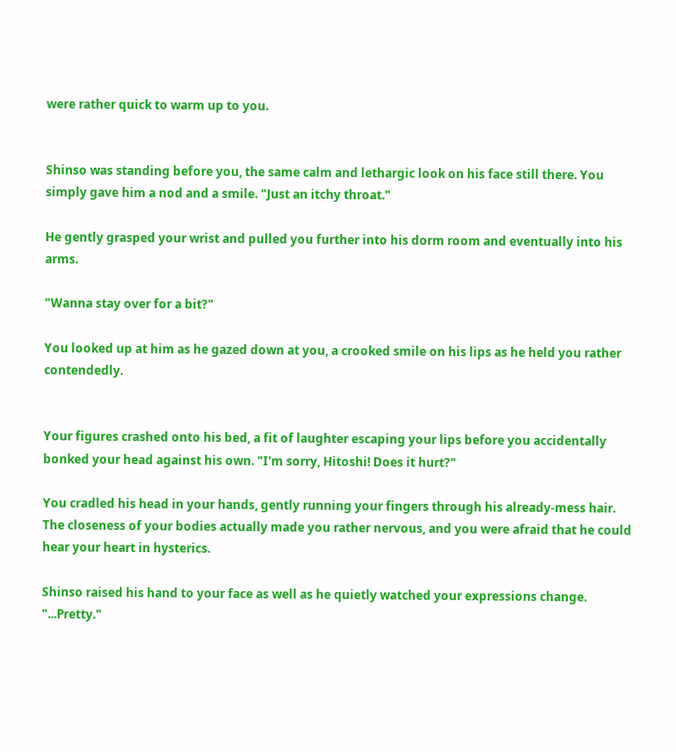were rather quick to warm up to you.


Shinso was standing before you, the same calm and lethargic look on his face still there. You simply gave him a nod and a smile. "Just an itchy throat."

He gently grasped your wrist and pulled you further into his dorm room and eventually into his arms.

"Wanna stay over for a bit?"

You looked up at him as he gazed down at you, a crooked smile on his lips as he held you rather contendedly.


Your figures crashed onto his bed, a fit of laughter escaping your lips before you accidentally bonked your head against his own. "I'm sorry, Hitoshi! Does it hurt?"

You cradled his head in your hands, gently running your fingers through his already-mess hair. The closeness of your bodies actually made you rather nervous, and you were afraid that he could hear your heart in hysterics.

Shinso raised his hand to your face as well as he quietly watched your expressions change. "...Pretty."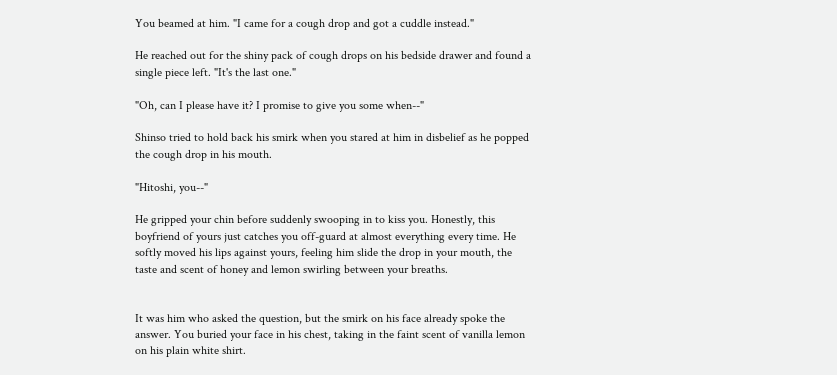You beamed at him. "I came for a cough drop and got a cuddle instead."

He reached out for the shiny pack of cough drops on his bedside drawer and found a single piece left. "It's the last one."

"Oh, can I please have it? I promise to give you some when--"

Shinso tried to hold back his smirk when you stared at him in disbelief as he popped the cough drop in his mouth.

"Hitoshi, you--"

He gripped your chin before suddenly swooping in to kiss you. Honestly, this boyfriend of yours just catches you off-guard at almost everything every time. He softly moved his lips against yours, feeling him slide the drop in your mouth, the taste and scent of honey and lemon swirling between your breaths.


It was him who asked the question, but the smirk on his face already spoke the answer. You buried your face in his chest, taking in the faint scent of vanilla lemon on his plain white shirt.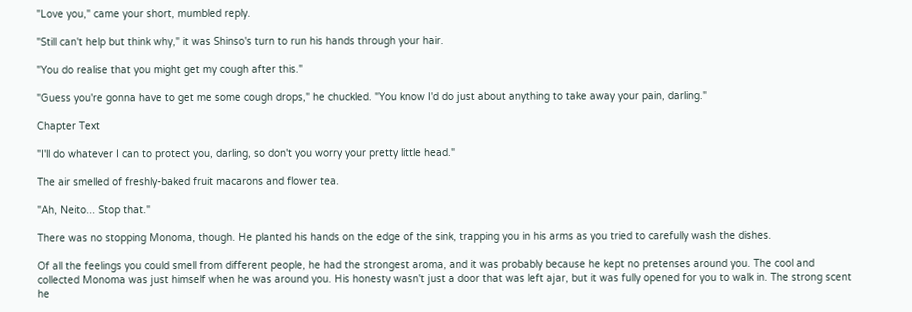"Love you," came your short, mumbled reply.

"Still can't help but think why," it was Shinso's turn to run his hands through your hair.

"You do realise that you might get my cough after this."

"Guess you're gonna have to get me some cough drops," he chuckled. "You know I'd do just about anything to take away your pain, darling."

Chapter Text

"I'll do whatever I can to protect you, darling, so don't you worry your pretty little head."

The air smelled of freshly-baked fruit macarons and flower tea.

"Ah, Neito... Stop that."

There was no stopping Monoma, though. He planted his hands on the edge of the sink, trapping you in his arms as you tried to carefully wash the dishes.

Of all the feelings you could smell from different people, he had the strongest aroma, and it was probably because he kept no pretenses around you. The cool and collected Monoma was just himself when he was around you. His honesty wasn't just a door that was left ajar, but it was fully opened for you to walk in. The strong scent he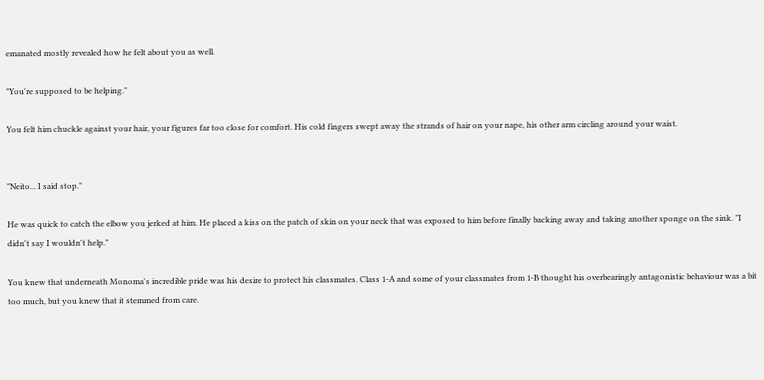emanated mostly revealed how he felt about you as well.

"You're supposed to be helping."

You felt him chuckle against your hair, your figures far too close for comfort. His cold fingers swept away the strands of hair on your nape, his other arm circling around your waist.


"Neito... I said stop."

He was quick to catch the elbow you jerked at him. He placed a kiss on the patch of skin on your neck that was exposed to him before finally backing away and taking another sponge on the sink. "I didn't say I wouldn't help."

You knew that underneath Monoma's incredible pride was his desire to protect his classmates. Class 1-A and some of your classmates from 1-B thought his overbearingly antagonistic behaviour was a bit too much, but you knew that it stemmed from care.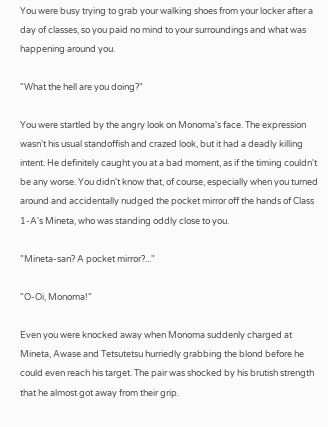You were busy trying to grab your walking shoes from your locker after a day of classes, so you paid no mind to your surroundings and what was happening around you.

"What the hell are you doing?"

You were startled by the angry look on Monoma's face. The expression wasn't his usual standoffish and crazed look, but it had a deadly killing intent. He definitely caught you at a bad moment, as if the timing couldn't be any worse. You didn't know that, of course, especially when you turned around and accidentally nudged the pocket mirror off the hands of Class 1-A's Mineta, who was standing oddly close to you.

"Mineta-san? A pocket mirror?..."

"O-Oi, Monoma!"

Even you were knocked away when Monoma suddenly charged at Mineta, Awase and Tetsutetsu hurriedly grabbing the blond before he could even reach his target. The pair was shocked by his brutish strength that he almost got away from their grip.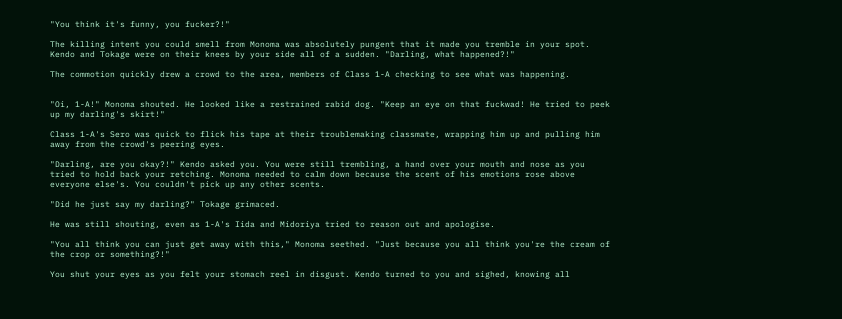"You think it's funny, you fucker?!"

The killing intent you could smell from Monoma was absolutely pungent that it made you tremble in your spot. Kendo and Tokage were on their knees by your side all of a sudden. "Darling, what happened?!"

The commotion quickly drew a crowd to the area, members of Class 1-A checking to see what was happening.


"Oi, 1-A!" Monoma shouted. He looked like a restrained rabid dog. "Keep an eye on that fuckwad! He tried to peek up my darling's skirt!"

Class 1-A's Sero was quick to flick his tape at their troublemaking classmate, wrapping him up and pulling him away from the crowd's peering eyes.

"Darling, are you okay?!" Kendo asked you. You were still trembling, a hand over your mouth and nose as you tried to hold back your retching. Monoma needed to calm down because the scent of his emotions rose above everyone else's. You couldn't pick up any other scents.

"Did he just say my darling?" Tokage grimaced.

He was still shouting, even as 1-A's Iida and Midoriya tried to reason out and apologise.

"You all think you can just get away with this," Monoma seethed. "Just because you all think you're the cream of the crop or something?!"

You shut your eyes as you felt your stomach reel in disgust. Kendo turned to you and sighed, knowing all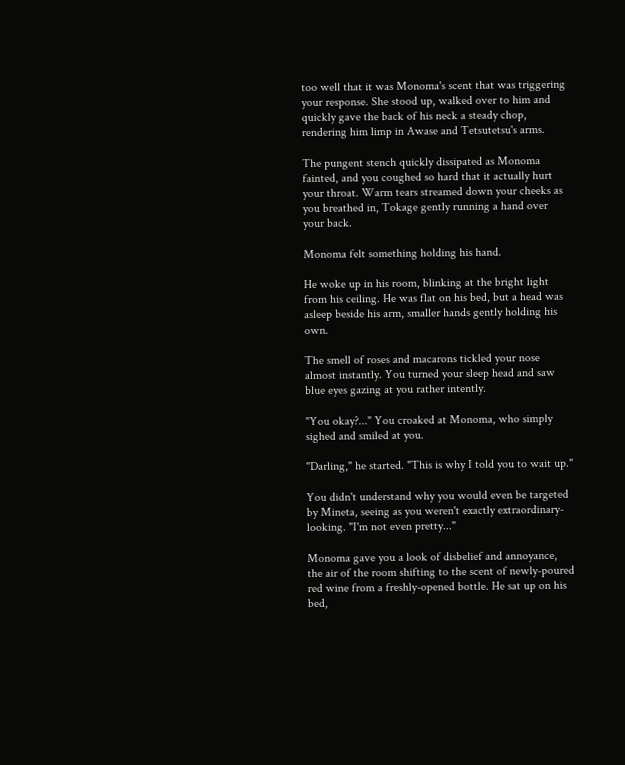too well that it was Monoma's scent that was triggering your response. She stood up, walked over to him and quickly gave the back of his neck a steady chop, rendering him limp in Awase and Tetsutetsu's arms.

The pungent stench quickly dissipated as Monoma fainted, and you coughed so hard that it actually hurt your throat. Warm tears streamed down your cheeks as you breathed in, Tokage gently running a hand over your back.

Monoma felt something holding his hand.

He woke up in his room, blinking at the bright light from his ceiling. He was flat on his bed, but a head was asleep beside his arm, smaller hands gently holding his own.

The smell of roses and macarons tickled your nose almost instantly. You turned your sleep head and saw blue eyes gazing at you rather intently.

"You okay?..." You croaked at Monoma, who simply sighed and smiled at you.

"Darling," he started. "This is why I told you to wait up."

You didn't understand why you would even be targeted by Mineta, seeing as you weren't exactly extraordinary-looking. "I'm not even pretty..."

Monoma gave you a look of disbelief and annoyance, the air of the room shifting to the scent of newly-poured red wine from a freshly-opened bottle. He sat up on his bed,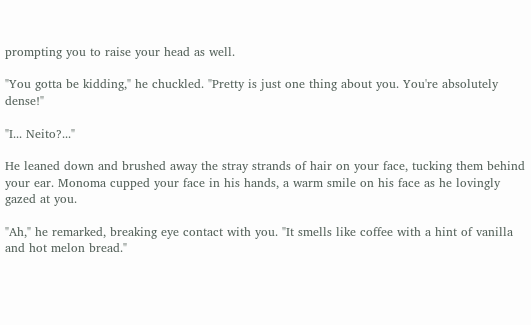prompting you to raise your head as well.

"You gotta be kidding," he chuckled. "Pretty is just one thing about you. You're absolutely dense!"

"I... Neito?..."

He leaned down and brushed away the stray strands of hair on your face, tucking them behind your ear. Monoma cupped your face in his hands, a warm smile on his face as he lovingly gazed at you.

"Ah," he remarked, breaking eye contact with you. "It smells like coffee with a hint of vanilla and hot melon bread."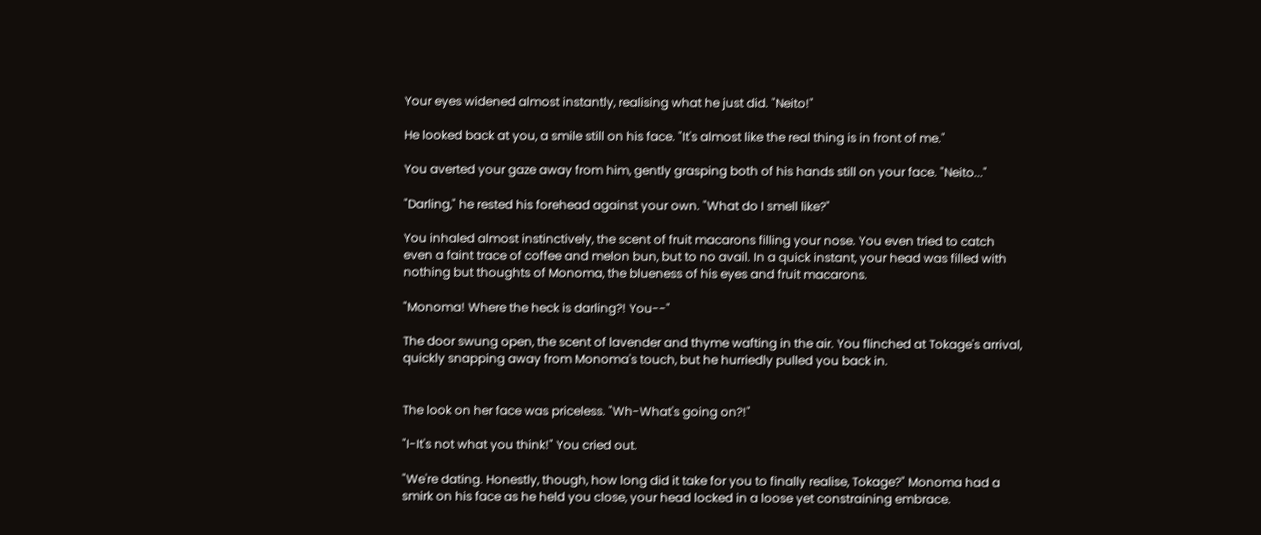Your eyes widened almost instantly, realising what he just did. "Neito!"

He looked back at you, a smile still on his face. "It's almost like the real thing is in front of me."

You averted your gaze away from him, gently grasping both of his hands still on your face. "Neito..."

"Darling," he rested his forehead against your own. "What do I smell like?"

You inhaled almost instinctively, the scent of fruit macarons filling your nose. You even tried to catch even a faint trace of coffee and melon bun, but to no avail. In a quick instant, your head was filled with nothing but thoughts of Monoma, the blueness of his eyes and fruit macarons.

"Monoma! Where the heck is darling?! You--"

The door swung open, the scent of lavender and thyme wafting in the air. You flinched at Tokage's arrival, quickly snapping away from Monoma's touch, but he hurriedly pulled you back in.


The look on her face was priceless. "Wh-What's going on?!"

"I-It's not what you think!" You cried out.

"We're dating. Honestly, though, how long did it take for you to finally realise, Tokage?" Monoma had a smirk on his face as he held you close, your head locked in a loose yet constraining embrace.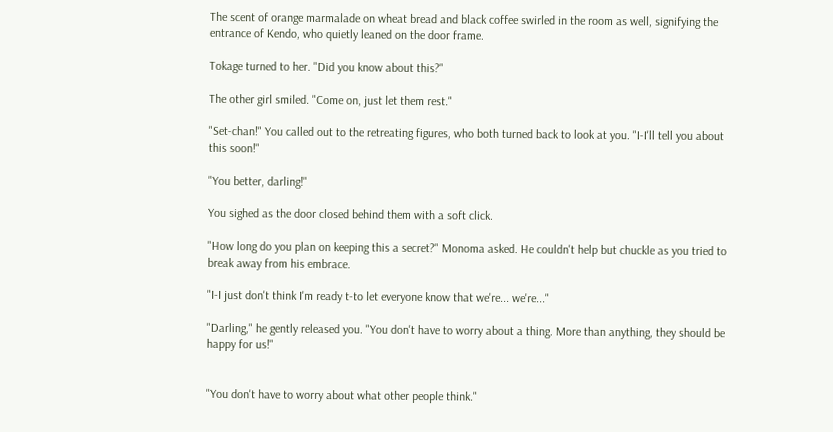The scent of orange marmalade on wheat bread and black coffee swirled in the room as well, signifying the entrance of Kendo, who quietly leaned on the door frame.

Tokage turned to her. "Did you know about this?"

The other girl smiled. "Come on, just let them rest."

"Set-chan!" You called out to the retreating figures, who both turned back to look at you. "I-I'll tell you about this soon!"

"You better, darling!"

You sighed as the door closed behind them with a soft click.

"How long do you plan on keeping this a secret?" Monoma asked. He couldn't help but chuckle as you tried to break away from his embrace.

"I-I just don't think I'm ready t-to let everyone know that we're... we're..."

"Darling," he gently released you. "You don't have to worry about a thing. More than anything, they should be happy for us!"


"You don't have to worry about what other people think."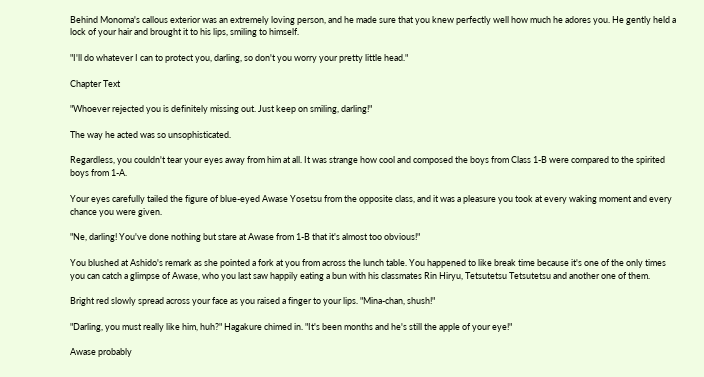Behind Monoma's callous exterior was an extremely loving person, and he made sure that you knew perfectly well how much he adores you. He gently held a lock of your hair and brought it to his lips, smiling to himself.

"I'll do whatever I can to protect you, darling, so don't you worry your pretty little head."

Chapter Text

"Whoever rejected you is definitely missing out. Just keep on smiling, darling!"

The way he acted was so unsophisticated.

Regardless, you couldn't tear your eyes away from him at all. It was strange how cool and composed the boys from Class 1-B were compared to the spirited boys from 1-A.

Your eyes carefully tailed the figure of blue-eyed Awase Yosetsu from the opposite class, and it was a pleasure you took at every waking moment and every chance you were given.

"Ne, darling! You've done nothing but stare at Awase from 1-B that it's almost too obvious!"

You blushed at Ashido's remark as she pointed a fork at you from across the lunch table. You happened to like break time because it's one of the only times you can catch a glimpse of Awase, who you last saw happily eating a bun with his classmates Rin Hiryu, Tetsutetsu Tetsutetsu and another one of them.

Bright red slowly spread across your face as you raised a finger to your lips. "Mina-chan, shush!"

"Darling, you must really like him, huh?" Hagakure chimed in. "It's been months and he's still the apple of your eye!"

Awase probably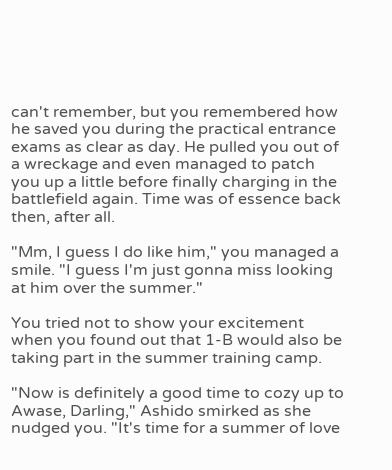can't remember, but you remembered how he saved you during the practical entrance exams as clear as day. He pulled you out of a wreckage and even managed to patch you up a little before finally charging in the battlefield again. Time was of essence back then, after all.

"Mm, I guess I do like him," you managed a smile. "I guess I'm just gonna miss looking at him over the summer."

You tried not to show your excitement when you found out that 1-B would also be taking part in the summer training camp.

"Now is definitely a good time to cozy up to Awase, Darling," Ashido smirked as she nudged you. "It's time for a summer of love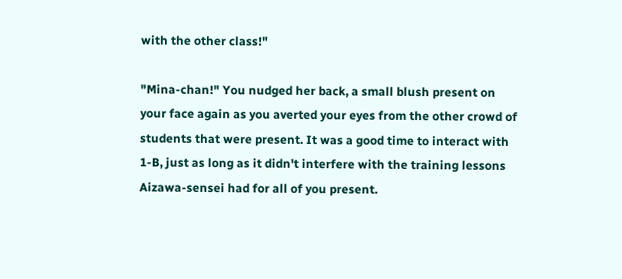with the other class!"

"Mina-chan!" You nudged her back, a small blush present on your face again as you averted your eyes from the other crowd of students that were present. It was a good time to interact with 1-B, just as long as it didn't interfere with the training lessons Aizawa-sensei had for all of you present.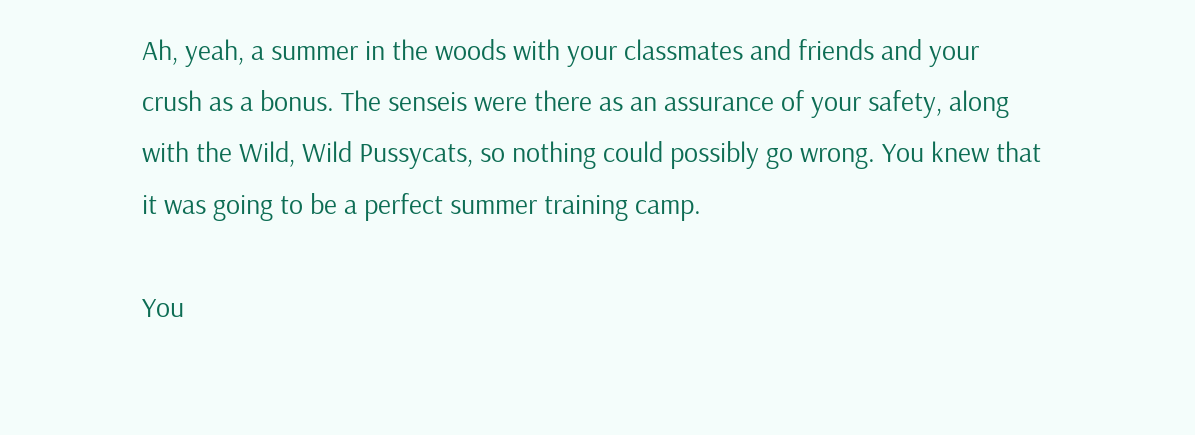Ah, yeah, a summer in the woods with your classmates and friends and your crush as a bonus. The senseis were there as an assurance of your safety, along with the Wild, Wild Pussycats, so nothing could possibly go wrong. You knew that it was going to be a perfect summer training camp.

You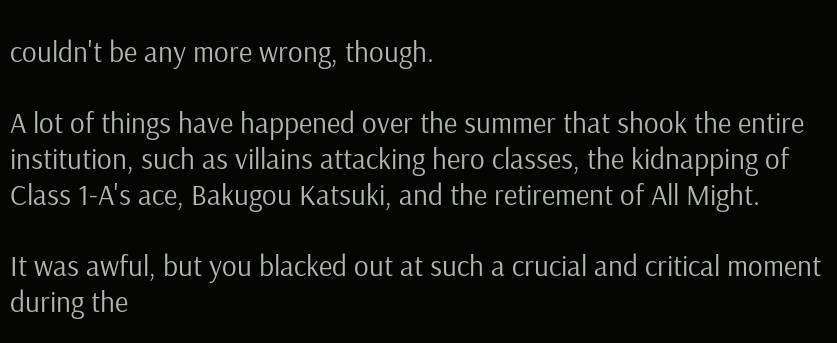couldn't be any more wrong, though.

A lot of things have happened over the summer that shook the entire institution, such as villains attacking hero classes, the kidnapping of Class 1-A's ace, Bakugou Katsuki, and the retirement of All Might.

It was awful, but you blacked out at such a crucial and critical moment during the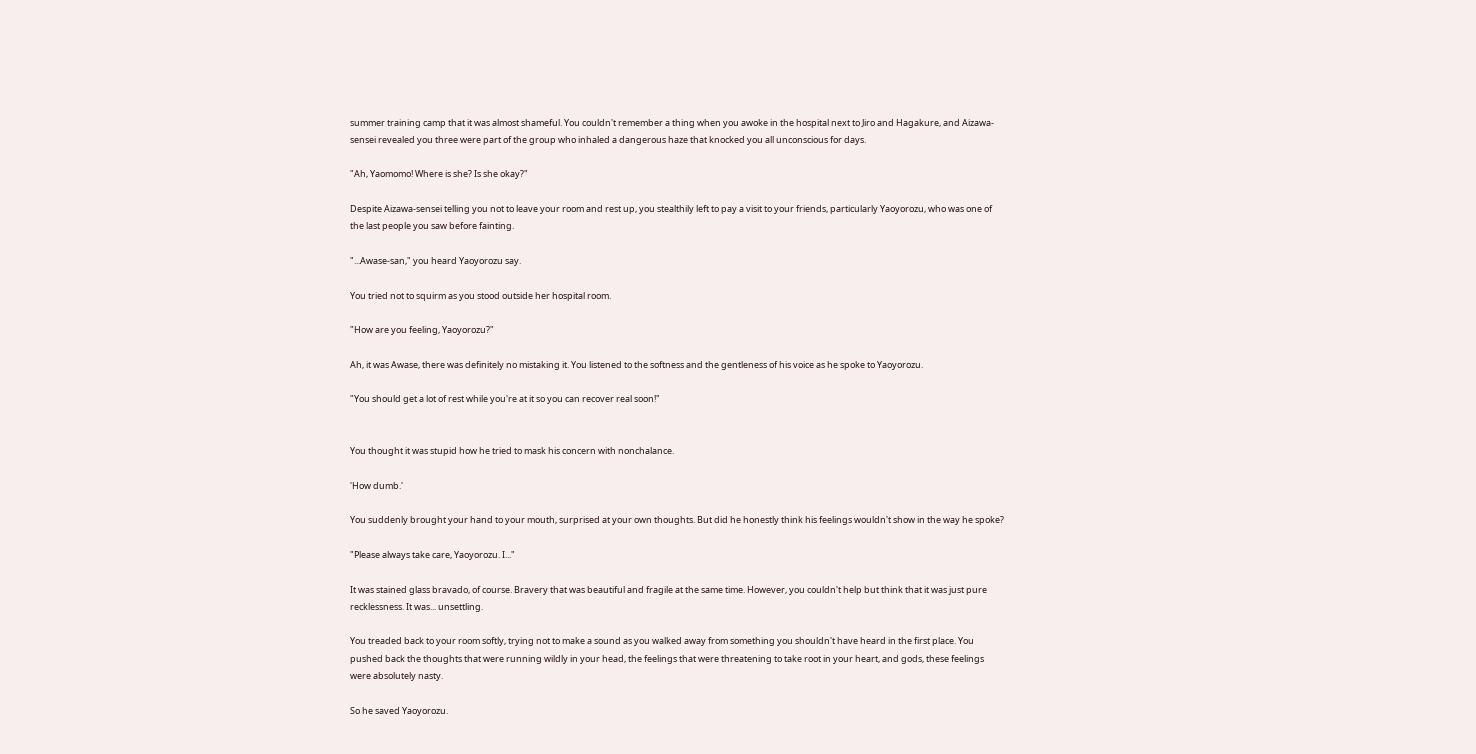summer training camp that it was almost shameful. You couldn't remember a thing when you awoke in the hospital next to Jiro and Hagakure, and Aizawa-sensei revealed you three were part of the group who inhaled a dangerous haze that knocked you all unconscious for days.

"Ah, Yaomomo! Where is she? Is she okay?"

Despite Aizawa-sensei telling you not to leave your room and rest up, you stealthily left to pay a visit to your friends, particularly Yaoyorozu, who was one of the last people you saw before fainting.

"...Awase-san," you heard Yaoyorozu say.

You tried not to squirm as you stood outside her hospital room.

"How are you feeling, Yaoyorozu?"

Ah, it was Awase, there was definitely no mistaking it. You listened to the softness and the gentleness of his voice as he spoke to Yaoyorozu.

"You should get a lot of rest while you're at it so you can recover real soon!"


You thought it was stupid how he tried to mask his concern with nonchalance.

'How dumb.'

You suddenly brought your hand to your mouth, surprised at your own thoughts. But did he honestly think his feelings wouldn't show in the way he spoke?

"Please always take care, Yaoyorozu. I..."

It was stained glass bravado, of course. Bravery that was beautiful and fragile at the same time. However, you couldn't help but think that it was just pure recklessness. It was... unsettling.

You treaded back to your room softly, trying not to make a sound as you walked away from something you shouldn't have heard in the first place. You pushed back the thoughts that were running wildly in your head, the feelings that were threatening to take root in your heart, and gods, these feelings were absolutely nasty.

So he saved Yaoyorozu.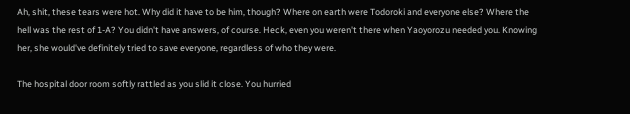Ah, shit, these tears were hot. Why did it have to be him, though? Where on earth were Todoroki and everyone else? Where the hell was the rest of 1-A? You didn't have answers, of course. Heck, even you weren't there when Yaoyorozu needed you. Knowing her, she would've definitely tried to save everyone, regardless of who they were.

The hospital door room softly rattled as you slid it close. You hurried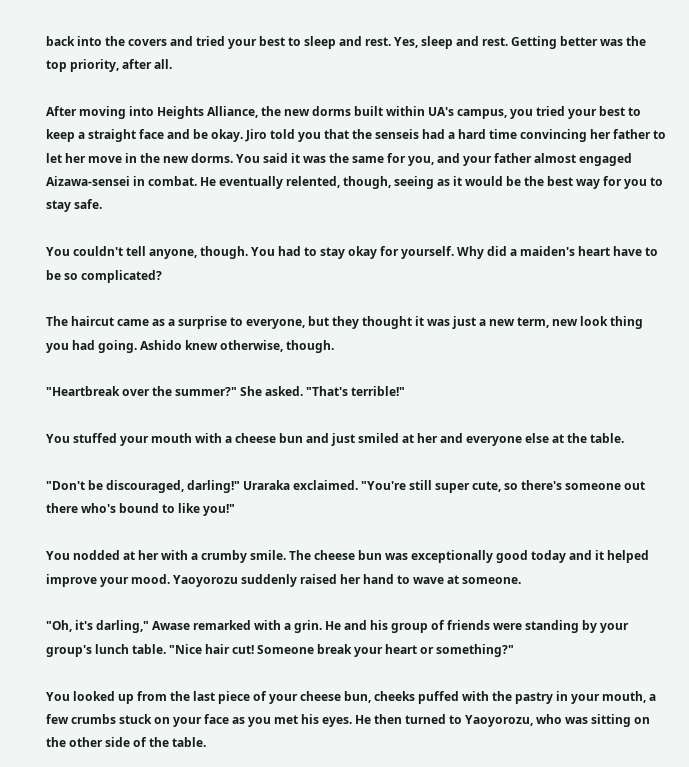back into the covers and tried your best to sleep and rest. Yes, sleep and rest. Getting better was the top priority, after all.

After moving into Heights Alliance, the new dorms built within UA's campus, you tried your best to keep a straight face and be okay. Jiro told you that the senseis had a hard time convincing her father to let her move in the new dorms. You said it was the same for you, and your father almost engaged Aizawa-sensei in combat. He eventually relented, though, seeing as it would be the best way for you to stay safe.

You couldn't tell anyone, though. You had to stay okay for yourself. Why did a maiden's heart have to be so complicated?

The haircut came as a surprise to everyone, but they thought it was just a new term, new look thing you had going. Ashido knew otherwise, though.

"Heartbreak over the summer?" She asked. "That's terrible!"

You stuffed your mouth with a cheese bun and just smiled at her and everyone else at the table.

"Don't be discouraged, darling!" Uraraka exclaimed. "You're still super cute, so there's someone out there who's bound to like you!"

You nodded at her with a crumby smile. The cheese bun was exceptionally good today and it helped improve your mood. Yaoyorozu suddenly raised her hand to wave at someone.

"Oh, it's darling," Awase remarked with a grin. He and his group of friends were standing by your group's lunch table. "Nice hair cut! Someone break your heart or something?"

You looked up from the last piece of your cheese bun, cheeks puffed with the pastry in your mouth, a few crumbs stuck on your face as you met his eyes. He then turned to Yaoyorozu, who was sitting on the other side of the table.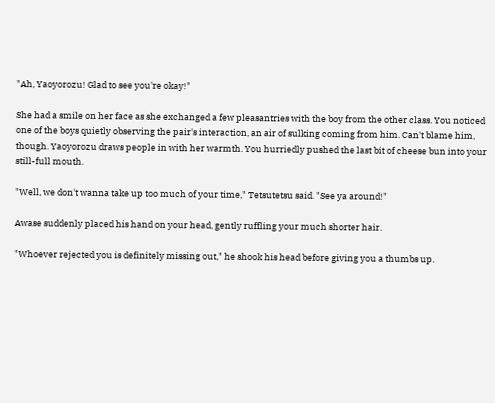"Ah, Yaoyorozu! Glad to see you're okay!"

She had a smile on her face as she exchanged a few pleasantries with the boy from the other class. You noticed one of the boys quietly observing the pair's interaction, an air of sulking coming from him. Can't blame him, though. Yaoyorozu draws people in with her warmth. You hurriedly pushed the last bit of cheese bun into your still-full mouth.

"Well, we don't wanna take up too much of your time," Tetsutetsu said. "See ya around!"

Awase suddenly placed his hand on your head, gently ruffling your much shorter hair.

"Whoever rejected you is definitely missing out," he shook his head before giving you a thumbs up.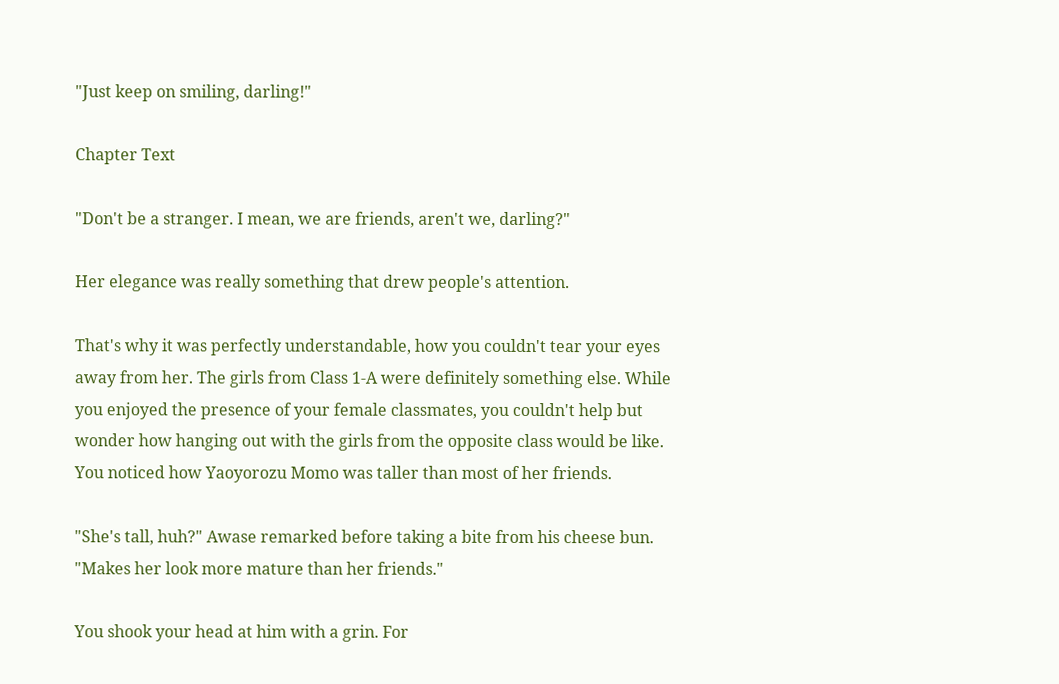"Just keep on smiling, darling!"

Chapter Text

"Don't be a stranger. I mean, we are friends, aren't we, darling?"

Her elegance was really something that drew people's attention.

That's why it was perfectly understandable, how you couldn't tear your eyes away from her. The girls from Class 1-A were definitely something else. While you enjoyed the presence of your female classmates, you couldn't help but wonder how hanging out with the girls from the opposite class would be like. You noticed how Yaoyorozu Momo was taller than most of her friends.

"She's tall, huh?" Awase remarked before taking a bite from his cheese bun. "Makes her look more mature than her friends."

You shook your head at him with a grin. For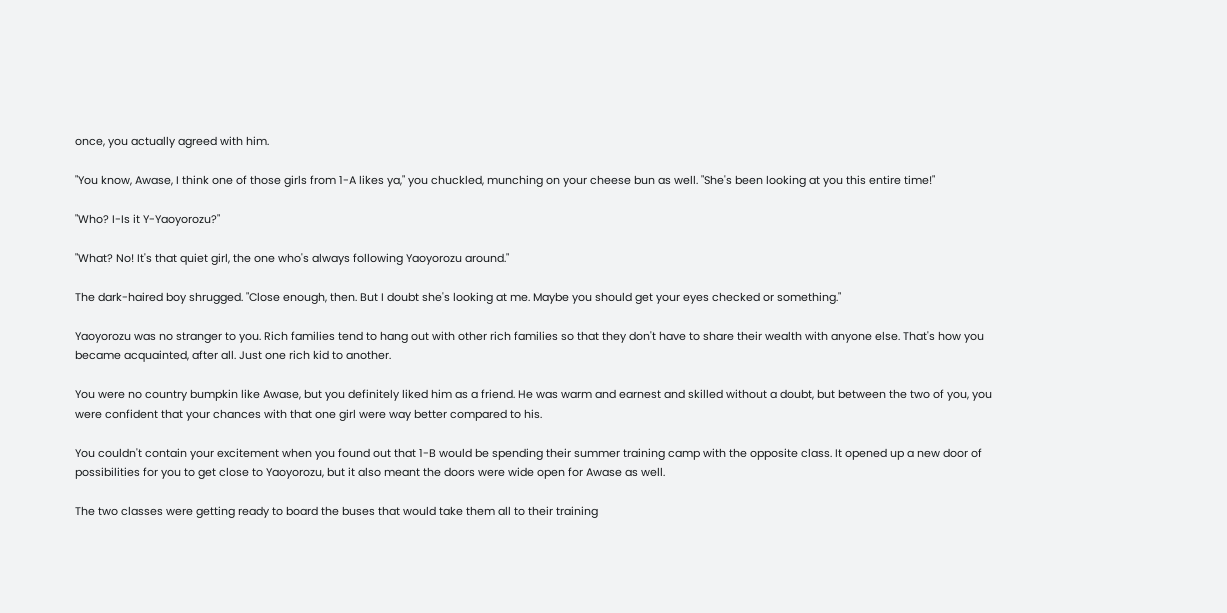once, you actually agreed with him.

"You know, Awase, I think one of those girls from 1-A likes ya," you chuckled, munching on your cheese bun as well. "She's been looking at you this entire time!"

"Who? I-Is it Y-Yaoyorozu?"

"What? No! It's that quiet girl, the one who's always following Yaoyorozu around."

The dark-haired boy shrugged. "Close enough, then. But I doubt she's looking at me. Maybe you should get your eyes checked or something."

Yaoyorozu was no stranger to you. Rich families tend to hang out with other rich families so that they don't have to share their wealth with anyone else. That's how you became acquainted, after all. Just one rich kid to another.

You were no country bumpkin like Awase, but you definitely liked him as a friend. He was warm and earnest and skilled without a doubt, but between the two of you, you were confident that your chances with that one girl were way better compared to his.

You couldn't contain your excitement when you found out that 1-B would be spending their summer training camp with the opposite class. It opened up a new door of possibilities for you to get close to Yaoyorozu, but it also meant the doors were wide open for Awase as well.

The two classes were getting ready to board the buses that would take them all to their training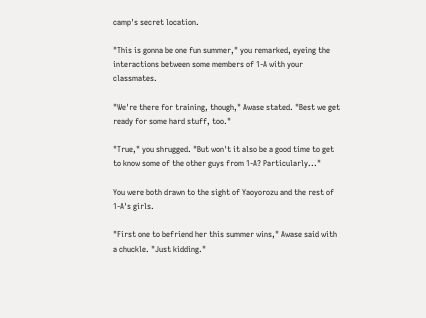camp's secret location.

"This is gonna be one fun summer," you remarked, eyeing the interactions between some members of 1-A with your classmates.

"We're there for training, though," Awase stated. "Best we get ready for some hard stuff, too."

"True," you shrugged. "But won't it also be a good time to get to know some of the other guys from 1-A? Particularly..."

You were both drawn to the sight of Yaoyorozu and the rest of 1-A's girls.

"First one to befriend her this summer wins," Awase said with a chuckle. "Just kidding."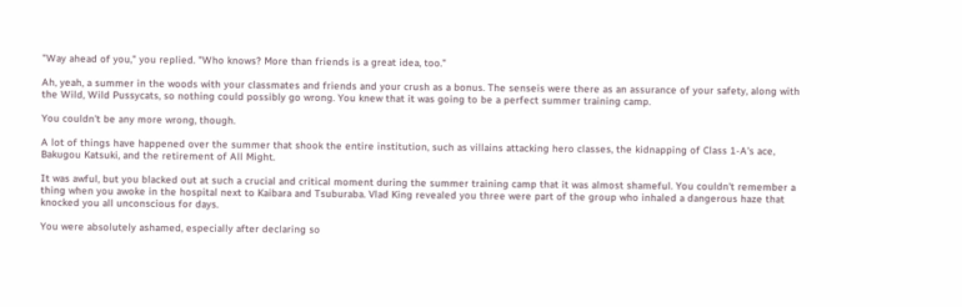"Way ahead of you," you replied. "Who knows? More than friends is a great idea, too."

Ah, yeah, a summer in the woods with your classmates and friends and your crush as a bonus. The senseis were there as an assurance of your safety, along with the Wild, Wild Pussycats, so nothing could possibly go wrong. You knew that it was going to be a perfect summer training camp.

You couldn't be any more wrong, though.

A lot of things have happened over the summer that shook the entire institution, such as villains attacking hero classes, the kidnapping of Class 1-A's ace, Bakugou Katsuki, and the retirement of All Might.

It was awful, but you blacked out at such a crucial and critical moment during the summer training camp that it was almost shameful. You couldn't remember a thing when you awoke in the hospital next to Kaibara and Tsuburaba. Vlad King revealed you three were part of the group who inhaled a dangerous haze that knocked you all unconscious for days.

You were absolutely ashamed, especially after declaring so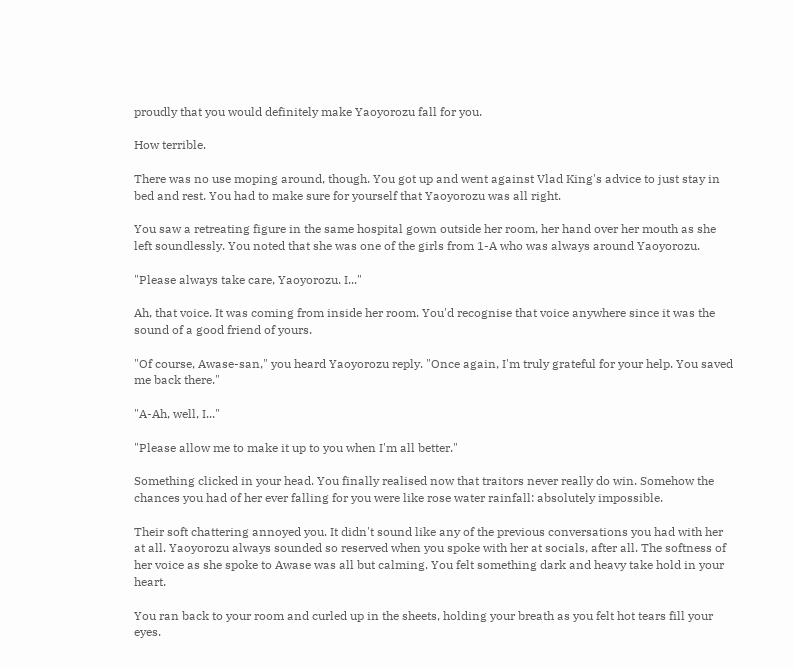proudly that you would definitely make Yaoyorozu fall for you.

How terrible.

There was no use moping around, though. You got up and went against Vlad King's advice to just stay in bed and rest. You had to make sure for yourself that Yaoyorozu was all right.

You saw a retreating figure in the same hospital gown outside her room, her hand over her mouth as she left soundlessly. You noted that she was one of the girls from 1-A who was always around Yaoyorozu.

"Please always take care, Yaoyorozu. I..."

Ah, that voice. It was coming from inside her room. You'd recognise that voice anywhere since it was the sound of a good friend of yours.

"Of course, Awase-san," you heard Yaoyorozu reply. "Once again, I'm truly grateful for your help. You saved me back there."

"A-Ah, well, I..."

"Please allow me to make it up to you when I'm all better."

Something clicked in your head. You finally realised now that traitors never really do win. Somehow the chances you had of her ever falling for you were like rose water rainfall: absolutely impossible.

Their soft chattering annoyed you. It didn't sound like any of the previous conversations you had with her at all. Yaoyorozu always sounded so reserved when you spoke with her at socials, after all. The softness of her voice as she spoke to Awase was all but calming. You felt something dark and heavy take hold in your heart.

You ran back to your room and curled up in the sheets, holding your breath as you felt hot tears fill your eyes.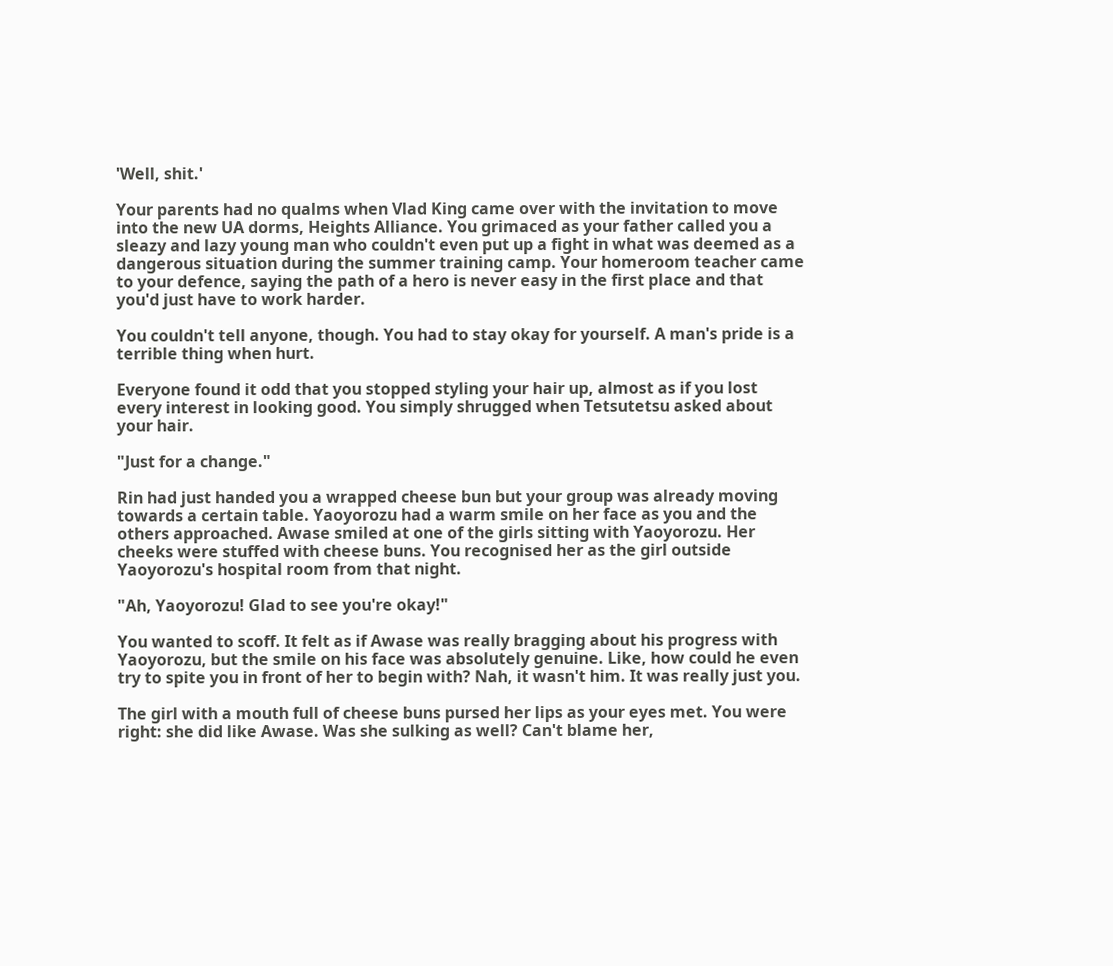'Well, shit.'

Your parents had no qualms when Vlad King came over with the invitation to move into the new UA dorms, Heights Alliance. You grimaced as your father called you a sleazy and lazy young man who couldn't even put up a fight in what was deemed as a dangerous situation during the summer training camp. Your homeroom teacher came to your defence, saying the path of a hero is never easy in the first place and that you'd just have to work harder.

You couldn't tell anyone, though. You had to stay okay for yourself. A man's pride is a terrible thing when hurt.

Everyone found it odd that you stopped styling your hair up, almost as if you lost every interest in looking good. You simply shrugged when Tetsutetsu asked about your hair.

"Just for a change."

Rin had just handed you a wrapped cheese bun but your group was already moving towards a certain table. Yaoyorozu had a warm smile on her face as you and the others approached. Awase smiled at one of the girls sitting with Yaoyorozu. Her cheeks were stuffed with cheese buns. You recognised her as the girl outside Yaoyorozu's hospital room from that night.

"Ah, Yaoyorozu! Glad to see you're okay!"

You wanted to scoff. It felt as if Awase was really bragging about his progress with Yaoyorozu, but the smile on his face was absolutely genuine. Like, how could he even try to spite you in front of her to begin with? Nah, it wasn't him. It was really just you.

The girl with a mouth full of cheese buns pursed her lips as your eyes met. You were right: she did like Awase. Was she sulking as well? Can't blame her,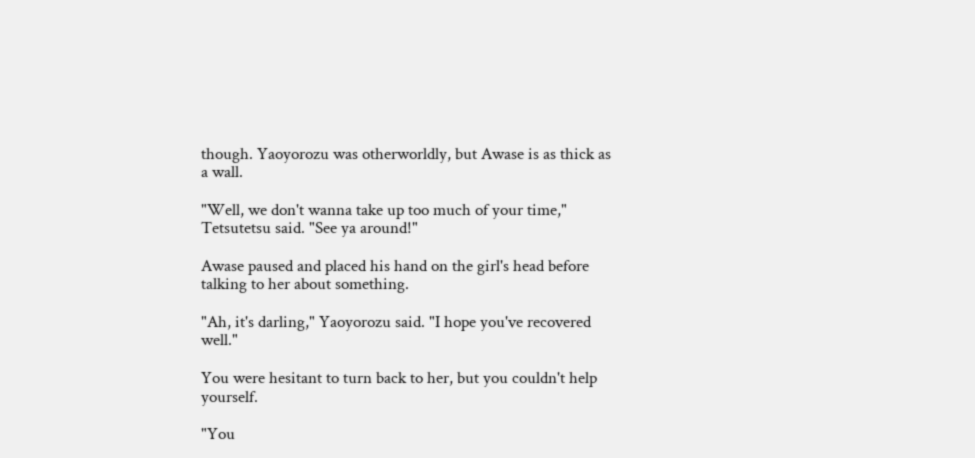though. Yaoyorozu was otherworldly, but Awase is as thick as a wall.

"Well, we don't wanna take up too much of your time," Tetsutetsu said. "See ya around!"

Awase paused and placed his hand on the girl's head before talking to her about something.

"Ah, it's darling," Yaoyorozu said. "I hope you've recovered well."

You were hesitant to turn back to her, but you couldn't help yourself.

"You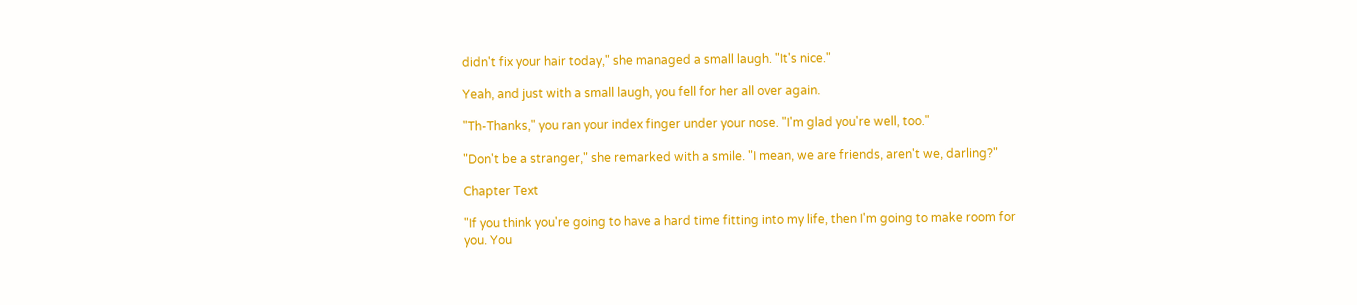didn't fix your hair today," she managed a small laugh. "It's nice."

Yeah, and just with a small laugh, you fell for her all over again.

"Th-Thanks," you ran your index finger under your nose. "I'm glad you're well, too."

"Don't be a stranger," she remarked with a smile. "I mean, we are friends, aren't we, darling?"

Chapter Text

"If you think you're going to have a hard time fitting into my life, then I'm going to make room for you. You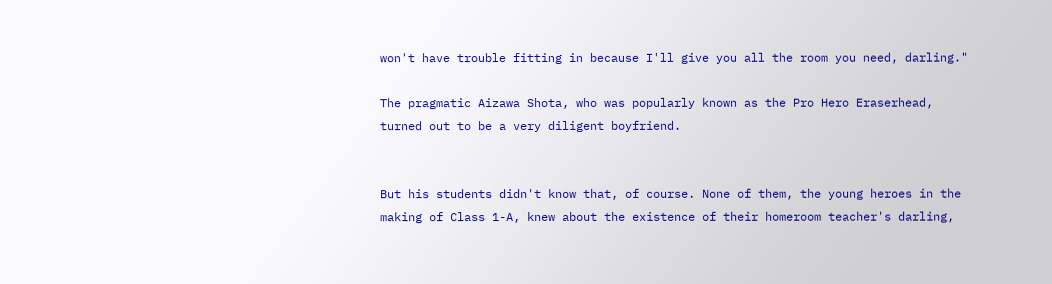won't have trouble fitting in because I'll give you all the room you need, darling."

The pragmatic Aizawa Shota, who was popularly known as the Pro Hero Eraserhead, turned out to be a very diligent boyfriend.


But his students didn't know that, of course. None of them, the young heroes in the making of Class 1-A, knew about the existence of their homeroom teacher's darling,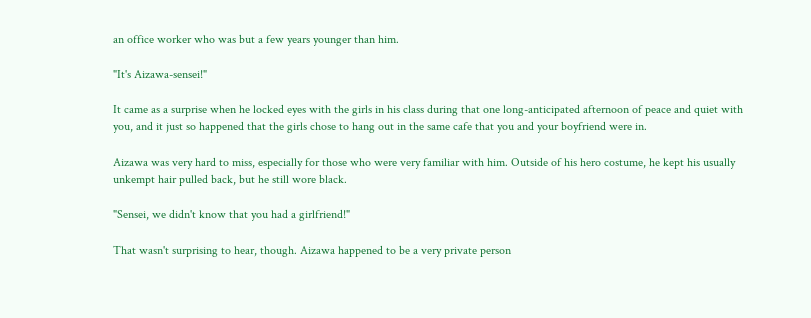an office worker who was but a few years younger than him.

"It's Aizawa-sensei!"

It came as a surprise when he locked eyes with the girls in his class during that one long-anticipated afternoon of peace and quiet with you, and it just so happened that the girls chose to hang out in the same cafe that you and your boyfriend were in.

Aizawa was very hard to miss, especially for those who were very familiar with him. Outside of his hero costume, he kept his usually unkempt hair pulled back, but he still wore black.

"Sensei, we didn't know that you had a girlfriend!"

That wasn't surprising to hear, though. Aizawa happened to be a very private person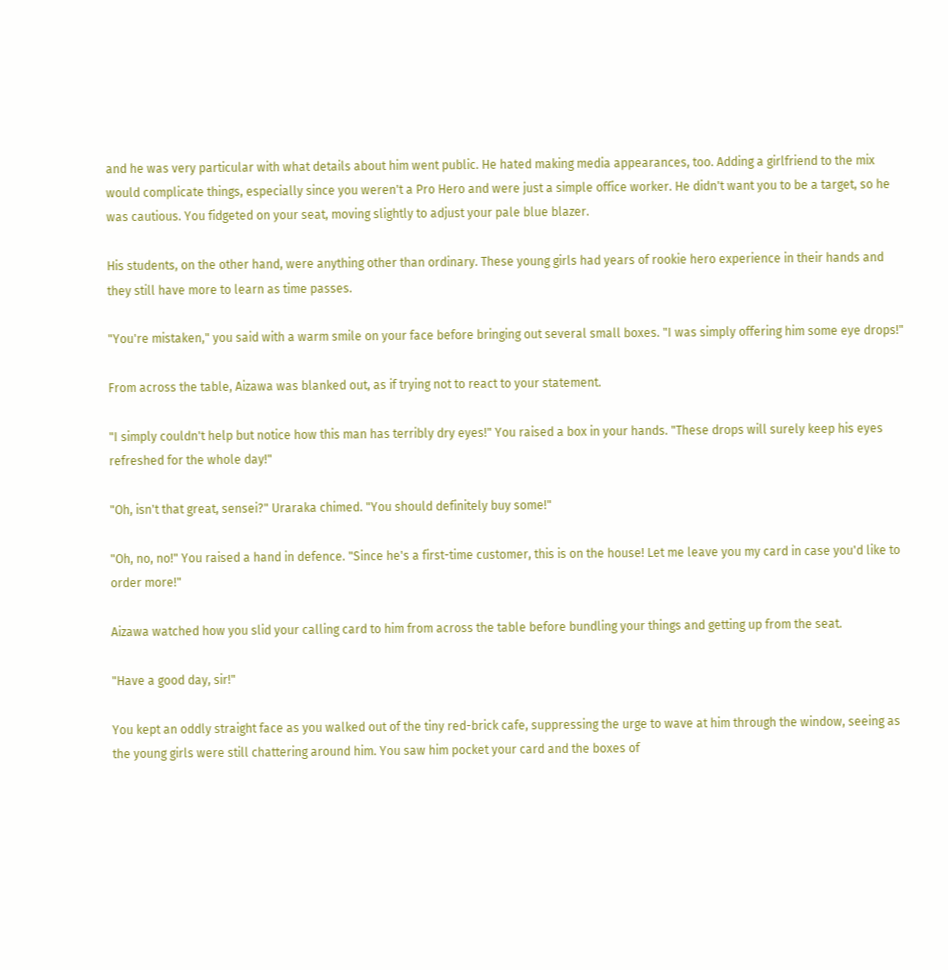and he was very particular with what details about him went public. He hated making media appearances, too. Adding a girlfriend to the mix would complicate things, especially since you weren't a Pro Hero and were just a simple office worker. He didn't want you to be a target, so he was cautious. You fidgeted on your seat, moving slightly to adjust your pale blue blazer.

His students, on the other hand, were anything other than ordinary. These young girls had years of rookie hero experience in their hands and they still have more to learn as time passes.

"You're mistaken," you said with a warm smile on your face before bringing out several small boxes. "I was simply offering him some eye drops!"

From across the table, Aizawa was blanked out, as if trying not to react to your statement.

"I simply couldn't help but notice how this man has terribly dry eyes!" You raised a box in your hands. "These drops will surely keep his eyes refreshed for the whole day!"

"Oh, isn't that great, sensei?" Uraraka chimed. "You should definitely buy some!"

"Oh, no, no!" You raised a hand in defence. "Since he's a first-time customer, this is on the house! Let me leave you my card in case you'd like to order more!"

Aizawa watched how you slid your calling card to him from across the table before bundling your things and getting up from the seat.

"Have a good day, sir!"

You kept an oddly straight face as you walked out of the tiny red-brick cafe, suppressing the urge to wave at him through the window, seeing as the young girls were still chattering around him. You saw him pocket your card and the boxes of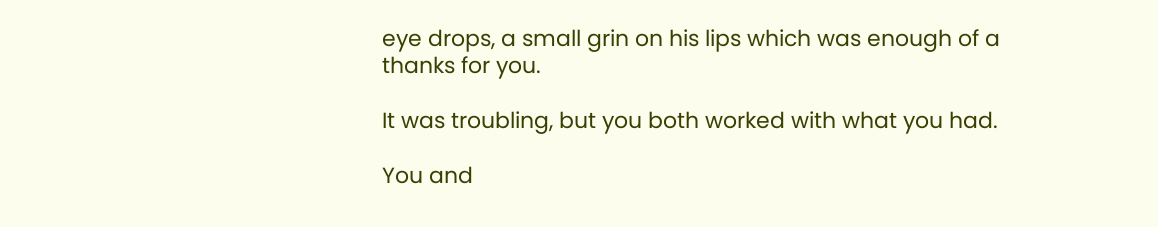eye drops, a small grin on his lips which was enough of a thanks for you.

It was troubling, but you both worked with what you had.

You and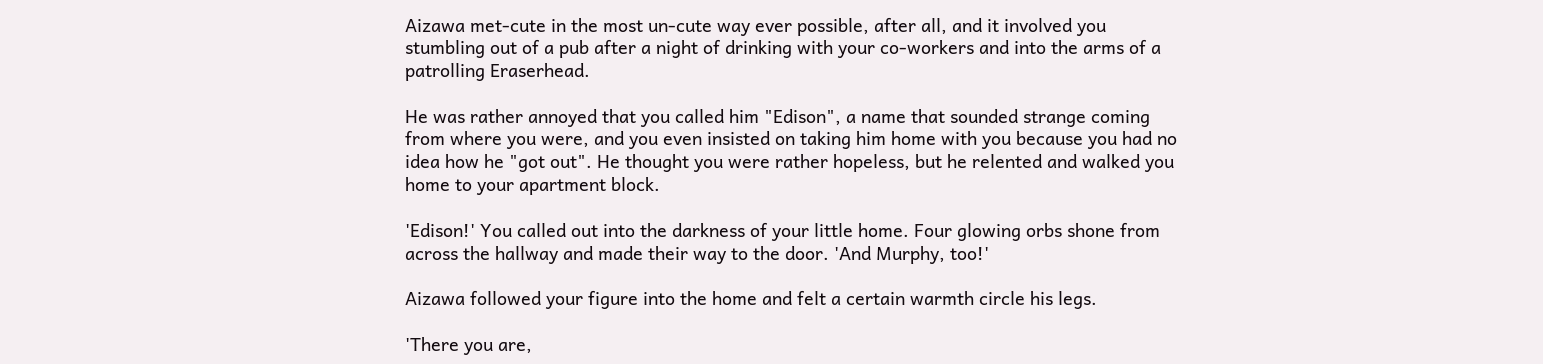Aizawa met-cute in the most un-cute way ever possible, after all, and it involved you stumbling out of a pub after a night of drinking with your co-workers and into the arms of a patrolling Eraserhead.

He was rather annoyed that you called him "Edison", a name that sounded strange coming from where you were, and you even insisted on taking him home with you because you had no idea how he "got out". He thought you were rather hopeless, but he relented and walked you home to your apartment block.

'Edison!' You called out into the darkness of your little home. Four glowing orbs shone from across the hallway and made their way to the door. 'And Murphy, too!'

Aizawa followed your figure into the home and felt a certain warmth circle his legs.

'There you are,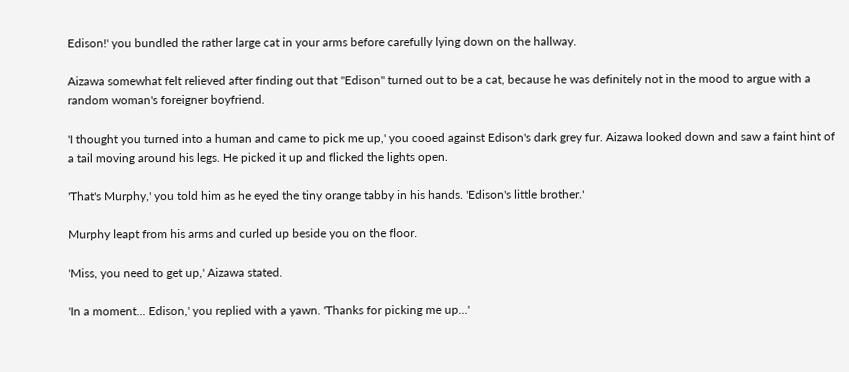Edison!' you bundled the rather large cat in your arms before carefully lying down on the hallway.

Aizawa somewhat felt relieved after finding out that "Edison" turned out to be a cat, because he was definitely not in the mood to argue with a random woman's foreigner boyfriend.

'I thought you turned into a human and came to pick me up,' you cooed against Edison's dark grey fur. Aizawa looked down and saw a faint hint of a tail moving around his legs. He picked it up and flicked the lights open.

'That's Murphy,' you told him as he eyed the tiny orange tabby in his hands. 'Edison's little brother.'

Murphy leapt from his arms and curled up beside you on the floor.

'Miss, you need to get up,' Aizawa stated.

'In a moment... Edison,' you replied with a yawn. 'Thanks for picking me up...'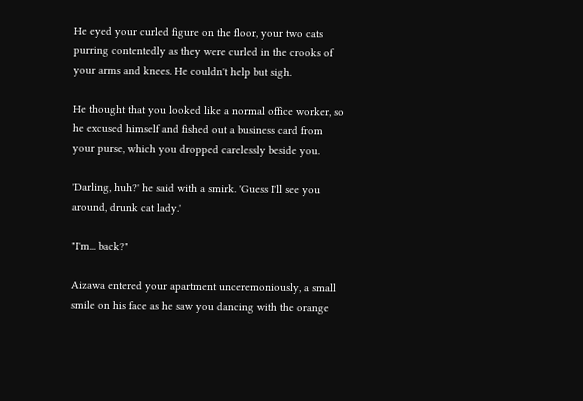He eyed your curled figure on the floor, your two cats purring contentedly as they were curled in the crooks of your arms and knees. He couldn't help but sigh.

He thought that you looked like a normal office worker, so he excused himself and fished out a business card from your purse, which you dropped carelessly beside you.

'Darling, huh?' he said with a smirk. 'Guess I'll see you around, drunk cat lady.'

"I'm... back?"

Aizawa entered your apartment unceremoniously, a small smile on his face as he saw you dancing with the orange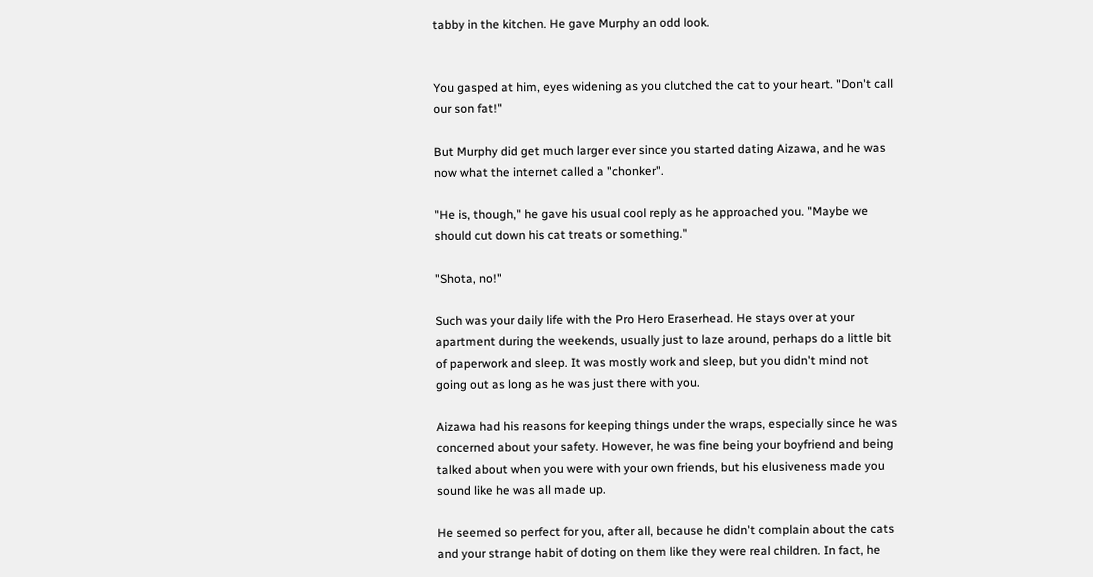tabby in the kitchen. He gave Murphy an odd look.


You gasped at him, eyes widening as you clutched the cat to your heart. "Don't call our son fat!"

But Murphy did get much larger ever since you started dating Aizawa, and he was now what the internet called a "chonker".

"He is, though," he gave his usual cool reply as he approached you. "Maybe we should cut down his cat treats or something."

"Shota, no!"

Such was your daily life with the Pro Hero Eraserhead. He stays over at your apartment during the weekends, usually just to laze around, perhaps do a little bit of paperwork and sleep. It was mostly work and sleep, but you didn't mind not going out as long as he was just there with you.

Aizawa had his reasons for keeping things under the wraps, especially since he was concerned about your safety. However, he was fine being your boyfriend and being talked about when you were with your own friends, but his elusiveness made you sound like he was all made up.

He seemed so perfect for you, after all, because he didn't complain about the cats and your strange habit of doting on them like they were real children. In fact, he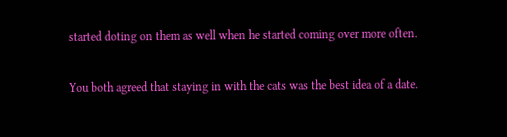started doting on them as well when he started coming over more often.

You both agreed that staying in with the cats was the best idea of a date.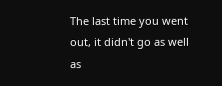The last time you went out, it didn't go as well as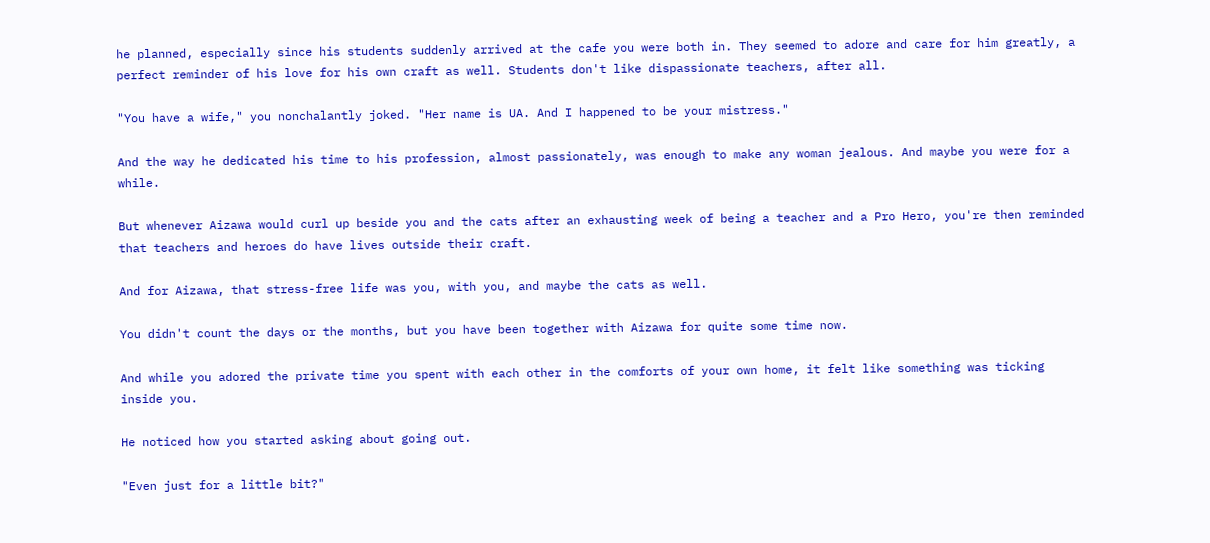he planned, especially since his students suddenly arrived at the cafe you were both in. They seemed to adore and care for him greatly, a perfect reminder of his love for his own craft as well. Students don't like dispassionate teachers, after all.

"You have a wife," you nonchalantly joked. "Her name is UA. And I happened to be your mistress."

And the way he dedicated his time to his profession, almost passionately, was enough to make any woman jealous. And maybe you were for a while.

But whenever Aizawa would curl up beside you and the cats after an exhausting week of being a teacher and a Pro Hero, you're then reminded that teachers and heroes do have lives outside their craft.

And for Aizawa, that stress-free life was you, with you, and maybe the cats as well.

You didn't count the days or the months, but you have been together with Aizawa for quite some time now.

And while you adored the private time you spent with each other in the comforts of your own home, it felt like something was ticking inside you.

He noticed how you started asking about going out.

"Even just for a little bit?"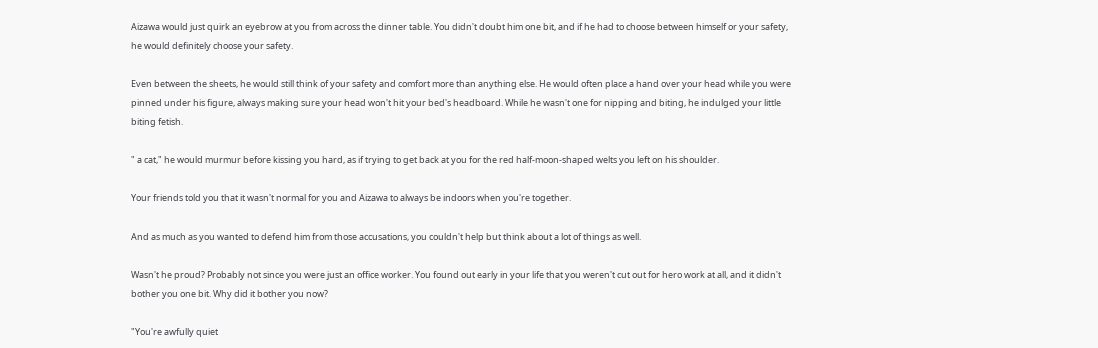Aizawa would just quirk an eyebrow at you from across the dinner table. You didn't doubt him one bit, and if he had to choose between himself or your safety, he would definitely choose your safety.

Even between the sheets, he would still think of your safety and comfort more than anything else. He would often place a hand over your head while you were pinned under his figure, always making sure your head won't hit your bed's headboard. While he wasn't one for nipping and biting, he indulged your little biting fetish.

" a cat," he would murmur before kissing you hard, as if trying to get back at you for the red half-moon-shaped welts you left on his shoulder.

Your friends told you that it wasn't normal for you and Aizawa to always be indoors when you're together.

And as much as you wanted to defend him from those accusations, you couldn't help but think about a lot of things as well.

Wasn't he proud? Probably not since you were just an office worker. You found out early in your life that you weren't cut out for hero work at all, and it didn't bother you one bit. Why did it bother you now?

"You're awfully quiet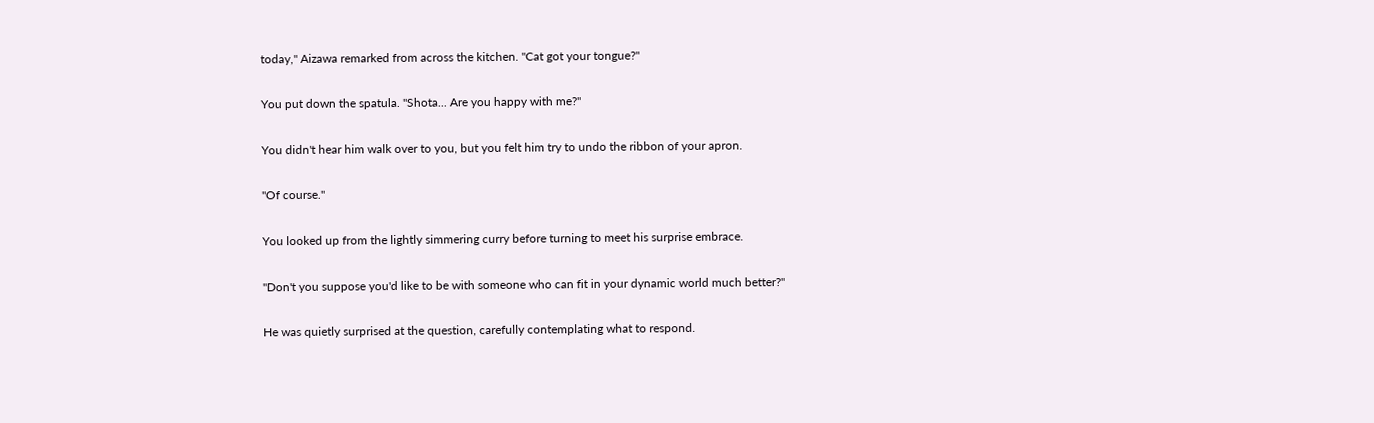today," Aizawa remarked from across the kitchen. "Cat got your tongue?"

You put down the spatula. "Shota... Are you happy with me?"

You didn't hear him walk over to you, but you felt him try to undo the ribbon of your apron.

"Of course."

You looked up from the lightly simmering curry before turning to meet his surprise embrace.

"Don't you suppose you'd like to be with someone who can fit in your dynamic world much better?"

He was quietly surprised at the question, carefully contemplating what to respond.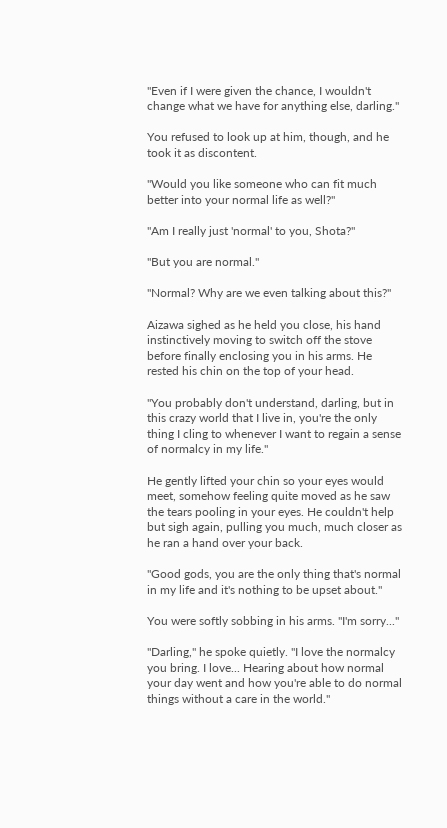"Even if I were given the chance, I wouldn't change what we have for anything else, darling."

You refused to look up at him, though, and he took it as discontent.

"Would you like someone who can fit much better into your normal life as well?"

"Am I really just 'normal' to you, Shota?"

"But you are normal."

"Normal? Why are we even talking about this?"

Aizawa sighed as he held you close, his hand instinctively moving to switch off the stove before finally enclosing you in his arms. He rested his chin on the top of your head.

"You probably don't understand, darling, but in this crazy world that I live in, you're the only thing I cling to whenever I want to regain a sense of normalcy in my life."

He gently lifted your chin so your eyes would meet, somehow feeling quite moved as he saw the tears pooling in your eyes. He couldn't help but sigh again, pulling you much, much closer as he ran a hand over your back.

"Good gods, you are the only thing that's normal in my life and it's nothing to be upset about."

You were softly sobbing in his arms. "I'm sorry..."

"Darling," he spoke quietly. "I love the normalcy you bring. I love... Hearing about how normal your day went and how you're able to do normal things without a care in the world."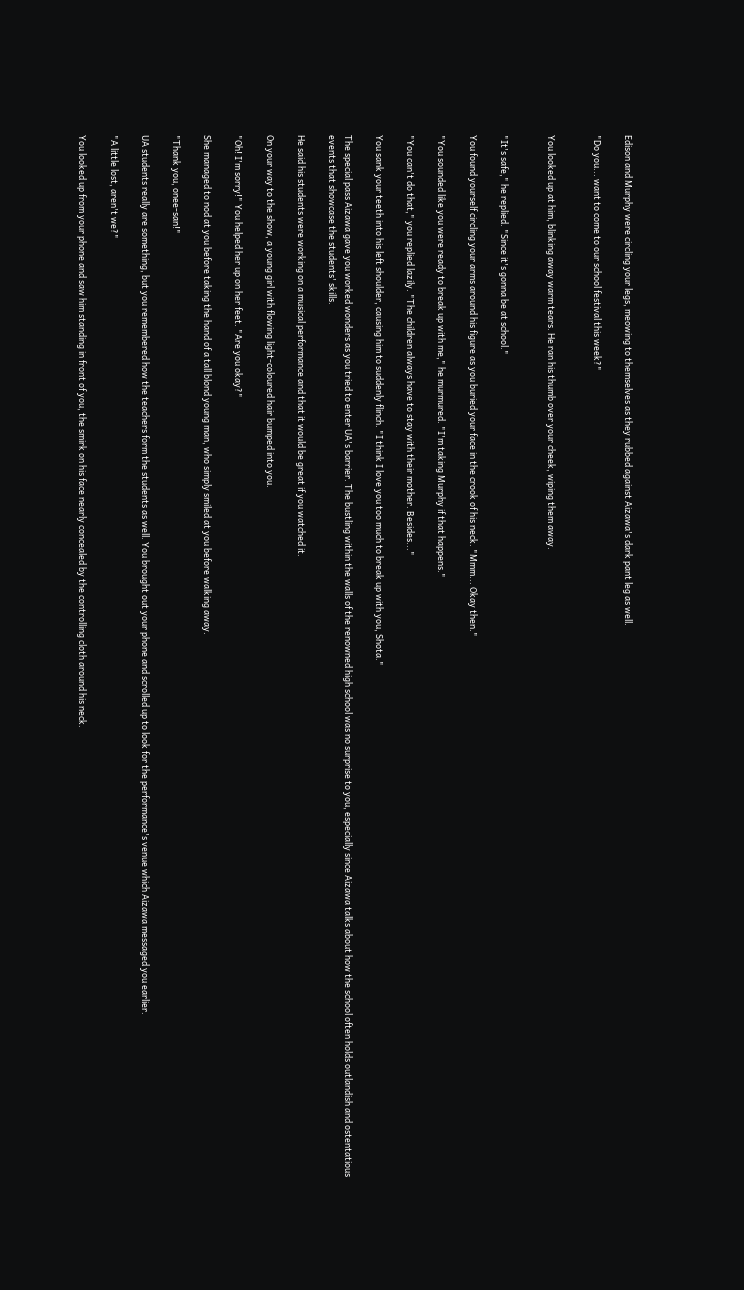Edison and Murphy were circling your legs, meowing to themselves as they rubbed against Aizawa's dark pant leg as well.

"Do you... want to come to our school festival this week?"


You looked up at him, blinking away warm tears. He ran his thumb over your cheek, wiping them away.


"It's safe," he replied. "Since it's gonna be at school."

You found yourself circling your arms around his figure as you buried your face in the crook of his neck. "Mmm... Okay then."

"You sounded like you were ready to break up with me," he murmured. "I'm taking Murphy if that happens."

"You can't do that," you replied lazily. "The children always have to stay with their mother. Besides..."

You sank your teeth into his left shoulder, causing him to suddenly flinch. "I think I love you too much to break up with you, Shota."

The special pass Aizawa gave you worked wonders as you tried to enter UA's barrier. The bustling within the walls of the renowned high school was no surprise to you, especially since Aizawa talks about how the school often holds outlandish and ostentatious events that showcase the students' skills.

He said his students were working on a musical performance and that it would be great if you watched it.

On your way to the show, a young girl with flowing light-coloured hair bumped into you.

"Oh! I'm sorry!" You helped her up on her feet. "Are you okay?"

She managed to nod at you before taking the hand of a tall blond young man, who simply smiled at you before walking away.

"Thank you, onee-san!"

UA students really are something, but you remembered how the teachers form the students as well. You brought out your phone and scrolled up to look for the performance's venue which Aizawa messaged you earlier.

"A little lost, aren't we?"

You looked up from your phone and saw him standing in front of you, the smirk on his face nearly concealed by the controlling cloth around his neck.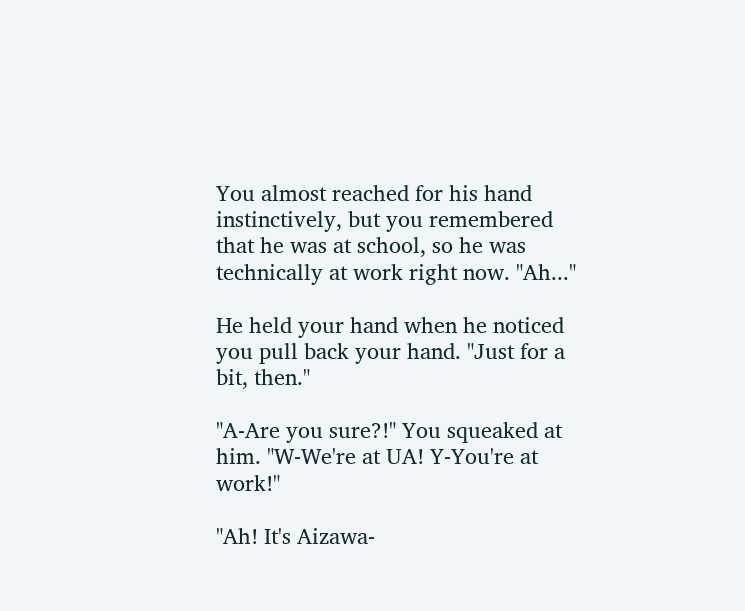You almost reached for his hand instinctively, but you remembered that he was at school, so he was technically at work right now. "Ah..."

He held your hand when he noticed you pull back your hand. "Just for a bit, then."

"A-Are you sure?!" You squeaked at him. "W-We're at UA! Y-You're at work!"

"Ah! It's Aizawa-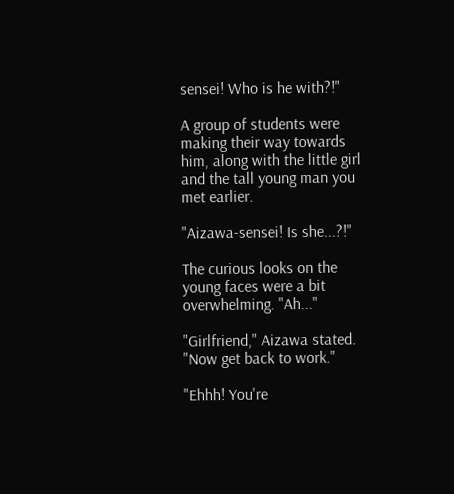sensei! Who is he with?!"

A group of students were making their way towards him, along with the little girl and the tall young man you met earlier.

"Aizawa-sensei! Is she...?!"

The curious looks on the young faces were a bit overwhelming. "Ah..."

"Girlfriend," Aizawa stated. "Now get back to work."

"Ehhh! You're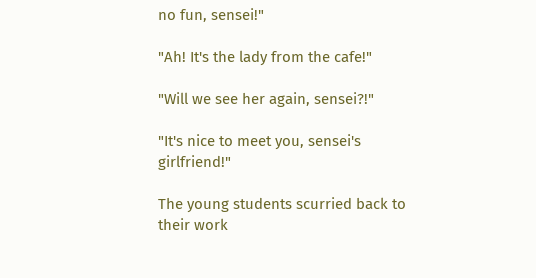no fun, sensei!"

"Ah! It's the lady from the cafe!"

"Will we see her again, sensei?!"

"It's nice to meet you, sensei's girlfriend!"

The young students scurried back to their work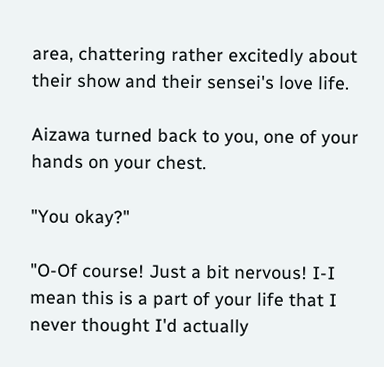area, chattering rather excitedly about their show and their sensei's love life.

Aizawa turned back to you, one of your hands on your chest.

"You okay?"

"O-Of course! Just a bit nervous! I-I mean this is a part of your life that I never thought I'd actually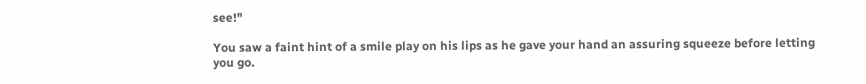see!"

You saw a faint hint of a smile play on his lips as he gave your hand an assuring squeeze before letting you go.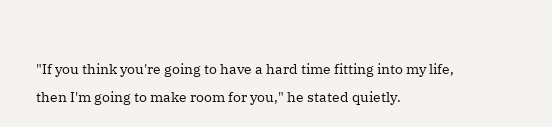"If you think you're going to have a hard time fitting into my life, then I'm going to make room for you," he stated quietly.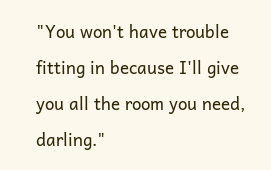"You won't have trouble fitting in because I'll give you all the room you need, darling."